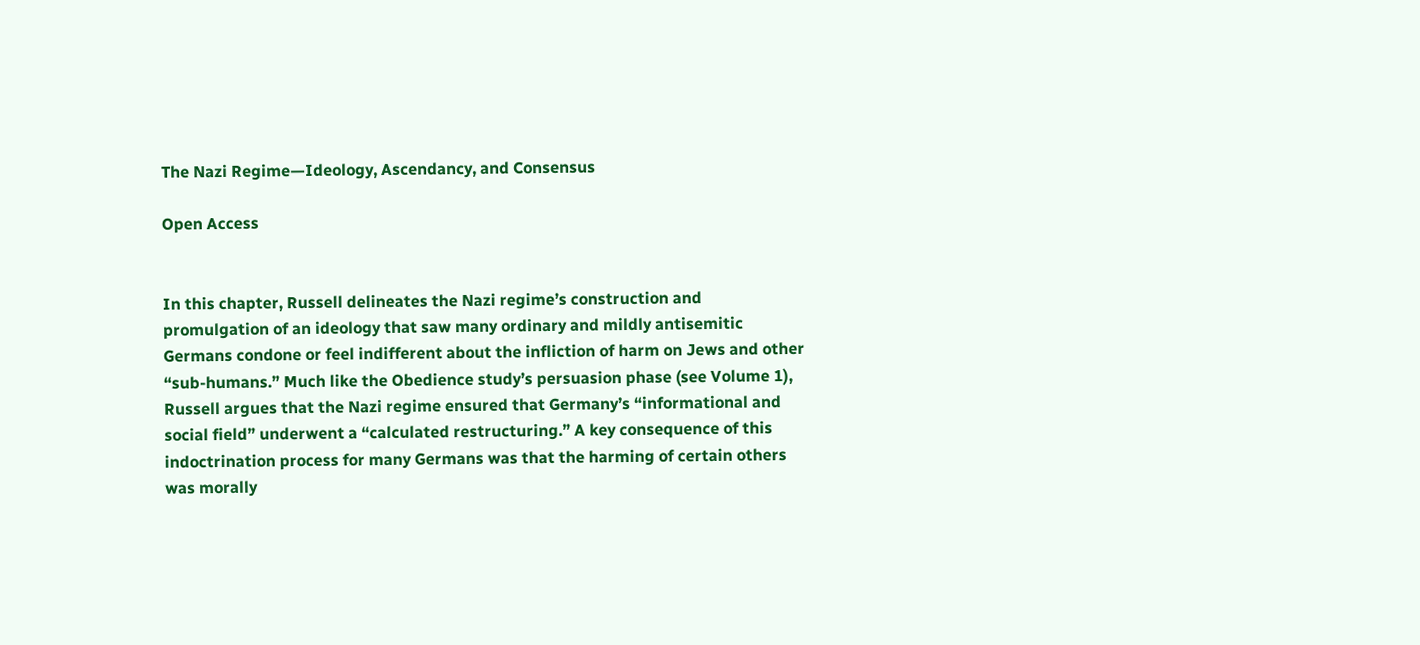The Nazi Regime—Ideology, Ascendancy, and Consensus

Open Access


In this chapter, Russell delineates the Nazi regime’s construction and promulgation of an ideology that saw many ordinary and mildly antisemitic Germans condone or feel indifferent about the infliction of harm on Jews and other “sub-humans.” Much like the Obedience study’s persuasion phase (see Volume 1), Russell argues that the Nazi regime ensured that Germany’s “informational and social field” underwent a “calculated restructuring.” A key consequence of this indoctrination process for many Germans was that the harming of certain others was morally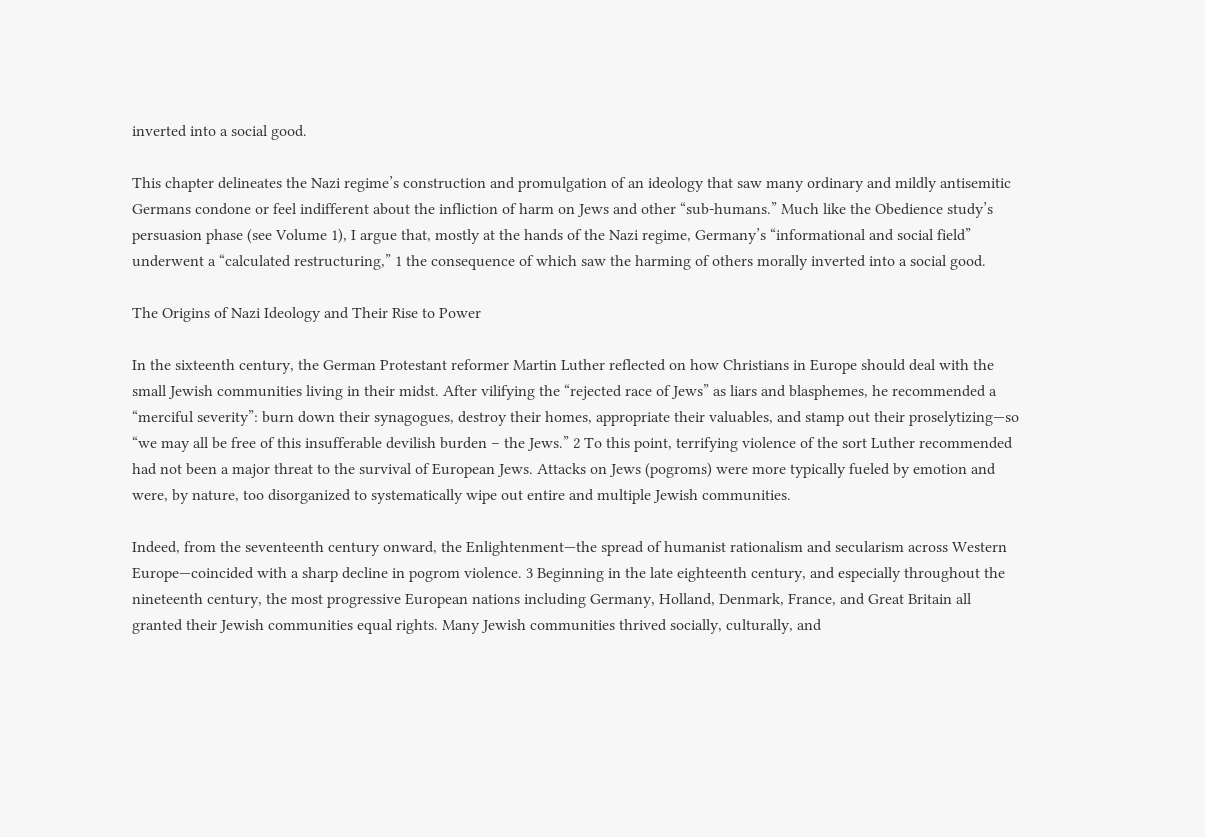inverted into a social good.

This chapter delineates the Nazi regime’s construction and promulgation of an ideology that saw many ordinary and mildly antisemitic Germans condone or feel indifferent about the infliction of harm on Jews and other “sub-humans.” Much like the Obedience study’s persuasion phase (see Volume 1), I argue that, mostly at the hands of the Nazi regime, Germany’s “informational and social field” underwent a “calculated restructuring,” 1 the consequence of which saw the harming of others morally inverted into a social good.

The Origins of Nazi Ideology and Their Rise to Power

In the sixteenth century, the German Protestant reformer Martin Luther reflected on how Christians in Europe should deal with the small Jewish communities living in their midst. After vilifying the “rejected race of Jews” as liars and blasphemes, he recommended a “merciful severity”: burn down their synagogues, destroy their homes, appropriate their valuables, and stamp out their proselytizing—so “we may all be free of this insufferable devilish burden – the Jews.” 2 To this point, terrifying violence of the sort Luther recommended had not been a major threat to the survival of European Jews. Attacks on Jews (pogroms) were more typically fueled by emotion and were, by nature, too disorganized to systematically wipe out entire and multiple Jewish communities.

Indeed, from the seventeenth century onward, the Enlightenment—the spread of humanist rationalism and secularism across Western Europe—coincided with a sharp decline in pogrom violence. 3 Beginning in the late eighteenth century, and especially throughout the nineteenth century, the most progressive European nations including Germany, Holland, Denmark, France, and Great Britain all granted their Jewish communities equal rights. Many Jewish communities thrived socially, culturally, and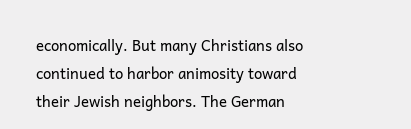economically. But many Christians also continued to harbor animosity toward their Jewish neighbors. The German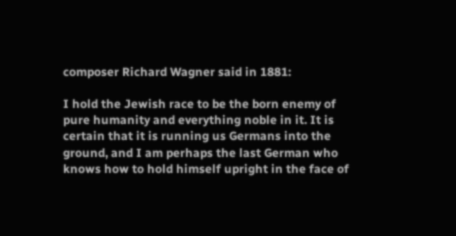composer Richard Wagner said in 1881:

I hold the Jewish race to be the born enemy of pure humanity and everything noble in it. It is certain that it is running us Germans into the ground, and I am perhaps the last German who knows how to hold himself upright in the face of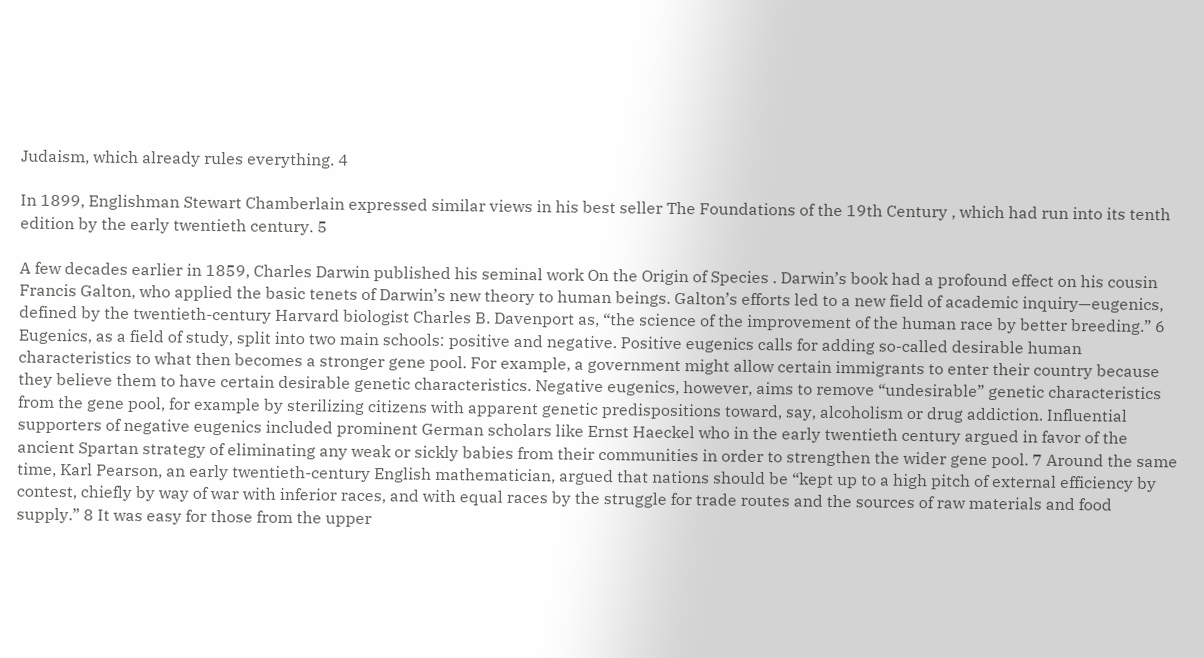Judaism, which already rules everything. 4

In 1899, Englishman Stewart Chamberlain expressed similar views in his best seller The Foundations of the 19th Century , which had run into its tenth edition by the early twentieth century. 5

A few decades earlier in 1859, Charles Darwin published his seminal work On the Origin of Species . Darwin’s book had a profound effect on his cousin Francis Galton, who applied the basic tenets of Darwin’s new theory to human beings. Galton’s efforts led to a new field of academic inquiry—eugenics, defined by the twentieth-century Harvard biologist Charles B. Davenport as, “the science of the improvement of the human race by better breeding.” 6 Eugenics, as a field of study, split into two main schools: positive and negative. Positive eugenics calls for adding so-called desirable human characteristics to what then becomes a stronger gene pool. For example, a government might allow certain immigrants to enter their country because they believe them to have certain desirable genetic characteristics. Negative eugenics, however, aims to remove “undesirable” genetic characteristics from the gene pool, for example by sterilizing citizens with apparent genetic predispositions toward, say, alcoholism or drug addiction. Influential supporters of negative eugenics included prominent German scholars like Ernst Haeckel who in the early twentieth century argued in favor of the ancient Spartan strategy of eliminating any weak or sickly babies from their communities in order to strengthen the wider gene pool. 7 Around the same time, Karl Pearson, an early twentieth-century English mathematician, argued that nations should be “kept up to a high pitch of external efficiency by contest, chiefly by way of war with inferior races, and with equal races by the struggle for trade routes and the sources of raw materials and food supply.” 8 It was easy for those from the upper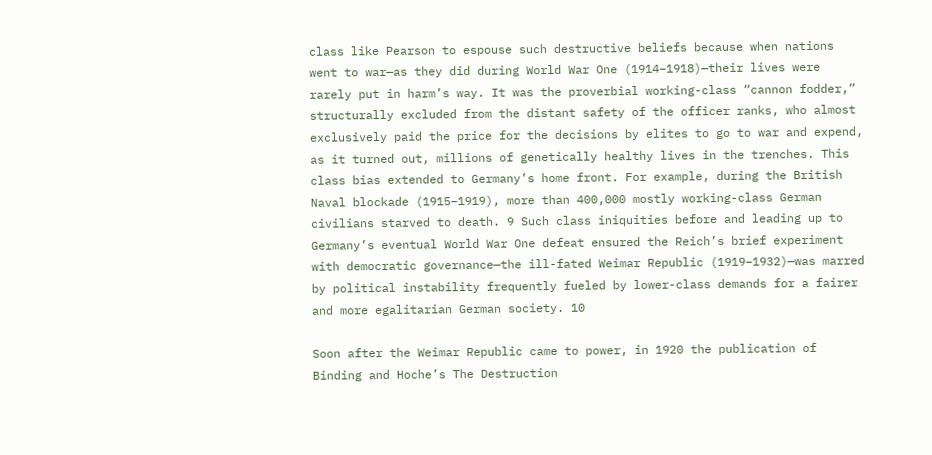class like Pearson to espouse such destructive beliefs because when nations went to war—as they did during World War One (1914–1918)—their lives were rarely put in harm’s way. It was the proverbial working-class “cannon fodder,” structurally excluded from the distant safety of the officer ranks, who almost exclusively paid the price for the decisions by elites to go to war and expend, as it turned out, millions of genetically healthy lives in the trenches. This class bias extended to Germany’s home front. For example, during the British Naval blockade (1915–1919), more than 400,000 mostly working-class German civilians starved to death. 9 Such class iniquities before and leading up to Germany’s eventual World War One defeat ensured the Reich’s brief experiment with democratic governance—the ill-fated Weimar Republic (1919–1932)—was marred by political instability frequently fueled by lower-class demands for a fairer and more egalitarian German society. 10

Soon after the Weimar Republic came to power, in 1920 the publication of Binding and Hoche’s The Destruction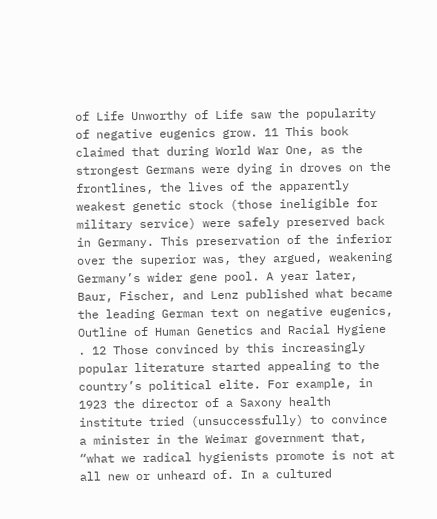of Life Unworthy of Life saw the popularity of negative eugenics grow. 11 This book claimed that during World War One, as the strongest Germans were dying in droves on the frontlines, the lives of the apparently weakest genetic stock (those ineligible for military service) were safely preserved back in Germany. This preservation of the inferior over the superior was, they argued, weakening Germany’s wider gene pool. A year later, Baur, Fischer, and Lenz published what became the leading German text on negative eugenics, Outline of Human Genetics and Racial Hygiene . 12 Those convinced by this increasingly popular literature started appealing to the country’s political elite. For example, in 1923 the director of a Saxony health institute tried (unsuccessfully) to convince a minister in the Weimar government that, “what we radical hygienists promote is not at all new or unheard of. In a cultured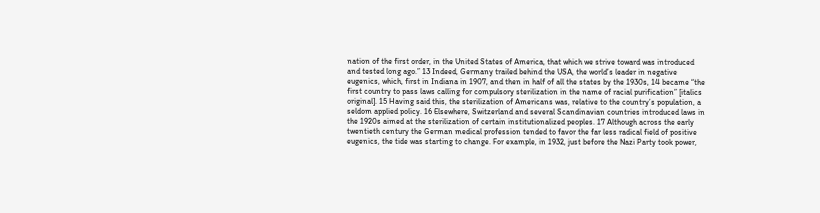nation of the first order, in the United States of America, that which we strive toward was introduced and tested long ago.” 13 Indeed, Germany trailed behind the USA, the world’s leader in negative eugenics, which, first in Indiana in 1907, and then in half of all the states by the 1930s, 14 became “the first country to pass laws calling for compulsory sterilization in the name of racial purification” [italics original]. 15 Having said this, the sterilization of Americans was, relative to the country’s population, a seldom applied policy. 16 Elsewhere, Switzerland and several Scandinavian countries introduced laws in the 1920s aimed at the sterilization of certain institutionalized peoples. 17 Although across the early twentieth century the German medical profession tended to favor the far less radical field of positive eugenics, the tide was starting to change. For example, in 1932, just before the Nazi Party took power,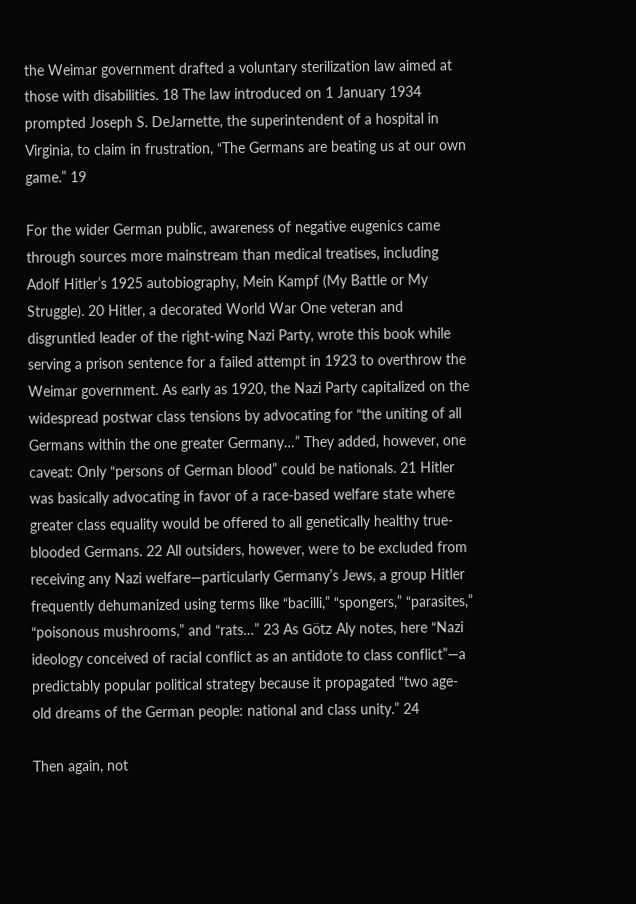the Weimar government drafted a voluntary sterilization law aimed at those with disabilities. 18 The law introduced on 1 January 1934 prompted Joseph S. DeJarnette, the superintendent of a hospital in Virginia, to claim in frustration, “The Germans are beating us at our own game.” 19

For the wider German public, awareness of negative eugenics came through sources more mainstream than medical treatises, including Adolf Hitler’s 1925 autobiography, Mein Kampf (My Battle or My Struggle). 20 Hitler, a decorated World War One veteran and disgruntled leader of the right-wing Nazi Party, wrote this book while serving a prison sentence for a failed attempt in 1923 to overthrow the Weimar government. As early as 1920, the Nazi Party capitalized on the widespread postwar class tensions by advocating for “the uniting of all Germans within the one greater Germany…” They added, however, one caveat: Only “persons of German blood” could be nationals. 21 Hitler was basically advocating in favor of a race-based welfare state where greater class equality would be offered to all genetically healthy true-blooded Germans. 22 All outsiders, however, were to be excluded from receiving any Nazi welfare—particularly Germany’s Jews, a group Hitler frequently dehumanized using terms like “bacilli,” “spongers,” “parasites,” “poisonous mushrooms,” and “rats…” 23 As Götz Aly notes, here “Nazi ideology conceived of racial conflict as an antidote to class conflict”—a predictably popular political strategy because it propagated “two age-old dreams of the German people: national and class unity.” 24

Then again, not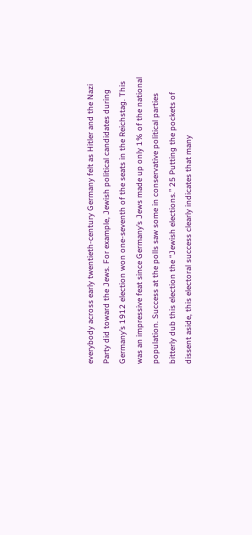everybody across early twentieth-century Germany felt as Hitler and the Nazi Party did toward the Jews. For example, Jewish political candidates during Germany’s 1912 election won one-seventh of the seats in the Reichstag. This was an impressive feat since Germany’s Jews made up only 1% of the national population. Success at the polls saw some in conservative political parties bitterly dub this election the “Jewish elections.” 25 Putting the pockets of dissent aside, this electoral success clearly indicates that many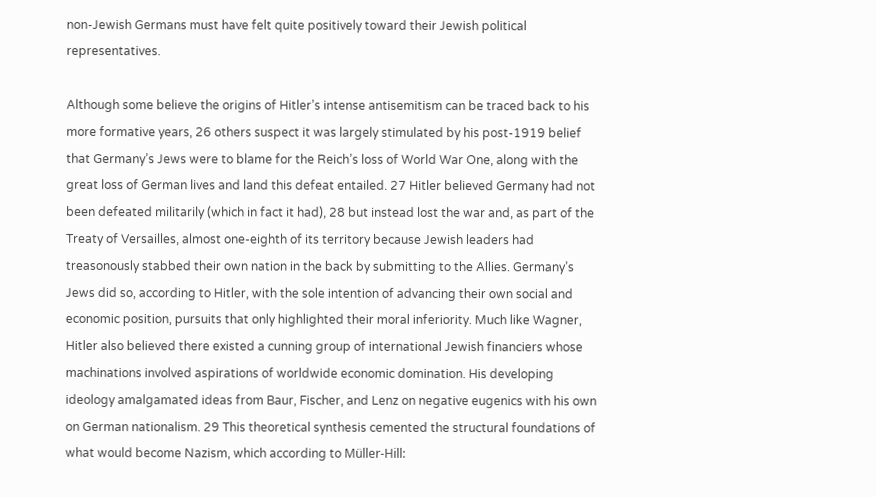non-Jewish Germans must have felt quite positively toward their Jewish political representatives.

Although some believe the origins of Hitler’s intense antisemitism can be traced back to his more formative years, 26 others suspect it was largely stimulated by his post-1919 belief that Germany’s Jews were to blame for the Reich’s loss of World War One, along with the great loss of German lives and land this defeat entailed. 27 Hitler believed Germany had not been defeated militarily (which in fact it had), 28 but instead lost the war and, as part of the Treaty of Versailles, almost one-eighth of its territory because Jewish leaders had treasonously stabbed their own nation in the back by submitting to the Allies. Germany’s Jews did so, according to Hitler, with the sole intention of advancing their own social and economic position, pursuits that only highlighted their moral inferiority. Much like Wagner, Hitler also believed there existed a cunning group of international Jewish financiers whose machinations involved aspirations of worldwide economic domination. His developing ideology amalgamated ideas from Baur, Fischer, and Lenz on negative eugenics with his own on German nationalism. 29 This theoretical synthesis cemented the structural foundations of what would become Nazism, which according to Müller-Hill: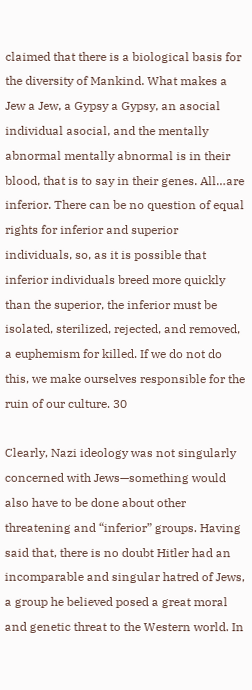claimed that there is a biological basis for the diversity of Mankind. What makes a Jew a Jew, a Gypsy a Gypsy, an asocial individual asocial, and the mentally abnormal mentally abnormal is in their blood, that is to say in their genes. All…are inferior. There can be no question of equal rights for inferior and superior individuals, so, as it is possible that inferior individuals breed more quickly than the superior, the inferior must be isolated, sterilized, rejected, and removed, a euphemism for killed. If we do not do this, we make ourselves responsible for the ruin of our culture. 30

Clearly, Nazi ideology was not singularly concerned with Jews—something would also have to be done about other threatening and “inferior” groups. Having said that, there is no doubt Hitler had an incomparable and singular hatred of Jews, a group he believed posed a great moral and genetic threat to the Western world. In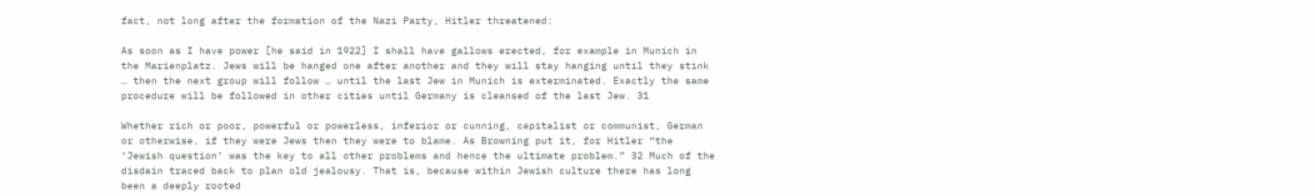fact, not long after the formation of the Nazi Party, Hitler threatened:

As soon as I have power [he said in 1922] I shall have gallows erected, for example in Munich in the Marienplatz. Jews will be hanged one after another and they will stay hanging until they stink … then the next group will follow … until the last Jew in Munich is exterminated. Exactly the same procedure will be followed in other cities until Germany is cleansed of the last Jew. 31

Whether rich or poor, powerful or powerless, inferior or cunning, capitalist or communist, German or otherwise, if they were Jews then they were to blame. As Browning put it, for Hitler “the ‘Jewish question’ was the key to all other problems and hence the ultimate problem.” 32 Much of the disdain traced back to plan old jealousy. That is, because within Jewish culture there has long been a deeply rooted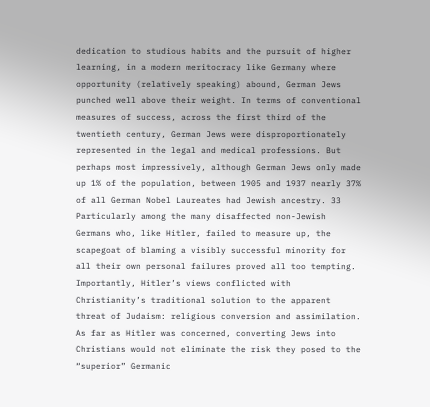dedication to studious habits and the pursuit of higher learning, in a modern meritocracy like Germany where opportunity (relatively speaking) abound, German Jews punched well above their weight. In terms of conventional measures of success, across the first third of the twentieth century, German Jews were disproportionately represented in the legal and medical professions. But perhaps most impressively, although German Jews only made up 1% of the population, between 1905 and 1937 nearly 37% of all German Nobel Laureates had Jewish ancestry. 33 Particularly among the many disaffected non-Jewish Germans who, like Hitler, failed to measure up, the scapegoat of blaming a visibly successful minority for all their own personal failures proved all too tempting. Importantly, Hitler’s views conflicted with Christianity’s traditional solution to the apparent threat of Judaism: religious conversion and assimilation. As far as Hitler was concerned, converting Jews into Christians would not eliminate the risk they posed to the “superior” Germanic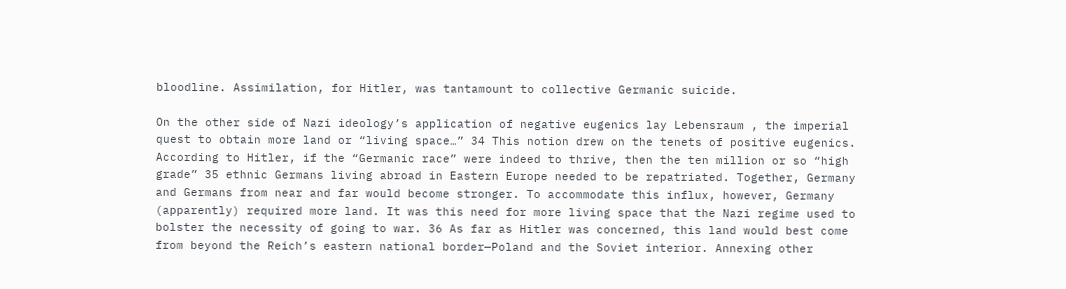bloodline. Assimilation, for Hitler, was tantamount to collective Germanic suicide.

On the other side of Nazi ideology’s application of negative eugenics lay Lebensraum , the imperial quest to obtain more land or “living space…” 34 This notion drew on the tenets of positive eugenics. According to Hitler, if the “Germanic race” were indeed to thrive, then the ten million or so “high grade” 35 ethnic Germans living abroad in Eastern Europe needed to be repatriated. Together, Germany and Germans from near and far would become stronger. To accommodate this influx, however, Germany (apparently) required more land. It was this need for more living space that the Nazi regime used to bolster the necessity of going to war. 36 As far as Hitler was concerned, this land would best come from beyond the Reich’s eastern national border—Poland and the Soviet interior. Annexing other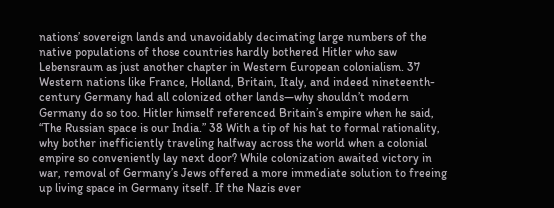nations’ sovereign lands and unavoidably decimating large numbers of the native populations of those countries hardly bothered Hitler who saw Lebensraum as just another chapter in Western European colonialism. 37 Western nations like France, Holland, Britain, Italy, and indeed nineteenth-century Germany had all colonized other lands—why shouldn’t modern Germany do so too. Hitler himself referenced Britain’s empire when he said, “The Russian space is our India.” 38 With a tip of his hat to formal rationality, why bother inefficiently traveling halfway across the world when a colonial empire so conveniently lay next door? While colonization awaited victory in war, removal of Germany’s Jews offered a more immediate solution to freeing up living space in Germany itself. If the Nazis ever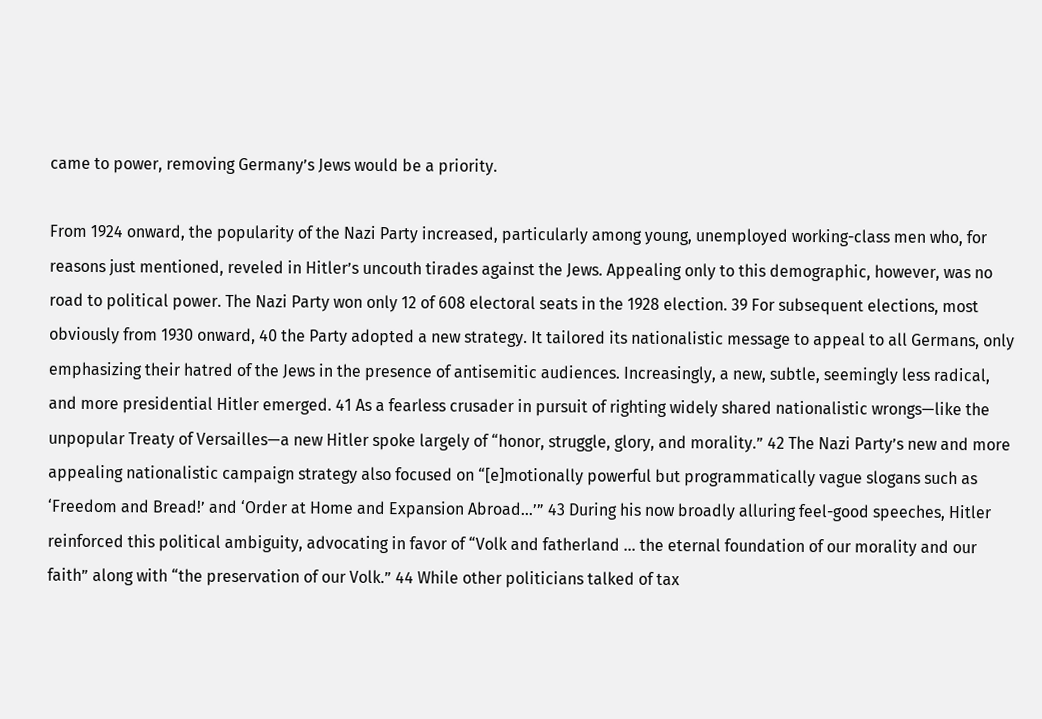came to power, removing Germany’s Jews would be a priority.

From 1924 onward, the popularity of the Nazi Party increased, particularly among young, unemployed working-class men who, for reasons just mentioned, reveled in Hitler’s uncouth tirades against the Jews. Appealing only to this demographic, however, was no road to political power. The Nazi Party won only 12 of 608 electoral seats in the 1928 election. 39 For subsequent elections, most obviously from 1930 onward, 40 the Party adopted a new strategy. It tailored its nationalistic message to appeal to all Germans, only emphasizing their hatred of the Jews in the presence of antisemitic audiences. Increasingly, a new, subtle, seemingly less radical, and more presidential Hitler emerged. 41 As a fearless crusader in pursuit of righting widely shared nationalistic wrongs—like the unpopular Treaty of Versailles—a new Hitler spoke largely of “honor, struggle, glory, and morality.” 42 The Nazi Party’s new and more appealing nationalistic campaign strategy also focused on “[e]motionally powerful but programmatically vague slogans such as ‘Freedom and Bread!’ and ‘Order at Home and Expansion Abroad…’” 43 During his now broadly alluring feel-good speeches, Hitler reinforced this political ambiguity, advocating in favor of “Volk and fatherland … the eternal foundation of our morality and our faith” along with “the preservation of our Volk.” 44 While other politicians talked of tax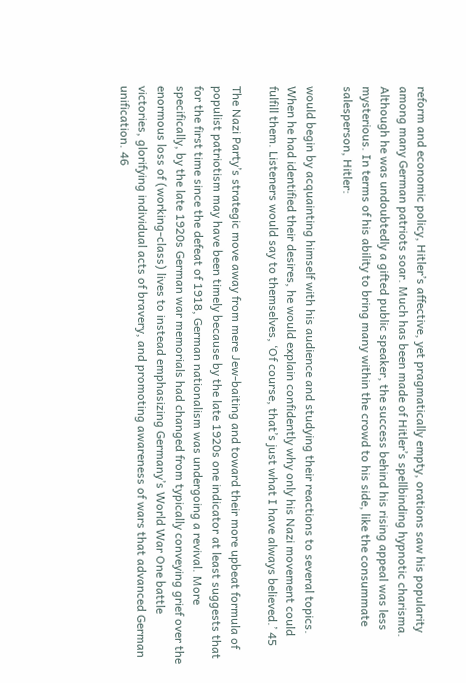reform and economic policy, Hitler’s affective, yet pragmatically empty, orations saw his popularity among many German patriots soar. Much has been made of Hitler’s spellbinding hypnotic charisma. Although he was undoubtedly a gifted public speaker, the success behind his rising appeal was less mysterious. In terms of his ability to bring many within the crowd to his side, like the consummate salesperson, Hitler:

would begin by acquainting himself with his audience and studying their reactions to several topics. When he had identified their desires, he would explain confidently why only his Nazi movement could fulfill them. Listeners would say to themselves, ‘Of course, that’s just what I have always believed.’ 45

The Nazi Party’s strategic move away from mere Jew-baiting and toward their more upbeat formula of populist patriotism may have been timely because by the late 1920s one indicator at least suggests that for the first time since the defeat of 1918, German nationalism was undergoing a revival. More specifically, by the late 1920s German war memorials had changed from typically conveying grief over the enormous loss of (working-class) lives to instead emphasizing Germany’s World War One battle victories, glorifying individual acts of bravery, and promoting awareness of wars that advanced German unification. 46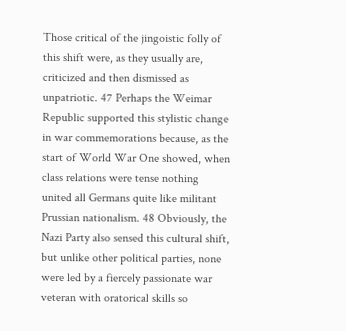Those critical of the jingoistic folly of this shift were, as they usually are, criticized and then dismissed as unpatriotic. 47 Perhaps the Weimar Republic supported this stylistic change in war commemorations because, as the start of World War One showed, when class relations were tense nothing united all Germans quite like militant Prussian nationalism. 48 Obviously, the Nazi Party also sensed this cultural shift, but unlike other political parties, none were led by a fiercely passionate war veteran with oratorical skills so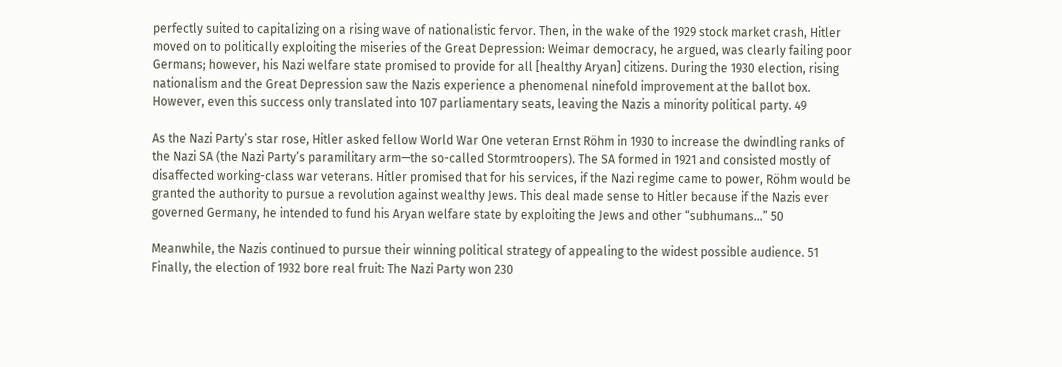perfectly suited to capitalizing on a rising wave of nationalistic fervor. Then, in the wake of the 1929 stock market crash, Hitler moved on to politically exploiting the miseries of the Great Depression: Weimar democracy, he argued, was clearly failing poor Germans; however, his Nazi welfare state promised to provide for all [healthy Aryan] citizens. During the 1930 election, rising nationalism and the Great Depression saw the Nazis experience a phenomenal ninefold improvement at the ballot box. However, even this success only translated into 107 parliamentary seats, leaving the Nazis a minority political party. 49

As the Nazi Party’s star rose, Hitler asked fellow World War One veteran Ernst Röhm in 1930 to increase the dwindling ranks of the Nazi SA (the Nazi Party’s paramilitary arm—the so-called Stormtroopers). The SA formed in 1921 and consisted mostly of disaffected working-class war veterans. Hitler promised that for his services, if the Nazi regime came to power, Röhm would be granted the authority to pursue a revolution against wealthy Jews. This deal made sense to Hitler because if the Nazis ever governed Germany, he intended to fund his Aryan welfare state by exploiting the Jews and other “subhumans…” 50

Meanwhile, the Nazis continued to pursue their winning political strategy of appealing to the widest possible audience. 51 Finally, the election of 1932 bore real fruit: The Nazi Party won 230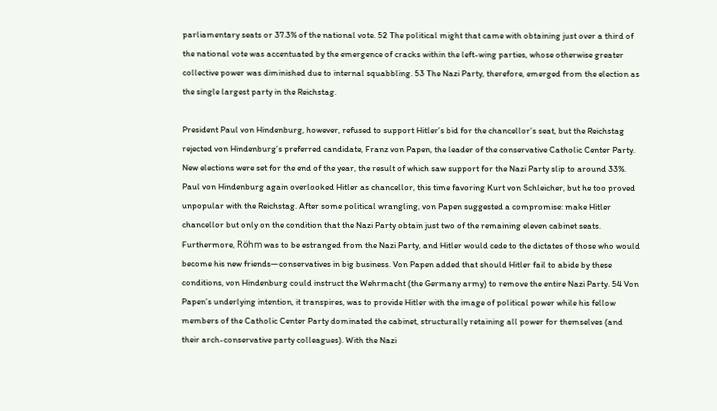parliamentary seats or 37.3% of the national vote. 52 The political might that came with obtaining just over a third of the national vote was accentuated by the emergence of cracks within the left-wing parties, whose otherwise greater collective power was diminished due to internal squabbling. 53 The Nazi Party, therefore, emerged from the election as the single largest party in the Reichstag.

President Paul von Hindenburg, however, refused to support Hitler’s bid for the chancellor’s seat, but the Reichstag rejected von Hindenburg’s preferred candidate, Franz von Papen, the leader of the conservative Catholic Center Party. New elections were set for the end of the year, the result of which saw support for the Nazi Party slip to around 33%. Paul von Hindenburg again overlooked Hitler as chancellor, this time favoring Kurt von Schleicher, but he too proved unpopular with the Reichstag. After some political wrangling, von Papen suggested a compromise: make Hitler chancellor but only on the condition that the Nazi Party obtain just two of the remaining eleven cabinet seats. Furthermore, Röhm was to be estranged from the Nazi Party, and Hitler would cede to the dictates of those who would become his new friends—conservatives in big business. Von Papen added that should Hitler fail to abide by these conditions, von Hindenburg could instruct the Wehrmacht (the Germany army) to remove the entire Nazi Party. 54 Von Papen’s underlying intention, it transpires, was to provide Hitler with the image of political power while his fellow members of the Catholic Center Party dominated the cabinet, structurally retaining all power for themselves (and their arch-conservative party colleagues). With the Nazi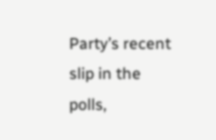Party’s recent slip in the polls,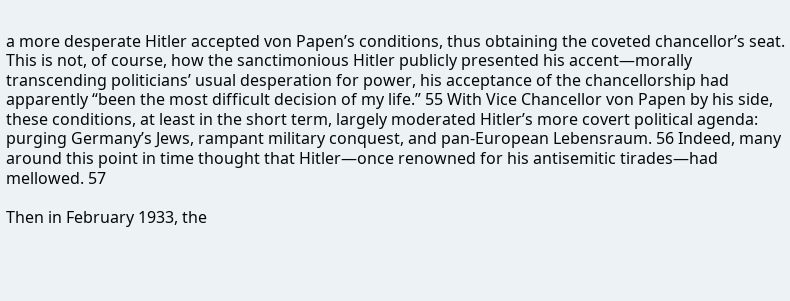a more desperate Hitler accepted von Papen’s conditions, thus obtaining the coveted chancellor’s seat. This is not, of course, how the sanctimonious Hitler publicly presented his accent—morally transcending politicians’ usual desperation for power, his acceptance of the chancellorship had apparently “been the most difficult decision of my life.” 55 With Vice Chancellor von Papen by his side, these conditions, at least in the short term, largely moderated Hitler’s more covert political agenda: purging Germany’s Jews, rampant military conquest, and pan-European Lebensraum. 56 Indeed, many around this point in time thought that Hitler—once renowned for his antisemitic tirades—had mellowed. 57

Then in February 1933, the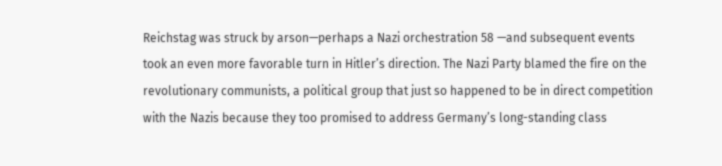Reichstag was struck by arson—perhaps a Nazi orchestration 58 —and subsequent events took an even more favorable turn in Hitler’s direction. The Nazi Party blamed the fire on the revolutionary communists, a political group that just so happened to be in direct competition with the Nazis because they too promised to address Germany’s long-standing class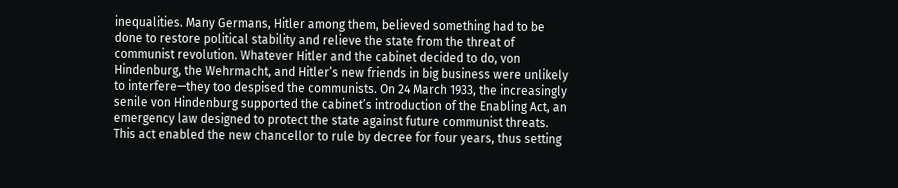inequalities. Many Germans, Hitler among them, believed something had to be done to restore political stability and relieve the state from the threat of communist revolution. Whatever Hitler and the cabinet decided to do, von Hindenburg, the Wehrmacht, and Hitler’s new friends in big business were unlikely to interfere—they too despised the communists. On 24 March 1933, the increasingly senile von Hindenburg supported the cabinet’s introduction of the Enabling Act, an emergency law designed to protect the state against future communist threats. This act enabled the new chancellor to rule by decree for four years, thus setting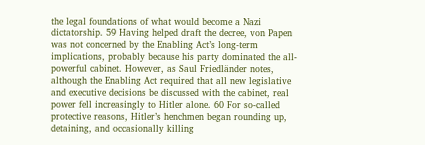the legal foundations of what would become a Nazi dictatorship. 59 Having helped draft the decree, von Papen was not concerned by the Enabling Act’s long-term implications, probably because his party dominated the all-powerful cabinet. However, as Saul Friedländer notes, although the Enabling Act required that all new legislative and executive decisions be discussed with the cabinet, real power fell increasingly to Hitler alone. 60 For so-called protective reasons, Hitler’s henchmen began rounding up, detaining, and occasionally killing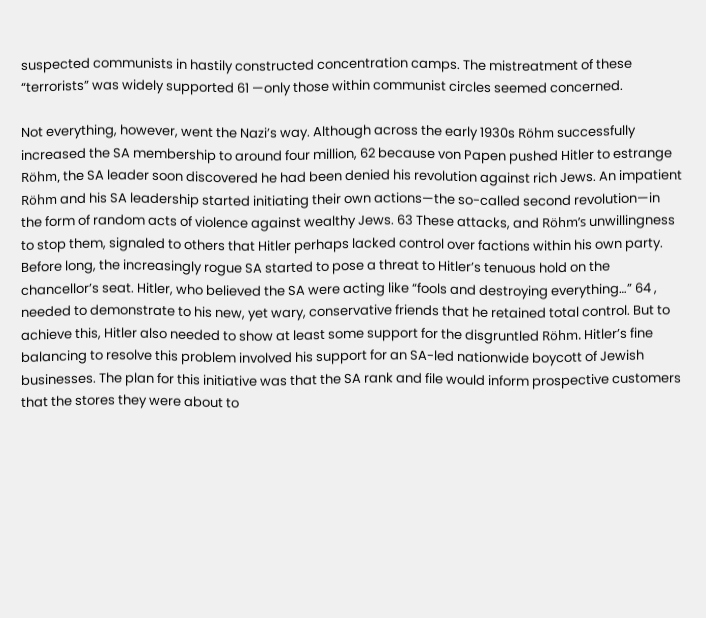suspected communists in hastily constructed concentration camps. The mistreatment of these “terrorists” was widely supported 61 —only those within communist circles seemed concerned.

Not everything, however, went the Nazi’s way. Although across the early 1930s Röhm successfully increased the SA membership to around four million, 62 because von Papen pushed Hitler to estrange Röhm, the SA leader soon discovered he had been denied his revolution against rich Jews. An impatient Röhm and his SA leadership started initiating their own actions—the so-called second revolution—in the form of random acts of violence against wealthy Jews. 63 These attacks, and Röhm’s unwillingness to stop them, signaled to others that Hitler perhaps lacked control over factions within his own party. Before long, the increasingly rogue SA started to pose a threat to Hitler’s tenuous hold on the chancellor’s seat. Hitler, who believed the SA were acting like “fools and destroying everything…” 64 , needed to demonstrate to his new, yet wary, conservative friends that he retained total control. But to achieve this, Hitler also needed to show at least some support for the disgruntled Röhm. Hitler’s fine balancing to resolve this problem involved his support for an SA-led nationwide boycott of Jewish businesses. The plan for this initiative was that the SA rank and file would inform prospective customers that the stores they were about to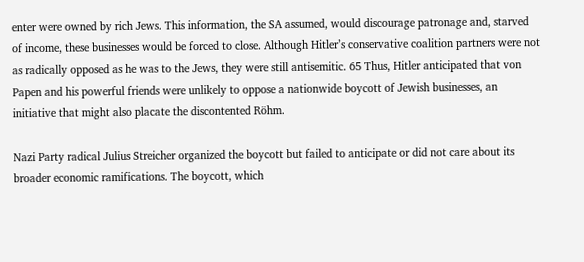enter were owned by rich Jews. This information, the SA assumed, would discourage patronage and, starved of income, these businesses would be forced to close. Although Hitler’s conservative coalition partners were not as radically opposed as he was to the Jews, they were still antisemitic. 65 Thus, Hitler anticipated that von Papen and his powerful friends were unlikely to oppose a nationwide boycott of Jewish businesses, an initiative that might also placate the discontented Röhm.

Nazi Party radical Julius Streicher organized the boycott but failed to anticipate or did not care about its broader economic ramifications. The boycott, which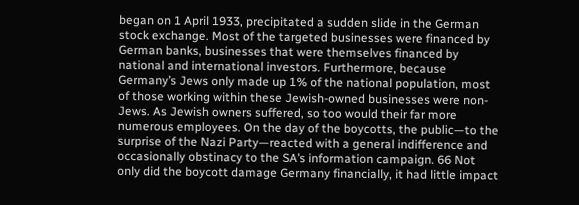began on 1 April 1933, precipitated a sudden slide in the German stock exchange. Most of the targeted businesses were financed by German banks, businesses that were themselves financed by national and international investors. Furthermore, because Germany’s Jews only made up 1% of the national population, most of those working within these Jewish-owned businesses were non-Jews. As Jewish owners suffered, so too would their far more numerous employees. On the day of the boycotts, the public—to the surprise of the Nazi Party—reacted with a general indifference and occasionally obstinacy to the SA’s information campaign. 66 Not only did the boycott damage Germany financially, it had little impact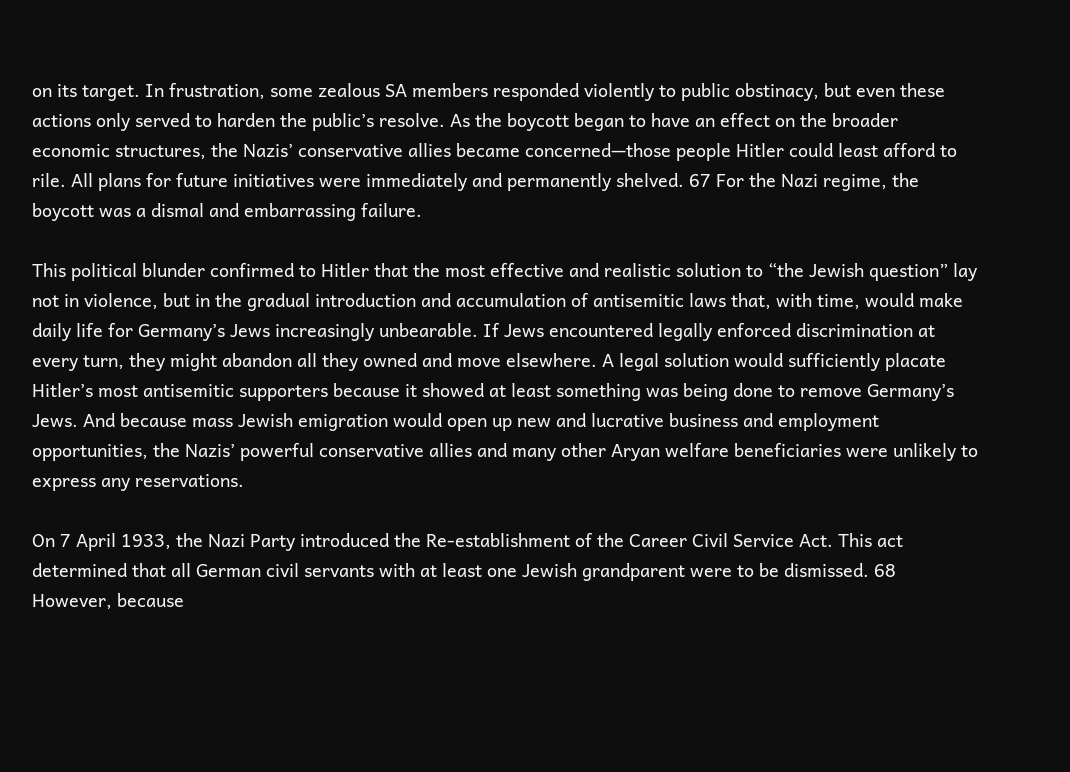on its target. In frustration, some zealous SA members responded violently to public obstinacy, but even these actions only served to harden the public’s resolve. As the boycott began to have an effect on the broader economic structures, the Nazis’ conservative allies became concerned—those people Hitler could least afford to rile. All plans for future initiatives were immediately and permanently shelved. 67 For the Nazi regime, the boycott was a dismal and embarrassing failure.

This political blunder confirmed to Hitler that the most effective and realistic solution to “the Jewish question” lay not in violence, but in the gradual introduction and accumulation of antisemitic laws that, with time, would make daily life for Germany’s Jews increasingly unbearable. If Jews encountered legally enforced discrimination at every turn, they might abandon all they owned and move elsewhere. A legal solution would sufficiently placate Hitler’s most antisemitic supporters because it showed at least something was being done to remove Germany’s Jews. And because mass Jewish emigration would open up new and lucrative business and employment opportunities, the Nazis’ powerful conservative allies and many other Aryan welfare beneficiaries were unlikely to express any reservations.

On 7 April 1933, the Nazi Party introduced the Re-establishment of the Career Civil Service Act. This act determined that all German civil servants with at least one Jewish grandparent were to be dismissed. 68 However, because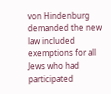von Hindenburg demanded the new law included exemptions for all Jews who had participated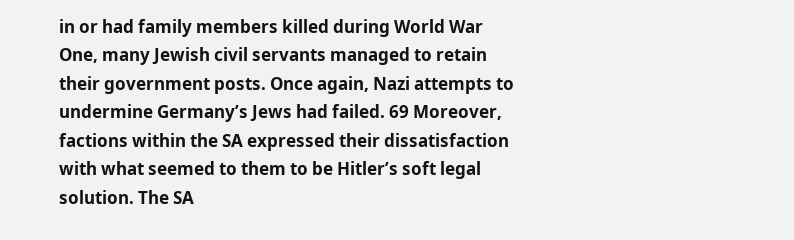in or had family members killed during World War One, many Jewish civil servants managed to retain their government posts. Once again, Nazi attempts to undermine Germany’s Jews had failed. 69 Moreover, factions within the SA expressed their dissatisfaction with what seemed to them to be Hitler’s soft legal solution. The SA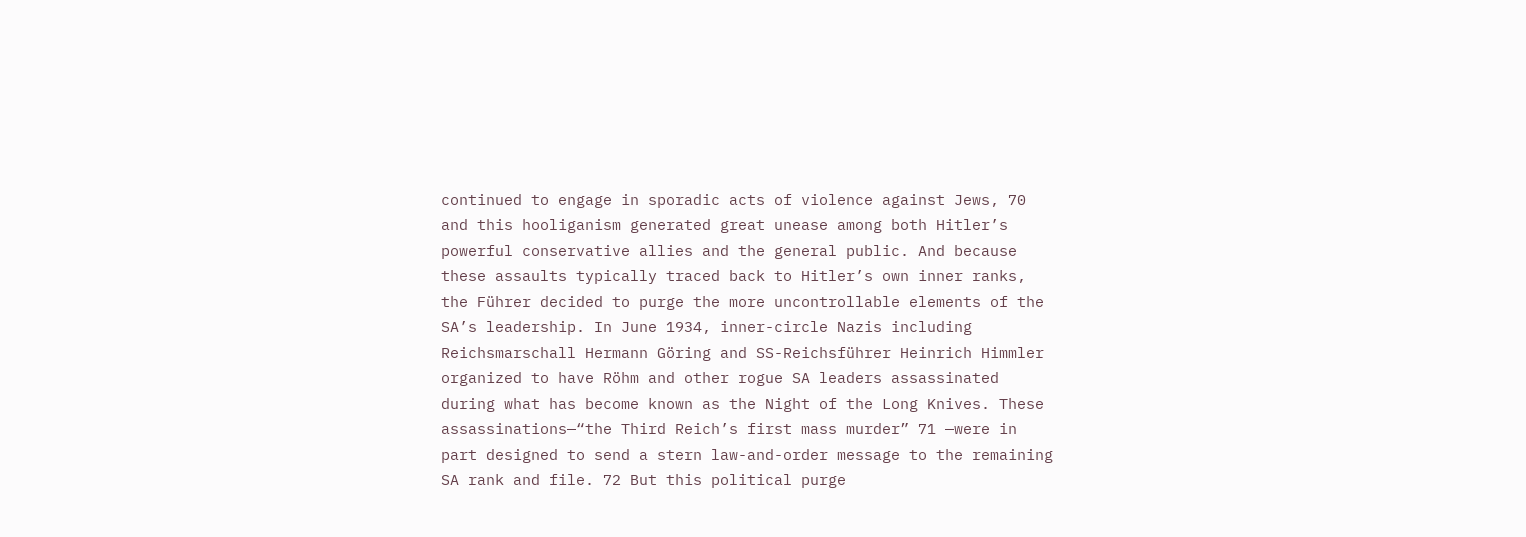continued to engage in sporadic acts of violence against Jews, 70 and this hooliganism generated great unease among both Hitler’s powerful conservative allies and the general public. And because these assaults typically traced back to Hitler’s own inner ranks, the Führer decided to purge the more uncontrollable elements of the SA’s leadership. In June 1934, inner-circle Nazis including Reichsmarschall Hermann Göring and SS-Reichsführer Heinrich Himmler organized to have Röhm and other rogue SA leaders assassinated during what has become known as the Night of the Long Knives. These assassinations—“the Third Reich’s first mass murder” 71 —were in part designed to send a stern law-and-order message to the remaining SA rank and file. 72 But this political purge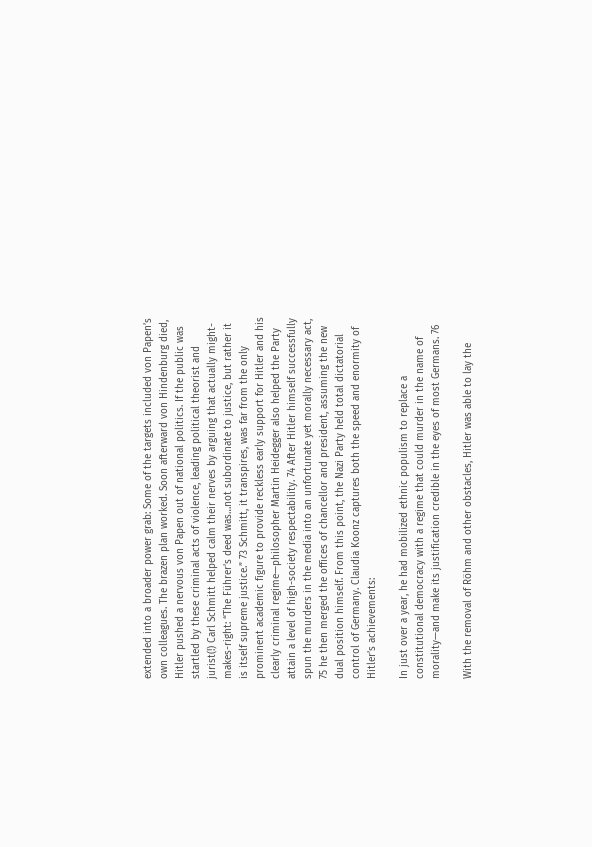extended into a broader power grab: Some of the targets included von Papen’s own colleagues. The brazen plan worked. Soon afterward von Hindenburg died, Hitler pushed a nervous von Papen out of national politics. If the public was startled by these criminal acts of violence, leading political theorist and jurist(!) Carl Schmitt helped calm their nerves by arguing that actually might-makes-right: “The Führer’s deed was…not subordinate to justice, but rather it is itself supreme justice.” 73 Schmitt, it transpires, was far from the only prominent academic figure to provide reckless early support for Hitler and his clearly criminal regime—philosopher Martin Heidegger also helped the Party attain a level of high-society respectability. 74 After Hitler himself successfully spun the murders in the media into an unfortunate yet morally necessary act, 75 he then merged the offices of chancellor and president, assuming the new dual position himself. From this point, the Nazi Party held total dictatorial control of Germany. Claudia Koonz captures both the speed and enormity of Hitler’s achievements:

In just over a year, he had mobilized ethnic populism to replace a constitutional democracy with a regime that could murder in the name of morality—and make its justification credible in the eyes of most Germans. 76

With the removal of Röhm and other obstacles, Hitler was able to lay the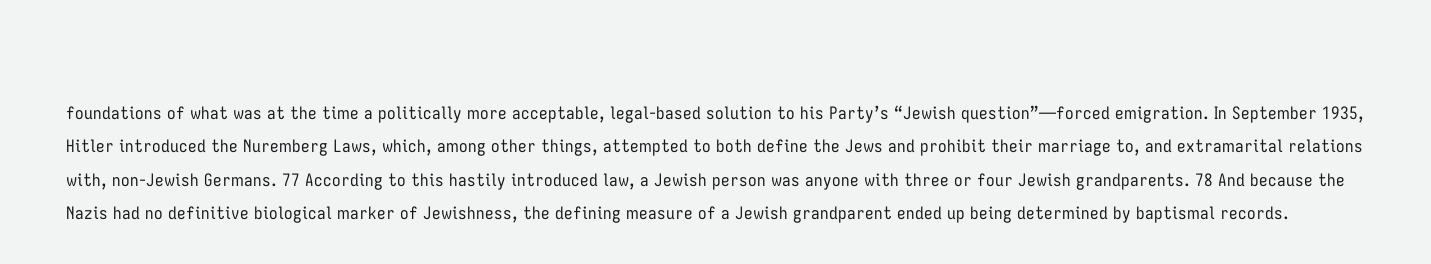foundations of what was at the time a politically more acceptable, legal-based solution to his Party’s “Jewish question”—forced emigration. In September 1935, Hitler introduced the Nuremberg Laws, which, among other things, attempted to both define the Jews and prohibit their marriage to, and extramarital relations with, non-Jewish Germans. 77 According to this hastily introduced law, a Jewish person was anyone with three or four Jewish grandparents. 78 And because the Nazis had no definitive biological marker of Jewishness, the defining measure of a Jewish grandparent ended up being determined by baptismal records.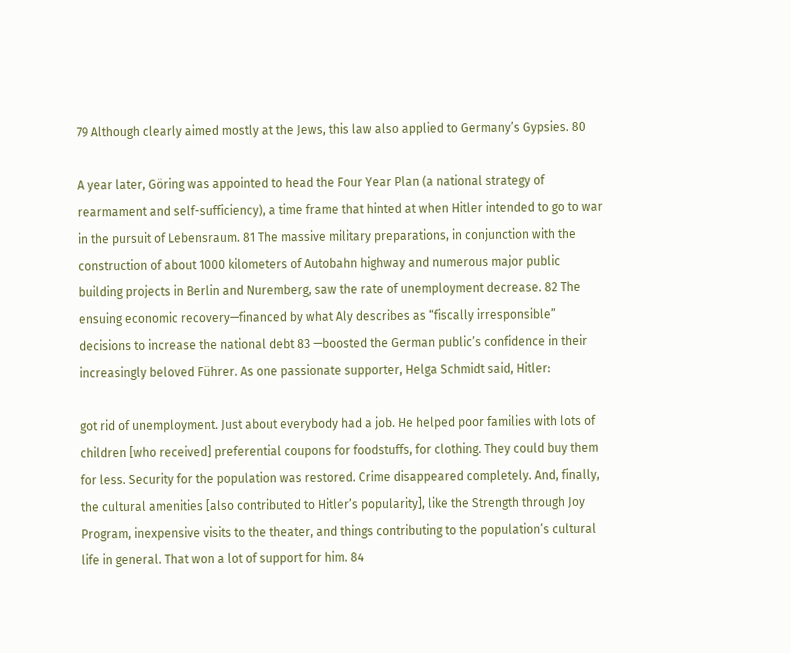79 Although clearly aimed mostly at the Jews, this law also applied to Germany’s Gypsies. 80

A year later, Göring was appointed to head the Four Year Plan (a national strategy of rearmament and self-sufficiency), a time frame that hinted at when Hitler intended to go to war in the pursuit of Lebensraum. 81 The massive military preparations, in conjunction with the construction of about 1000 kilometers of Autobahn highway and numerous major public building projects in Berlin and Nuremberg, saw the rate of unemployment decrease. 82 The ensuing economic recovery—financed by what Aly describes as “fiscally irresponsible” decisions to increase the national debt 83 —boosted the German public’s confidence in their increasingly beloved Führer. As one passionate supporter, Helga Schmidt said, Hitler:

got rid of unemployment. Just about everybody had a job. He helped poor families with lots of children [who received] preferential coupons for foodstuffs, for clothing. They could buy them for less. Security for the population was restored. Crime disappeared completely. And, finally, the cultural amenities [also contributed to Hitler’s popularity], like the Strength through Joy Program, inexpensive visits to the theater, and things contributing to the population’s cultural life in general. That won a lot of support for him. 84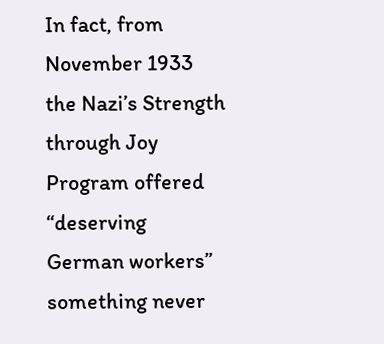In fact, from November 1933 the Nazi’s Strength through Joy Program offered “deserving German workers” something never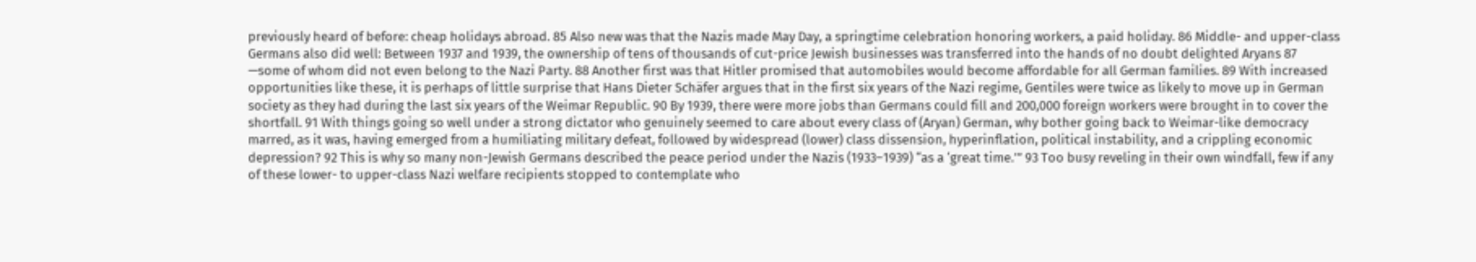previously heard of before: cheap holidays abroad. 85 Also new was that the Nazis made May Day, a springtime celebration honoring workers, a paid holiday. 86 Middle- and upper-class Germans also did well: Between 1937 and 1939, the ownership of tens of thousands of cut-price Jewish businesses was transferred into the hands of no doubt delighted Aryans 87 —some of whom did not even belong to the Nazi Party. 88 Another first was that Hitler promised that automobiles would become affordable for all German families. 89 With increased opportunities like these, it is perhaps of little surprise that Hans Dieter Schäfer argues that in the first six years of the Nazi regime, Gentiles were twice as likely to move up in German society as they had during the last six years of the Weimar Republic. 90 By 1939, there were more jobs than Germans could fill and 200,000 foreign workers were brought in to cover the shortfall. 91 With things going so well under a strong dictator who genuinely seemed to care about every class of (Aryan) German, why bother going back to Weimar-like democracy marred, as it was, having emerged from a humiliating military defeat, followed by widespread (lower) class dissension, hyperinflation, political instability, and a crippling economic depression? 92 This is why so many non-Jewish Germans described the peace period under the Nazis (1933–1939) “as a ‘great time.’” 93 Too busy reveling in their own windfall, few if any of these lower- to upper-class Nazi welfare recipients stopped to contemplate who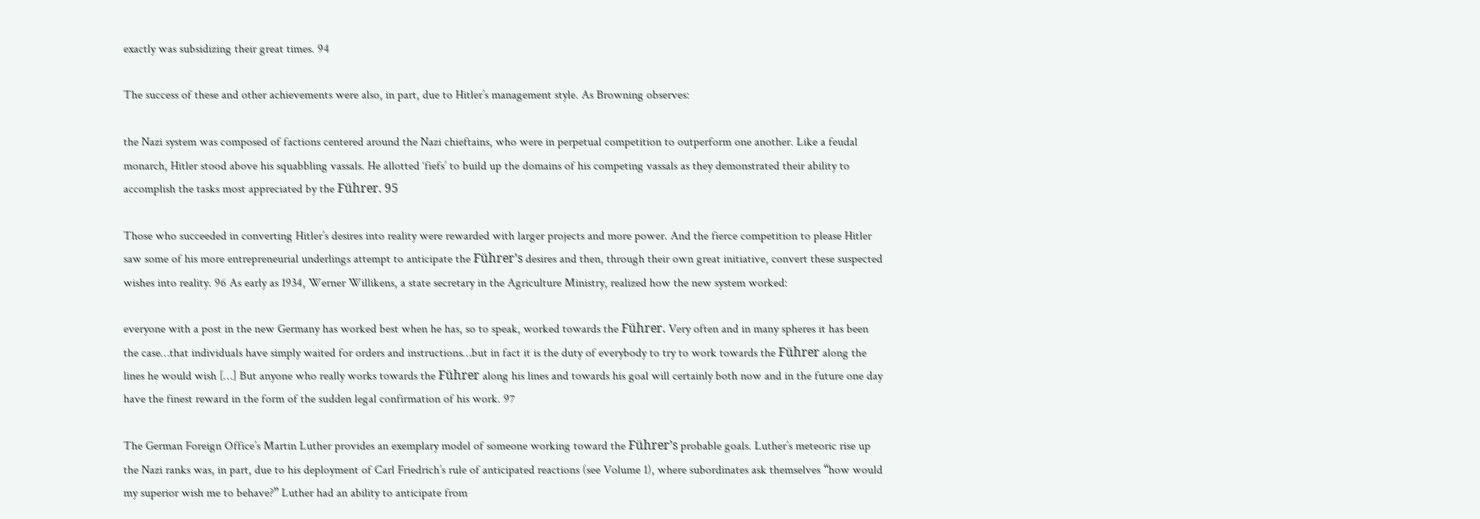exactly was subsidizing their great times. 94

The success of these and other achievements were also, in part, due to Hitler’s management style. As Browning observes:

the Nazi system was composed of factions centered around the Nazi chieftains, who were in perpetual competition to outperform one another. Like a feudal monarch, Hitler stood above his squabbling vassals. He allotted ‘fiefs’ to build up the domains of his competing vassals as they demonstrated their ability to accomplish the tasks most appreciated by the Führer. 95

Those who succeeded in converting Hitler’s desires into reality were rewarded with larger projects and more power. And the fierce competition to please Hitler saw some of his more entrepreneurial underlings attempt to anticipate the Führer’s desires and then, through their own great initiative, convert these suspected wishes into reality. 96 As early as 1934, Werner Willikens, a state secretary in the Agriculture Ministry, realized how the new system worked:

everyone with a post in the new Germany has worked best when he has, so to speak, worked towards the Führer. Very often and in many spheres it has been the case…that individuals have simply waited for orders and instructions…but in fact it is the duty of everybody to try to work towards the Führer along the lines he would wish […] But anyone who really works towards the Führer along his lines and towards his goal will certainly both now and in the future one day have the finest reward in the form of the sudden legal confirmation of his work. 97

The German Foreign Office’s Martin Luther provides an exemplary model of someone working toward the Führer’s probable goals. Luther’s meteoric rise up the Nazi ranks was, in part, due to his deployment of Carl Friedrich’s rule of anticipated reactions (see Volume 1), where subordinates ask themselves “how would my superior wish me to behave?” Luther had an ability to anticipate from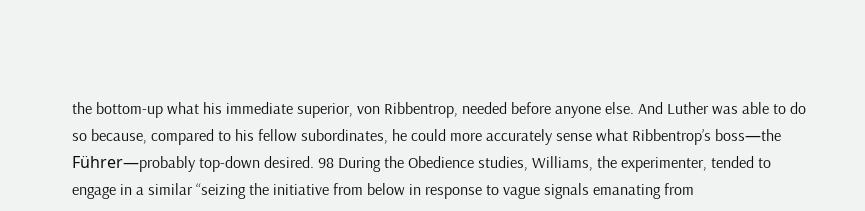the bottom-up what his immediate superior, von Ribbentrop, needed before anyone else. And Luther was able to do so because, compared to his fellow subordinates, he could more accurately sense what Ribbentrop’s boss—the Führer—probably top-down desired. 98 During the Obedience studies, Williams, the experimenter, tended to engage in a similar “seizing the initiative from below in response to vague signals emanating from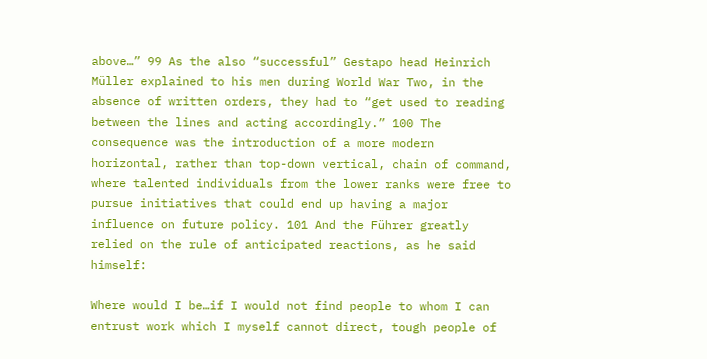above…” 99 As the also “successful” Gestapo head Heinrich Müller explained to his men during World War Two, in the absence of written orders, they had to “get used to reading between the lines and acting accordingly.” 100 The consequence was the introduction of a more modern horizontal, rather than top-down vertical, chain of command, where talented individuals from the lower ranks were free to pursue initiatives that could end up having a major influence on future policy. 101 And the Führer greatly relied on the rule of anticipated reactions, as he said himself:

Where would I be…if I would not find people to whom I can entrust work which I myself cannot direct, tough people of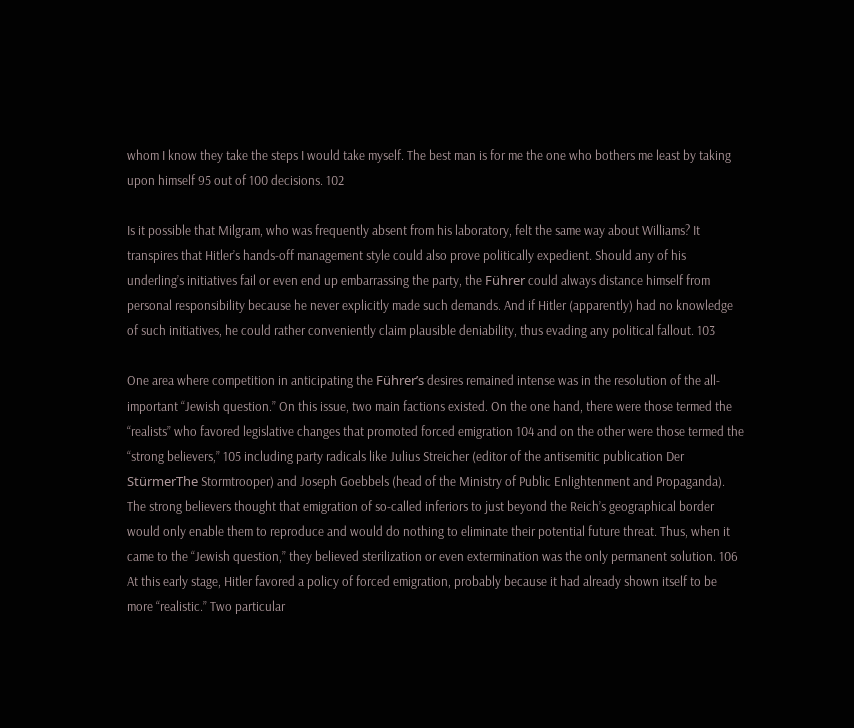whom I know they take the steps I would take myself. The best man is for me the one who bothers me least by taking upon himself 95 out of 100 decisions. 102

Is it possible that Milgram, who was frequently absent from his laboratory, felt the same way about Williams? It transpires that Hitler’s hands-off management style could also prove politically expedient. Should any of his underling’s initiatives fail or even end up embarrassing the party, the Führer could always distance himself from personal responsibility because he never explicitly made such demands. And if Hitler (apparently) had no knowledge of such initiatives, he could rather conveniently claim plausible deniability, thus evading any political fallout. 103

One area where competition in anticipating the Führer’s desires remained intense was in the resolution of the all-important “Jewish question.” On this issue, two main factions existed. On the one hand, there were those termed the “realists” who favored legislative changes that promoted forced emigration 104 and on the other were those termed the “strong believers,” 105 including party radicals like Julius Streicher (editor of the antisemitic publication Der StürmerThe Stormtrooper) and Joseph Goebbels (head of the Ministry of Public Enlightenment and Propaganda). The strong believers thought that emigration of so-called inferiors to just beyond the Reich’s geographical border would only enable them to reproduce and would do nothing to eliminate their potential future threat. Thus, when it came to the “Jewish question,” they believed sterilization or even extermination was the only permanent solution. 106 At this early stage, Hitler favored a policy of forced emigration, probably because it had already shown itself to be more “realistic.” Two particular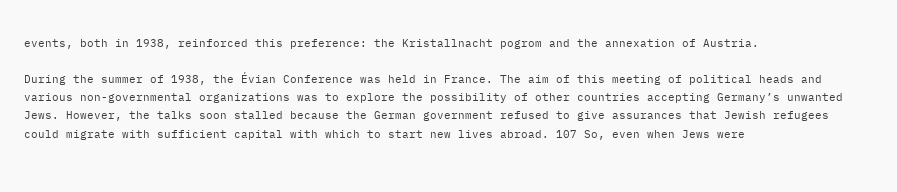events, both in 1938, reinforced this preference: the Kristallnacht pogrom and the annexation of Austria.

During the summer of 1938, the Évian Conference was held in France. The aim of this meeting of political heads and various non-governmental organizations was to explore the possibility of other countries accepting Germany’s unwanted Jews. However, the talks soon stalled because the German government refused to give assurances that Jewish refugees could migrate with sufficient capital with which to start new lives abroad. 107 So, even when Jews were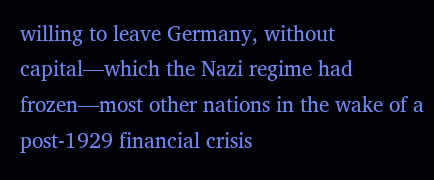willing to leave Germany, without capital—which the Nazi regime had frozen—most other nations in the wake of a post-1929 financial crisis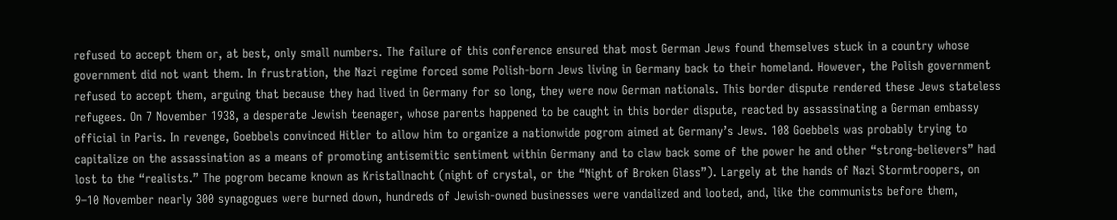refused to accept them or, at best, only small numbers. The failure of this conference ensured that most German Jews found themselves stuck in a country whose government did not want them. In frustration, the Nazi regime forced some Polish-born Jews living in Germany back to their homeland. However, the Polish government refused to accept them, arguing that because they had lived in Germany for so long, they were now German nationals. This border dispute rendered these Jews stateless refugees. On 7 November 1938, a desperate Jewish teenager, whose parents happened to be caught in this border dispute, reacted by assassinating a German embassy official in Paris. In revenge, Goebbels convinced Hitler to allow him to organize a nationwide pogrom aimed at Germany’s Jews. 108 Goebbels was probably trying to capitalize on the assassination as a means of promoting antisemitic sentiment within Germany and to claw back some of the power he and other “strong-believers” had lost to the “realists.” The pogrom became known as Kristallnacht (night of crystal, or the “Night of Broken Glass”). Largely at the hands of Nazi Stormtroopers, on 9–10 November nearly 300 synagogues were burned down, hundreds of Jewish-owned businesses were vandalized and looted, and, like the communists before them,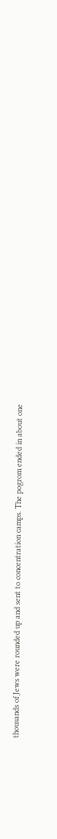thousands of Jews were rounded up and sent to concentration camps. The pogrom ended in about one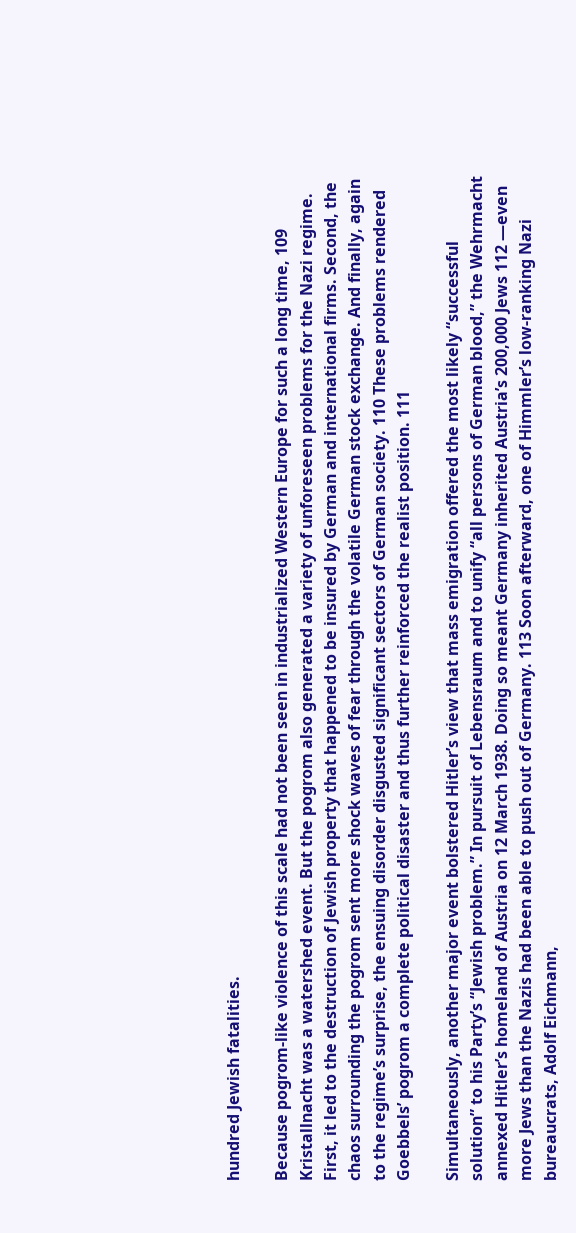hundred Jewish fatalities.

Because pogrom-like violence of this scale had not been seen in industrialized Western Europe for such a long time, 109 Kristallnacht was a watershed event. But the pogrom also generated a variety of unforeseen problems for the Nazi regime. First, it led to the destruction of Jewish property that happened to be insured by German and international firms. Second, the chaos surrounding the pogrom sent more shock waves of fear through the volatile German stock exchange. And finally, again to the regime’s surprise, the ensuing disorder disgusted significant sectors of German society. 110 These problems rendered Goebbels’ pogrom a complete political disaster and thus further reinforced the realist position. 111

Simultaneously, another major event bolstered Hitler’s view that mass emigration offered the most likely “successful solution” to his Party’s “Jewish problem.” In pursuit of Lebensraum and to unify “all persons of German blood,” the Wehrmacht annexed Hitler’s homeland of Austria on 12 March 1938. Doing so meant Germany inherited Austria’s 200,000 Jews 112 —even more Jews than the Nazis had been able to push out of Germany. 113 Soon afterward, one of Himmler’s low-ranking Nazi bureaucrats, Adolf Eichmann,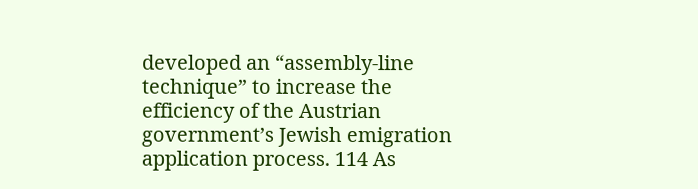developed an “assembly-line technique” to increase the efficiency of the Austrian government’s Jewish emigration application process. 114 As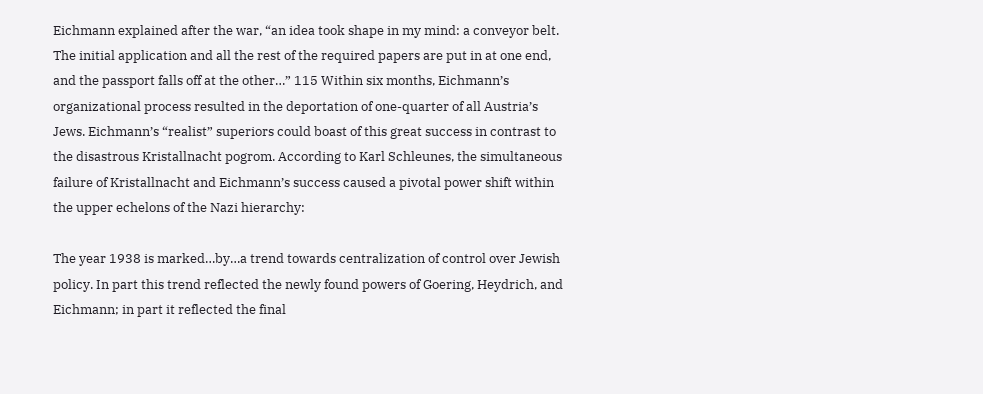Eichmann explained after the war, “an idea took shape in my mind: a conveyor belt. The initial application and all the rest of the required papers are put in at one end, and the passport falls off at the other…” 115 Within six months, Eichmann’s organizational process resulted in the deportation of one-quarter of all Austria’s Jews. Eichmann’s “realist” superiors could boast of this great success in contrast to the disastrous Kristallnacht pogrom. According to Karl Schleunes, the simultaneous failure of Kristallnacht and Eichmann’s success caused a pivotal power shift within the upper echelons of the Nazi hierarchy:

The year 1938 is marked…by…a trend towards centralization of control over Jewish policy. In part this trend reflected the newly found powers of Goering, Heydrich, and Eichmann; in part it reflected the final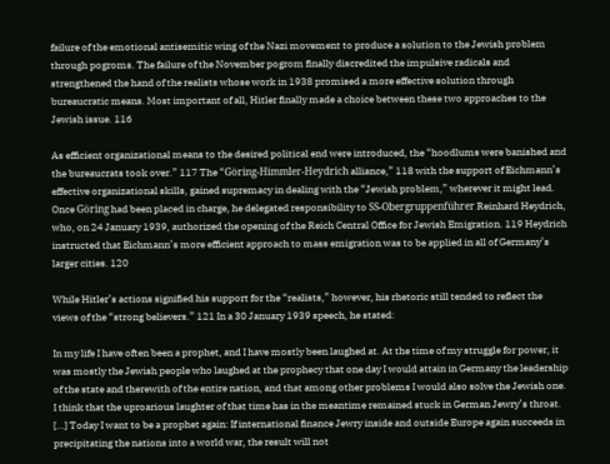failure of the emotional antisemitic wing of the Nazi movement to produce a solution to the Jewish problem through pogroms. The failure of the November pogrom finally discredited the impulsive radicals and strengthened the hand of the realists whose work in 1938 promised a more effective solution through bureaucratic means. Most important of all, Hitler finally made a choice between these two approaches to the Jewish issue. 116

As efficient organizational means to the desired political end were introduced, the “hoodlums were banished and the bureaucrats took over.” 117 The “Göring-Himmler-Heydrich alliance,” 118 with the support of Eichmann’s effective organizational skills, gained supremacy in dealing with the “Jewish problem,” wherever it might lead. Once Göring had been placed in charge, he delegated responsibility to SS-Obergruppenführer Reinhard Heydrich, who, on 24 January 1939, authorized the opening of the Reich Central Office for Jewish Emigration. 119 Heydrich instructed that Eichmann’s more efficient approach to mass emigration was to be applied in all of Germany’s larger cities. 120

While Hitler’s actions signified his support for the “realists,” however, his rhetoric still tended to reflect the views of the “strong believers.” 121 In a 30 January 1939 speech, he stated:

In my life I have often been a prophet, and I have mostly been laughed at. At the time of my struggle for power, it was mostly the Jewish people who laughed at the prophecy that one day I would attain in Germany the leadership of the state and therewith of the entire nation, and that among other problems I would also solve the Jewish one. I think that the uproarious laughter of that time has in the meantime remained stuck in German Jewry’s throat. […] Today I want to be a prophet again: If international finance Jewry inside and outside Europe again succeeds in precipitating the nations into a world war, the result will not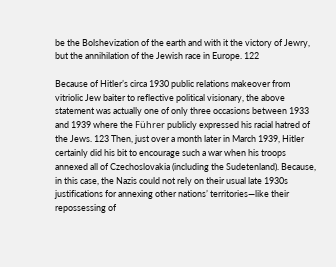be the Bolshevization of the earth and with it the victory of Jewry, but the annihilation of the Jewish race in Europe. 122

Because of Hitler’s circa 1930 public relations makeover from vitriolic Jew baiter to reflective political visionary, the above statement was actually one of only three occasions between 1933 and 1939 where the Führer publicly expressed his racial hatred of the Jews. 123 Then, just over a month later in March 1939, Hitler certainly did his bit to encourage such a war when his troops annexed all of Czechoslovakia (including the Sudetenland). Because, in this case, the Nazis could not rely on their usual late 1930s justifications for annexing other nations’ territories—like their repossessing of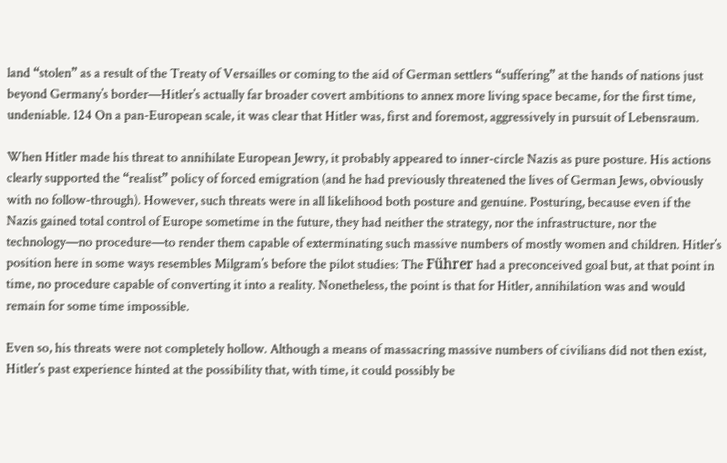land “stolen” as a result of the Treaty of Versailles or coming to the aid of German settlers “suffering” at the hands of nations just beyond Germany’s border—Hitler’s actually far broader covert ambitions to annex more living space became, for the first time, undeniable. 124 On a pan-European scale, it was clear that Hitler was, first and foremost, aggressively in pursuit of Lebensraum.

When Hitler made his threat to annihilate European Jewry, it probably appeared to inner-circle Nazis as pure posture. His actions clearly supported the “realist” policy of forced emigration (and he had previously threatened the lives of German Jews, obviously with no follow-through). However, such threats were in all likelihood both posture and genuine. Posturing, because even if the Nazis gained total control of Europe sometime in the future, they had neither the strategy, nor the infrastructure, nor the technology—no procedure—to render them capable of exterminating such massive numbers of mostly women and children. Hitler’s position here in some ways resembles Milgram’s before the pilot studies: The Führer had a preconceived goal but, at that point in time, no procedure capable of converting it into a reality. Nonetheless, the point is that for Hitler, annihilation was and would remain for some time impossible.

Even so, his threats were not completely hollow. Although a means of massacring massive numbers of civilians did not then exist, Hitler’s past experience hinted at the possibility that, with time, it could possibly be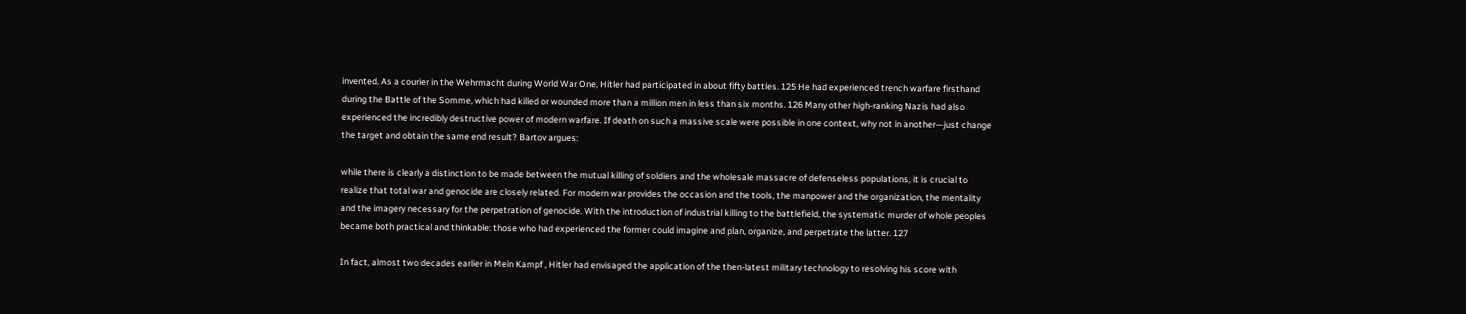invented. As a courier in the Wehrmacht during World War One, Hitler had participated in about fifty battles. 125 He had experienced trench warfare firsthand during the Battle of the Somme, which had killed or wounded more than a million men in less than six months. 126 Many other high-ranking Nazis had also experienced the incredibly destructive power of modern warfare. If death on such a massive scale were possible in one context, why not in another—just change the target and obtain the same end result? Bartov argues:

while there is clearly a distinction to be made between the mutual killing of soldiers and the wholesale massacre of defenseless populations, it is crucial to realize that total war and genocide are closely related. For modern war provides the occasion and the tools, the manpower and the organization, the mentality and the imagery necessary for the perpetration of genocide. With the introduction of industrial killing to the battlefield, the systematic murder of whole peoples became both practical and thinkable: those who had experienced the former could imagine and plan, organize, and perpetrate the latter. 127

In fact, almost two decades earlier in Mein Kampf , Hitler had envisaged the application of the then-latest military technology to resolving his score with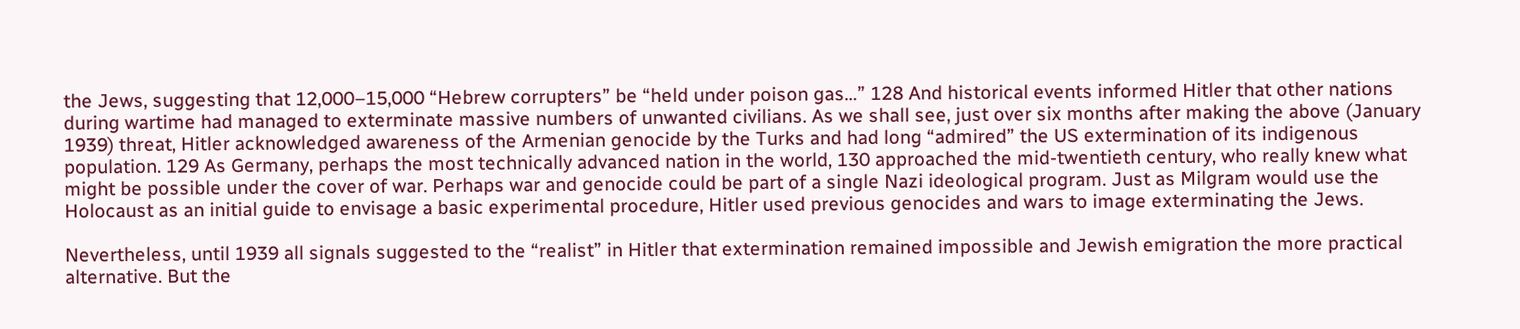the Jews, suggesting that 12,000–15,000 “Hebrew corrupters” be “held under poison gas…” 128 And historical events informed Hitler that other nations during wartime had managed to exterminate massive numbers of unwanted civilians. As we shall see, just over six months after making the above (January 1939) threat, Hitler acknowledged awareness of the Armenian genocide by the Turks and had long “admired” the US extermination of its indigenous population. 129 As Germany, perhaps the most technically advanced nation in the world, 130 approached the mid-twentieth century, who really knew what might be possible under the cover of war. Perhaps war and genocide could be part of a single Nazi ideological program. Just as Milgram would use the Holocaust as an initial guide to envisage a basic experimental procedure, Hitler used previous genocides and wars to image exterminating the Jews.

Nevertheless, until 1939 all signals suggested to the “realist” in Hitler that extermination remained impossible and Jewish emigration the more practical alternative. But the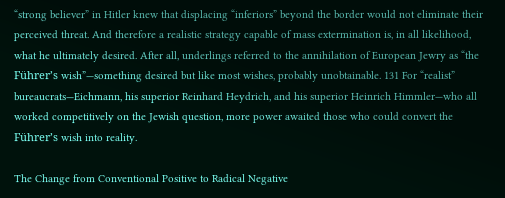“strong believer” in Hitler knew that displacing “inferiors” beyond the border would not eliminate their perceived threat. And therefore a realistic strategy capable of mass extermination is, in all likelihood, what he ultimately desired. After all, underlings referred to the annihilation of European Jewry as “the Führer’s wish”—something desired but like most wishes, probably unobtainable. 131 For “realist” bureaucrats—Eichmann, his superior Reinhard Heydrich, and his superior Heinrich Himmler—who all worked competitively on the Jewish question, more power awaited those who could convert the Führer’s wish into reality.

The Change from Conventional Positive to Radical Negative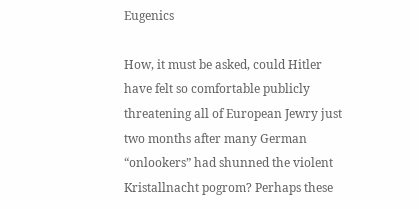Eugenics

How, it must be asked, could Hitler have felt so comfortable publicly threatening all of European Jewry just two months after many German “onlookers” had shunned the violent Kristallnacht pogrom? Perhaps these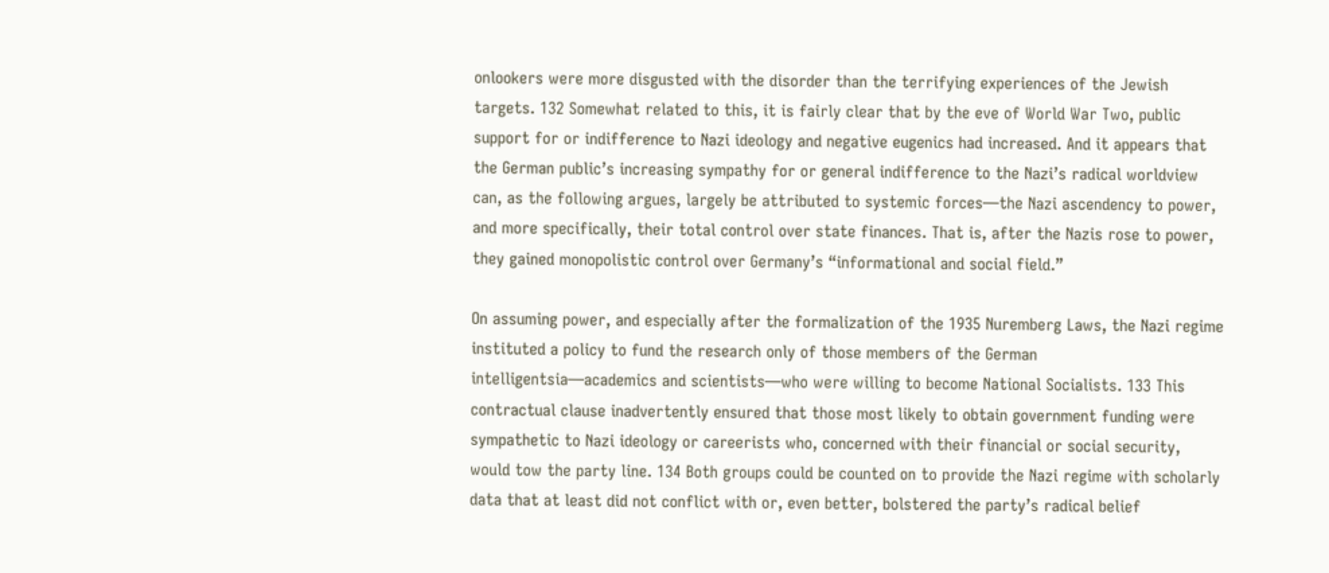onlookers were more disgusted with the disorder than the terrifying experiences of the Jewish targets. 132 Somewhat related to this, it is fairly clear that by the eve of World War Two, public support for or indifference to Nazi ideology and negative eugenics had increased. And it appears that the German public’s increasing sympathy for or general indifference to the Nazi’s radical worldview can, as the following argues, largely be attributed to systemic forces—the Nazi ascendency to power, and more specifically, their total control over state finances. That is, after the Nazis rose to power, they gained monopolistic control over Germany’s “informational and social field.”

On assuming power, and especially after the formalization of the 1935 Nuremberg Laws, the Nazi regime instituted a policy to fund the research only of those members of the German intelligentsia—academics and scientists—who were willing to become National Socialists. 133 This contractual clause inadvertently ensured that those most likely to obtain government funding were sympathetic to Nazi ideology or careerists who, concerned with their financial or social security, would tow the party line. 134 Both groups could be counted on to provide the Nazi regime with scholarly data that at least did not conflict with or, even better, bolstered the party’s radical belief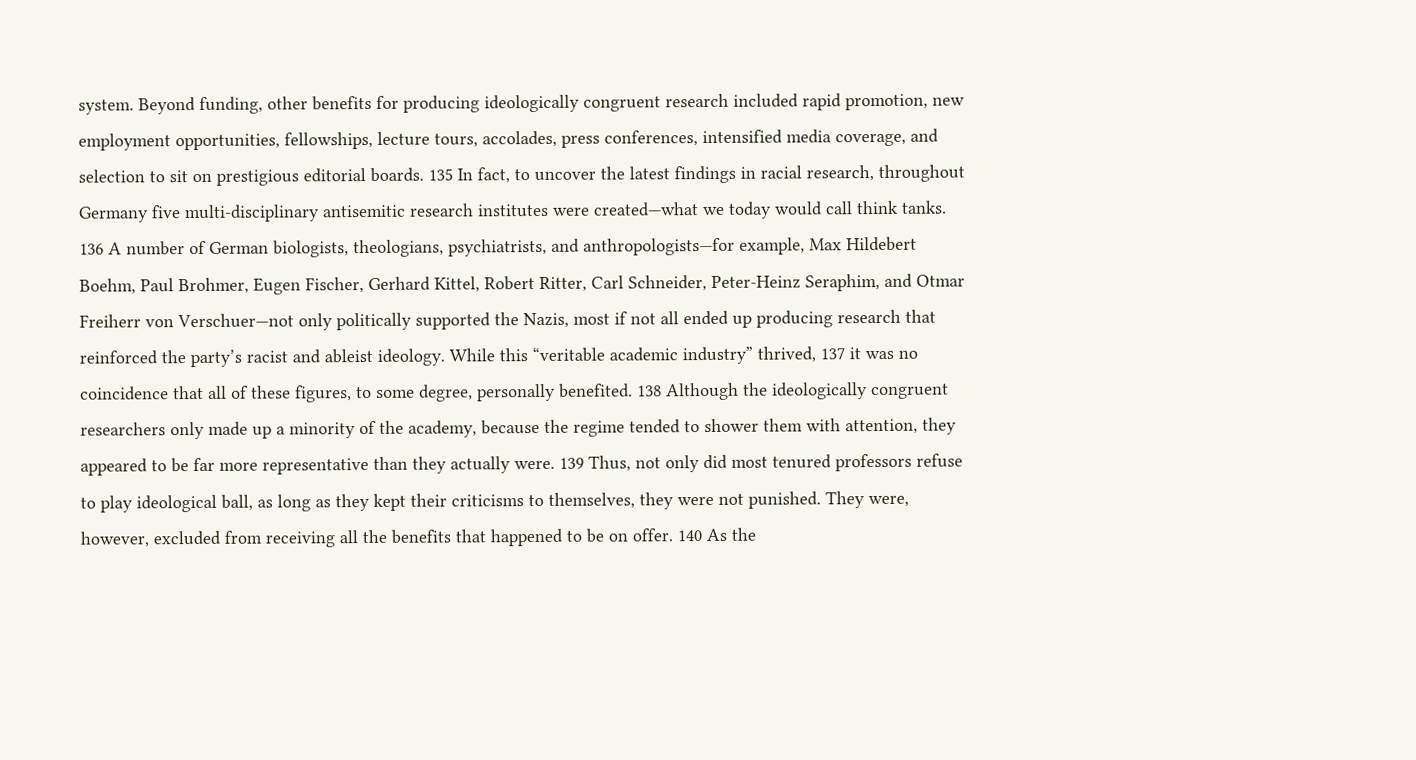system. Beyond funding, other benefits for producing ideologically congruent research included rapid promotion, new employment opportunities, fellowships, lecture tours, accolades, press conferences, intensified media coverage, and selection to sit on prestigious editorial boards. 135 In fact, to uncover the latest findings in racial research, throughout Germany five multi-disciplinary antisemitic research institutes were created—what we today would call think tanks. 136 A number of German biologists, theologians, psychiatrists, and anthropologists—for example, Max Hildebert Boehm, Paul Brohmer, Eugen Fischer, Gerhard Kittel, Robert Ritter, Carl Schneider, Peter-Heinz Seraphim, and Otmar Freiherr von Verschuer—not only politically supported the Nazis, most if not all ended up producing research that reinforced the party’s racist and ableist ideology. While this “veritable academic industry” thrived, 137 it was no coincidence that all of these figures, to some degree, personally benefited. 138 Although the ideologically congruent researchers only made up a minority of the academy, because the regime tended to shower them with attention, they appeared to be far more representative than they actually were. 139 Thus, not only did most tenured professors refuse to play ideological ball, as long as they kept their criticisms to themselves, they were not punished. They were, however, excluded from receiving all the benefits that happened to be on offer. 140 As the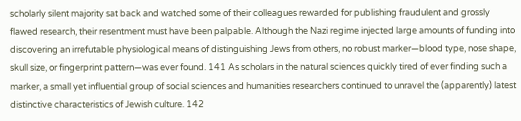scholarly silent majority sat back and watched some of their colleagues rewarded for publishing fraudulent and grossly flawed research, their resentment must have been palpable. Although the Nazi regime injected large amounts of funding into discovering an irrefutable physiological means of distinguishing Jews from others, no robust marker—blood type, nose shape, skull size, or fingerprint pattern—was ever found. 141 As scholars in the natural sciences quickly tired of ever finding such a marker, a small yet influential group of social sciences and humanities researchers continued to unravel the (apparently) latest distinctive characteristics of Jewish culture. 142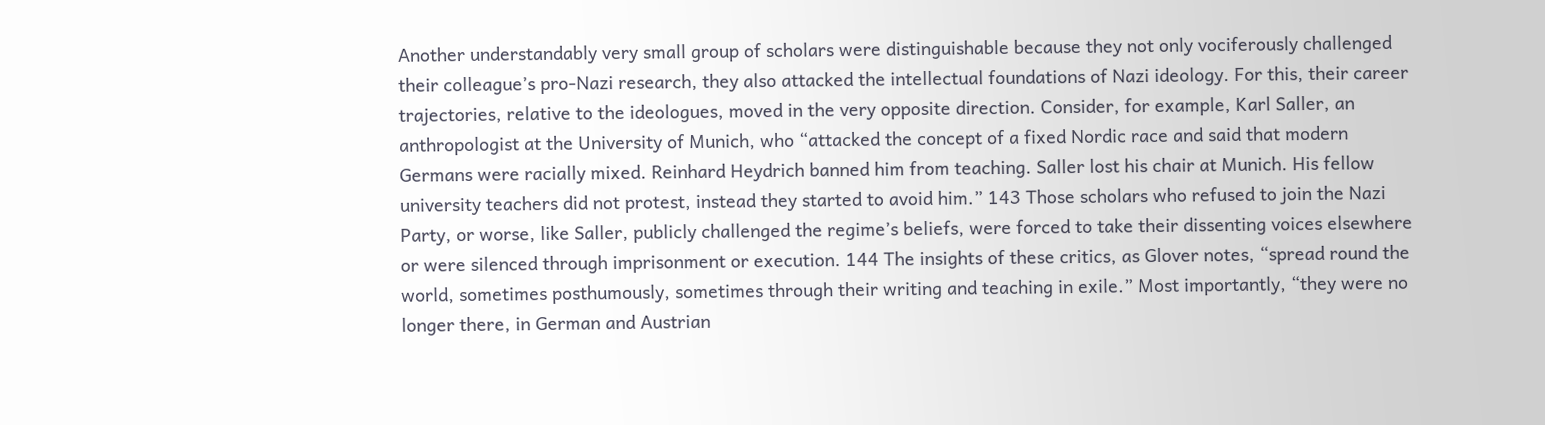Another understandably very small group of scholars were distinguishable because they not only vociferously challenged their colleague’s pro-Nazi research, they also attacked the intellectual foundations of Nazi ideology. For this, their career trajectories, relative to the ideologues, moved in the very opposite direction. Consider, for example, Karl Saller, an anthropologist at the University of Munich, who “attacked the concept of a fixed Nordic race and said that modern Germans were racially mixed. Reinhard Heydrich banned him from teaching. Saller lost his chair at Munich. His fellow university teachers did not protest, instead they started to avoid him.” 143 Those scholars who refused to join the Nazi Party, or worse, like Saller, publicly challenged the regime’s beliefs, were forced to take their dissenting voices elsewhere or were silenced through imprisonment or execution. 144 The insights of these critics, as Glover notes, “spread round the world, sometimes posthumously, sometimes through their writing and teaching in exile.” Most importantly, “they were no longer there, in German and Austrian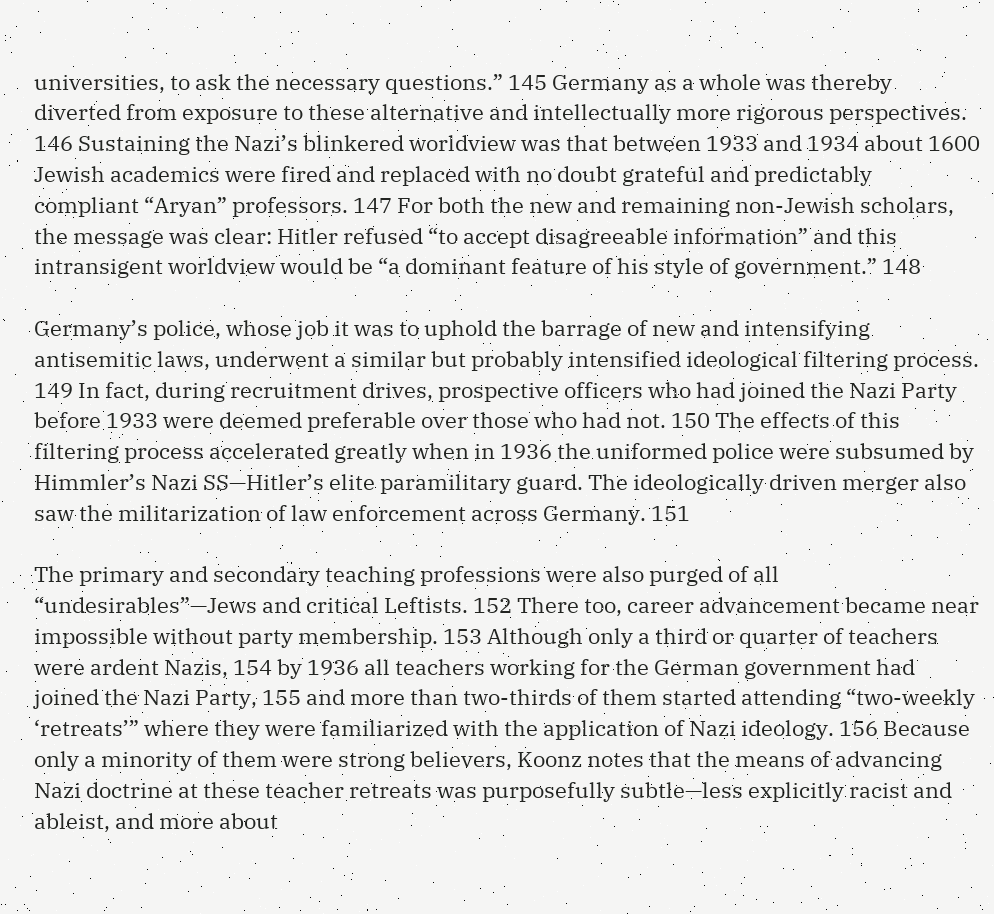universities, to ask the necessary questions.” 145 Germany as a whole was thereby diverted from exposure to these alternative and intellectually more rigorous perspectives. 146 Sustaining the Nazi’s blinkered worldview was that between 1933 and 1934 about 1600 Jewish academics were fired and replaced with no doubt grateful and predictably compliant “Aryan” professors. 147 For both the new and remaining non-Jewish scholars, the message was clear: Hitler refused “to accept disagreeable information” and this intransigent worldview would be “a dominant feature of his style of government.” 148

Germany’s police, whose job it was to uphold the barrage of new and intensifying antisemitic laws, underwent a similar but probably intensified ideological filtering process. 149 In fact, during recruitment drives, prospective officers who had joined the Nazi Party before 1933 were deemed preferable over those who had not. 150 The effects of this filtering process accelerated greatly when in 1936 the uniformed police were subsumed by Himmler’s Nazi SS—Hitler’s elite paramilitary guard. The ideologically driven merger also saw the militarization of law enforcement across Germany. 151

The primary and secondary teaching professions were also purged of all “undesirables”—Jews and critical Leftists. 152 There too, career advancement became near impossible without party membership. 153 Although only a third or quarter of teachers were ardent Nazis, 154 by 1936 all teachers working for the German government had joined the Nazi Party, 155 and more than two-thirds of them started attending “two-weekly ‘retreats’” where they were familiarized with the application of Nazi ideology. 156 Because only a minority of them were strong believers, Koonz notes that the means of advancing Nazi doctrine at these teacher retreats was purposefully subtle—less explicitly racist and ableist, and more about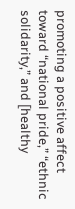promoting a positive affect toward “national pride,” “ethnic solidarity,” and [healthy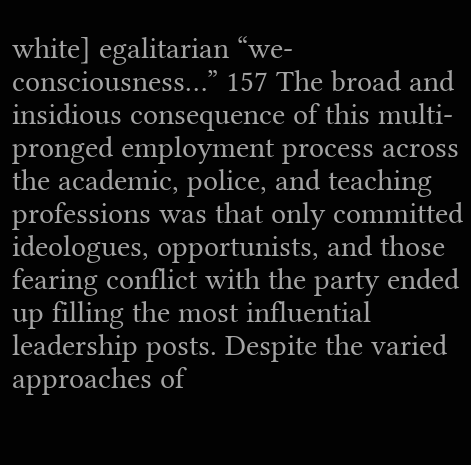white] egalitarian “we-consciousness…” 157 The broad and insidious consequence of this multi-pronged employment process across the academic, police, and teaching professions was that only committed ideologues, opportunists, and those fearing conflict with the party ended up filling the most influential leadership posts. Despite the varied approaches of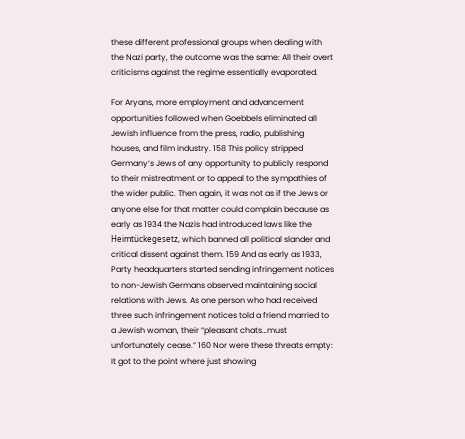these different professional groups when dealing with the Nazi party, the outcome was the same: All their overt criticisms against the regime essentially evaporated.

For Aryans, more employment and advancement opportunities followed when Goebbels eliminated all Jewish influence from the press, radio, publishing houses, and film industry. 158 This policy stripped Germany’s Jews of any opportunity to publicly respond to their mistreatment or to appeal to the sympathies of the wider public. Then again, it was not as if the Jews or anyone else for that matter could complain because as early as 1934 the Nazis had introduced laws like the Heimtückegesetz, which banned all political slander and critical dissent against them. 159 And as early as 1933, Party headquarters started sending infringement notices to non-Jewish Germans observed maintaining social relations with Jews. As one person who had received three such infringement notices told a friend married to a Jewish woman, their “pleasant chats…must unfortunately cease.” 160 Nor were these threats empty: It got to the point where just showing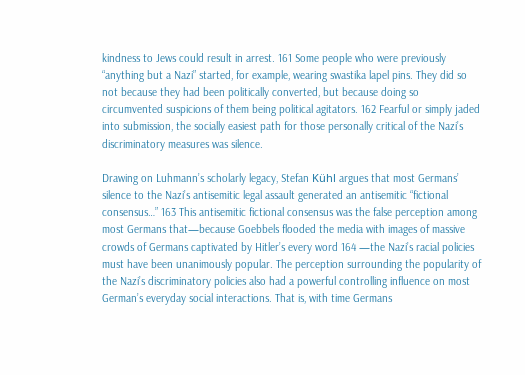kindness to Jews could result in arrest. 161 Some people who were previously “anything but a Nazi” started, for example, wearing swastika lapel pins. They did so not because they had been politically converted, but because doing so circumvented suspicions of them being political agitators. 162 Fearful or simply jaded into submission, the socially easiest path for those personally critical of the Nazi’s discriminatory measures was silence.

Drawing on Luhmann’s scholarly legacy, Stefan Kühl argues that most Germans’ silence to the Nazi’s antisemitic legal assault generated an antisemitic “fictional consensus…” 163 This antisemitic fictional consensus was the false perception among most Germans that—because Goebbels flooded the media with images of massive crowds of Germans captivated by Hitler’s every word 164 —the Nazi’s racial policies must have been unanimously popular. The perception surrounding the popularity of the Nazi’s discriminatory policies also had a powerful controlling influence on most German’s everyday social interactions. That is, with time Germans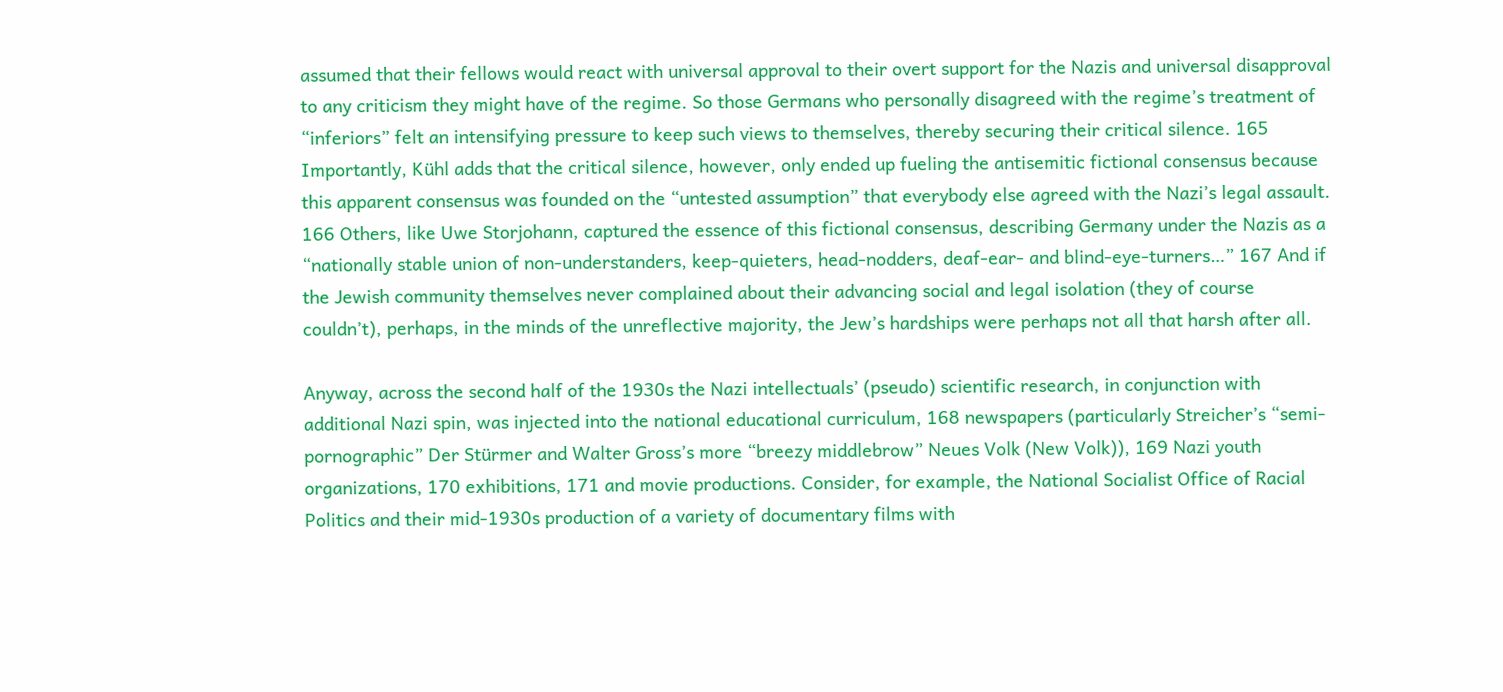assumed that their fellows would react with universal approval to their overt support for the Nazis and universal disapproval to any criticism they might have of the regime. So those Germans who personally disagreed with the regime’s treatment of “inferiors” felt an intensifying pressure to keep such views to themselves, thereby securing their critical silence. 165 Importantly, Kühl adds that the critical silence, however, only ended up fueling the antisemitic fictional consensus because this apparent consensus was founded on the “untested assumption” that everybody else agreed with the Nazi’s legal assault. 166 Others, like Uwe Storjohann, captured the essence of this fictional consensus, describing Germany under the Nazis as a “nationally stable union of non-understanders, keep-quieters, head-nodders, deaf-ear- and blind-eye-turners…” 167 And if the Jewish community themselves never complained about their advancing social and legal isolation (they of course couldn’t), perhaps, in the minds of the unreflective majority, the Jew’s hardships were perhaps not all that harsh after all.

Anyway, across the second half of the 1930s the Nazi intellectuals’ (pseudo) scientific research, in conjunction with additional Nazi spin, was injected into the national educational curriculum, 168 newspapers (particularly Streicher’s “semi-pornographic” Der Stürmer and Walter Gross’s more “breezy middlebrow” Neues Volk (New Volk)), 169 Nazi youth organizations, 170 exhibitions, 171 and movie productions. Consider, for example, the National Socialist Office of Racial Politics and their mid-1930s production of a variety of documentary films with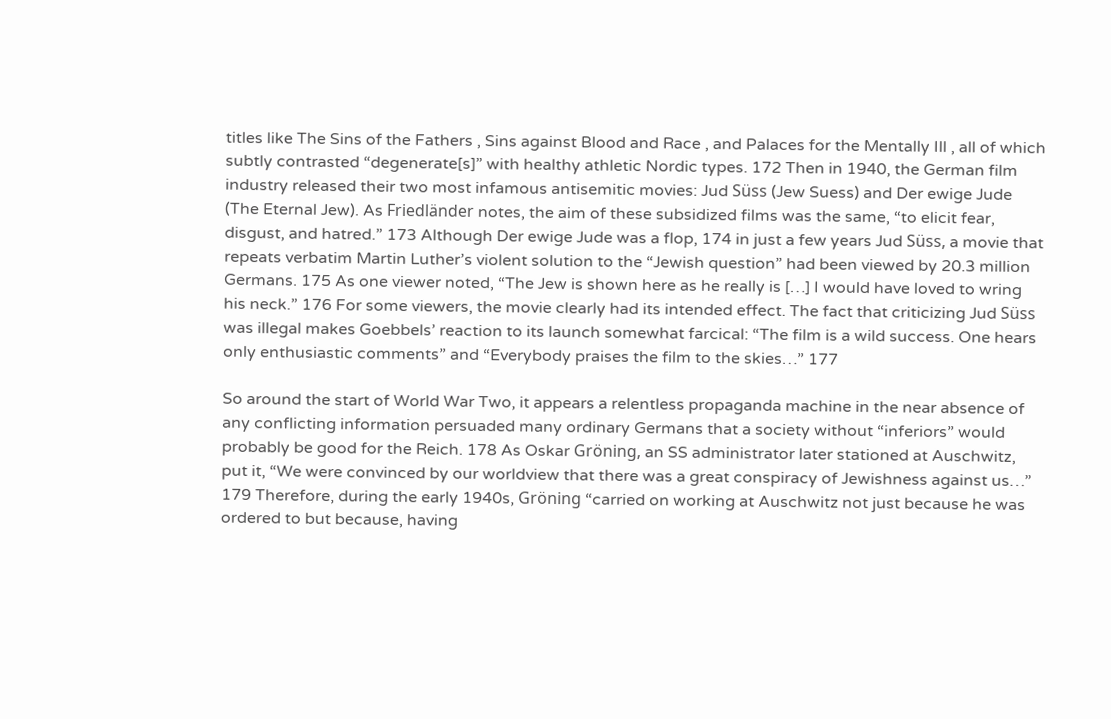titles like The Sins of the Fathers , Sins against Blood and Race , and Palaces for the Mentally Ill , all of which subtly contrasted “degenerate[s]” with healthy athletic Nordic types. 172 Then in 1940, the German film industry released their two most infamous antisemitic movies: Jud Süss (Jew Suess) and Der ewige Jude (The Eternal Jew). As Friedländer notes, the aim of these subsidized films was the same, “to elicit fear, disgust, and hatred.” 173 Although Der ewige Jude was a flop, 174 in just a few years Jud Süss, a movie that repeats verbatim Martin Luther’s violent solution to the “Jewish question” had been viewed by 20.3 million Germans. 175 As one viewer noted, “The Jew is shown here as he really is […] I would have loved to wring his neck.” 176 For some viewers, the movie clearly had its intended effect. The fact that criticizing Jud Süss was illegal makes Goebbels’ reaction to its launch somewhat farcical: “The film is a wild success. One hears only enthusiastic comments” and “Everybody praises the film to the skies…” 177

So around the start of World War Two, it appears a relentless propaganda machine in the near absence of any conflicting information persuaded many ordinary Germans that a society without “inferiors” would probably be good for the Reich. 178 As Oskar Gröning, an SS administrator later stationed at Auschwitz, put it, “We were convinced by our worldview that there was a great conspiracy of Jewishness against us…” 179 Therefore, during the early 1940s, Gröning “carried on working at Auschwitz not just because he was ordered to but because, having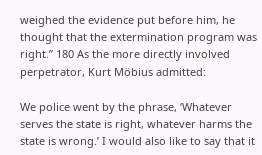weighed the evidence put before him, he thought that the extermination program was right.” 180 As the more directly involved perpetrator, Kurt Möbius admitted:

We police went by the phrase, ‘Whatever serves the state is right, whatever harms the state is wrong.’ I would also like to say that it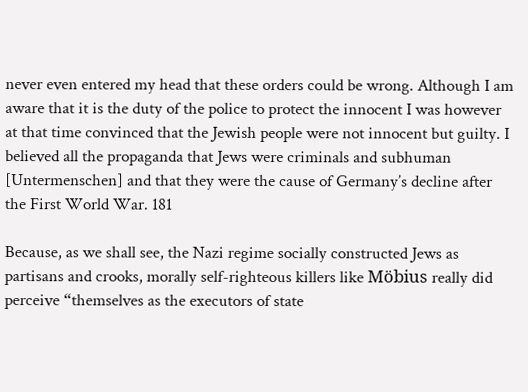never even entered my head that these orders could be wrong. Although I am aware that it is the duty of the police to protect the innocent I was however at that time convinced that the Jewish people were not innocent but guilty. I believed all the propaganda that Jews were criminals and subhuman [Untermenschen] and that they were the cause of Germany’s decline after the First World War. 181

Because, as we shall see, the Nazi regime socially constructed Jews as partisans and crooks, morally self-righteous killers like Möbius really did perceive “themselves as the executors of state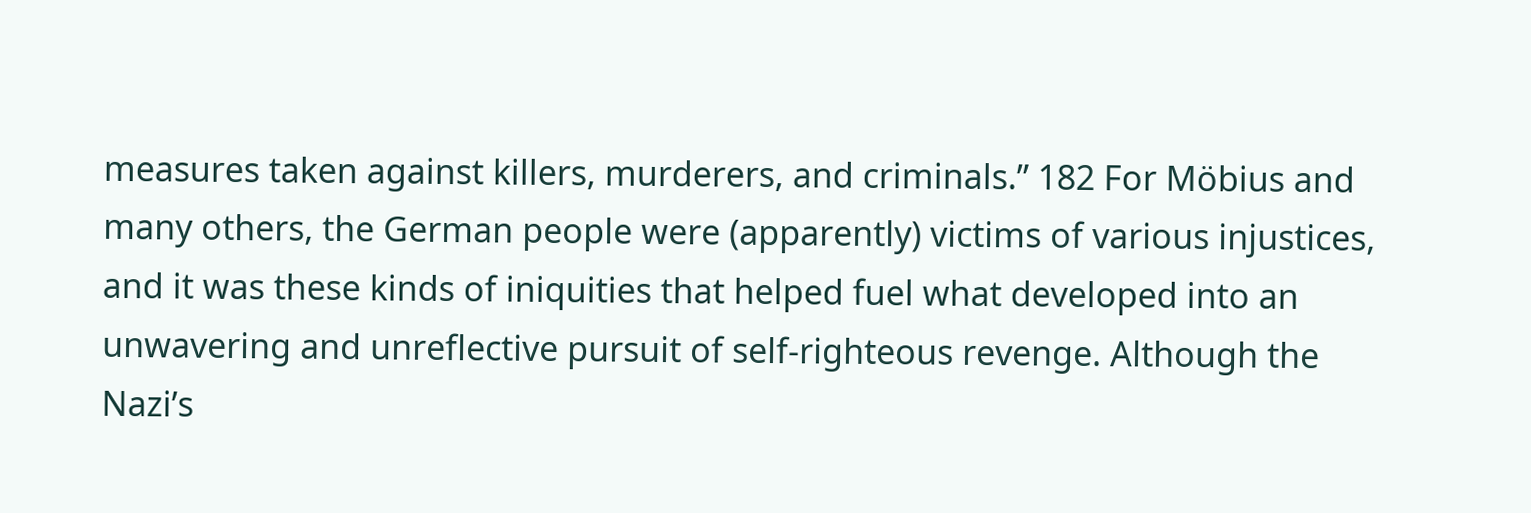measures taken against killers, murderers, and criminals.” 182 For Möbius and many others, the German people were (apparently) victims of various injustices, and it was these kinds of iniquities that helped fuel what developed into an unwavering and unreflective pursuit of self-righteous revenge. Although the Nazi’s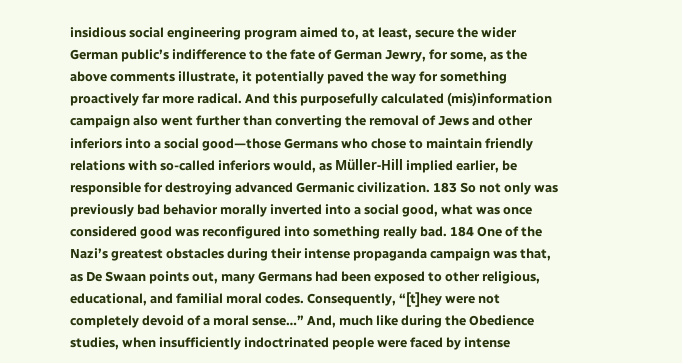insidious social engineering program aimed to, at least, secure the wider German public’s indifference to the fate of German Jewry, for some, as the above comments illustrate, it potentially paved the way for something proactively far more radical. And this purposefully calculated (mis)information campaign also went further than converting the removal of Jews and other inferiors into a social good—those Germans who chose to maintain friendly relations with so-called inferiors would, as Müller-Hill implied earlier, be responsible for destroying advanced Germanic civilization. 183 So not only was previously bad behavior morally inverted into a social good, what was once considered good was reconfigured into something really bad. 184 One of the Nazi’s greatest obstacles during their intense propaganda campaign was that, as De Swaan points out, many Germans had been exposed to other religious, educational, and familial moral codes. Consequently, “[t]hey were not completely devoid of a moral sense…” And, much like during the Obedience studies, when insufficiently indoctrinated people were faced by intense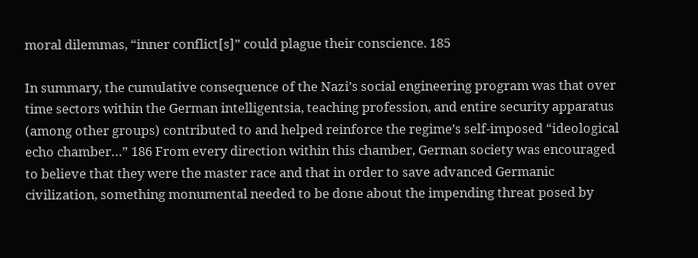moral dilemmas, “inner conflict[s]” could plague their conscience. 185

In summary, the cumulative consequence of the Nazi’s social engineering program was that over time sectors within the German intelligentsia, teaching profession, and entire security apparatus (among other groups) contributed to and helped reinforce the regime’s self-imposed “ideological echo chamber…” 186 From every direction within this chamber, German society was encouraged to believe that they were the master race and that in order to save advanced Germanic civilization, something monumental needed to be done about the impending threat posed by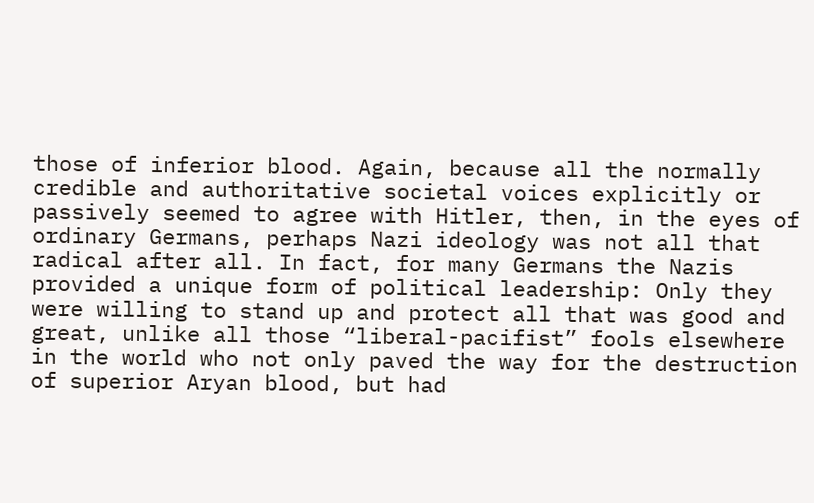those of inferior blood. Again, because all the normally credible and authoritative societal voices explicitly or passively seemed to agree with Hitler, then, in the eyes of ordinary Germans, perhaps Nazi ideology was not all that radical after all. In fact, for many Germans the Nazis provided a unique form of political leadership: Only they were willing to stand up and protect all that was good and great, unlike all those “liberal-pacifist” fools elsewhere in the world who not only paved the way for the destruction of superior Aryan blood, but had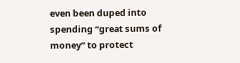even been duped into spending “great sums of money” to protect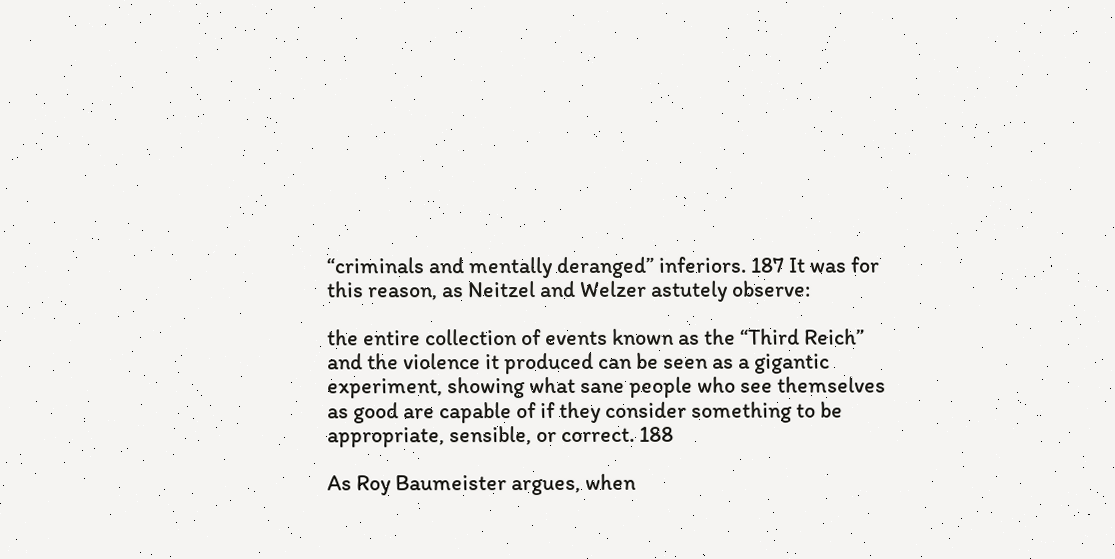“criminals and mentally deranged” inferiors. 187 It was for this reason, as Neitzel and Welzer astutely observe:

the entire collection of events known as the “Third Reich” and the violence it produced can be seen as a gigantic experiment, showing what sane people who see themselves as good are capable of if they consider something to be appropriate, sensible, or correct. 188

As Roy Baumeister argues, when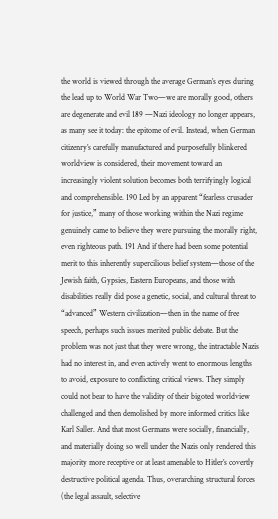the world is viewed through the average German’s eyes during the lead up to World War Two—we are morally good, others are degenerate and evil 189 —Nazi ideology no longer appears, as many see it today: the epitome of evil. Instead, when German citizenry’s carefully manufactured and purposefully blinkered worldview is considered, their movement toward an increasingly violent solution becomes both terrifyingly logical and comprehensible. 190 Led by an apparent “fearless crusader for justice,” many of those working within the Nazi regime genuinely came to believe they were pursuing the morally right, even righteous path. 191 And if there had been some potential merit to this inherently supercilious belief system—those of the Jewish faith, Gypsies, Eastern Europeans, and those with disabilities really did pose a genetic, social, and cultural threat to “advanced” Western civilization—then in the name of free speech, perhaps such issues merited public debate. But the problem was not just that they were wrong, the intractable Nazis had no interest in, and even actively went to enormous lengths to avoid, exposure to conflicting critical views. They simply could not bear to have the validity of their bigoted worldview challenged and then demolished by more informed critics like Karl Saller. And that most Germans were socially, financially, and materially doing so well under the Nazis only rendered this majority more receptive or at least amenable to Hitler’s covertly destructive political agenda. Thus, overarching structural forces (the legal assault, selective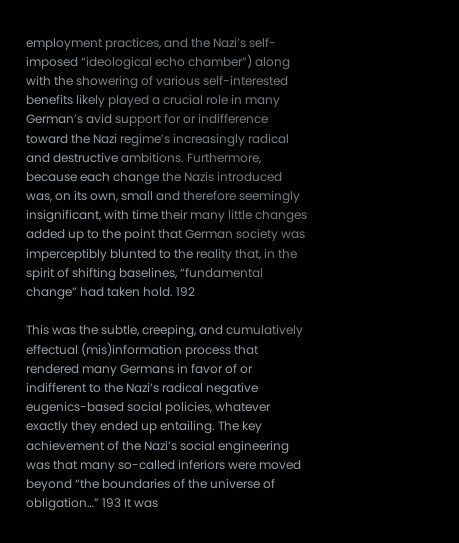employment practices, and the Nazi’s self-imposed “ideological echo chamber”) along with the showering of various self-interested benefits likely played a crucial role in many German’s avid support for or indifference toward the Nazi regime’s increasingly radical and destructive ambitions. Furthermore, because each change the Nazis introduced was, on its own, small and therefore seemingly insignificant, with time their many little changes added up to the point that German society was imperceptibly blunted to the reality that, in the spirit of shifting baselines, “fundamental change” had taken hold. 192

This was the subtle, creeping, and cumulatively effectual (mis)information process that rendered many Germans in favor of or indifferent to the Nazi’s radical negative eugenics-based social policies, whatever exactly they ended up entailing. The key achievement of the Nazi’s social engineering was that many so-called inferiors were moved beyond “the boundaries of the universe of obligation…” 193 It was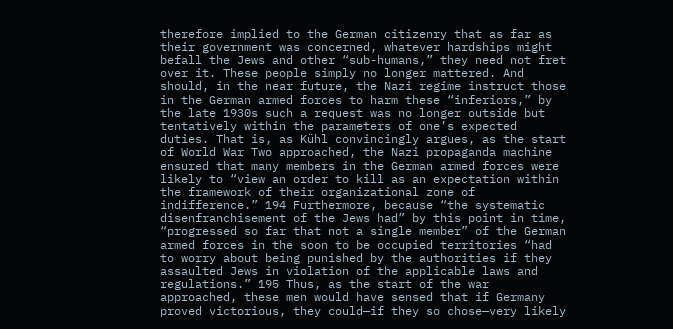therefore implied to the German citizenry that as far as their government was concerned, whatever hardships might befall the Jews and other “sub-humans,” they need not fret over it. These people simply no longer mattered. And should, in the near future, the Nazi regime instruct those in the German armed forces to harm these “inferiors,” by the late 1930s such a request was no longer outside but tentatively within the parameters of one’s expected duties. That is, as Kühl convincingly argues, as the start of World War Two approached, the Nazi propaganda machine ensured that many members in the German armed forces were likely to “view an order to kill as an expectation within the framework of their organizational zone of indifference.” 194 Furthermore, because “the systematic disenfranchisement of the Jews had” by this point in time, “progressed so far that not a single member” of the German armed forces in the soon to be occupied territories “had to worry about being punished by the authorities if they assaulted Jews in violation of the applicable laws and regulations.” 195 Thus, as the start of the war approached, these men would have sensed that if Germany proved victorious, they could—if they so chose—very likely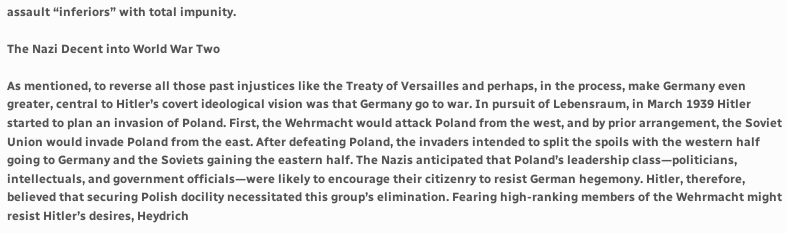assault “inferiors” with total impunity.

The Nazi Decent into World War Two

As mentioned, to reverse all those past injustices like the Treaty of Versailles and perhaps, in the process, make Germany even greater, central to Hitler’s covert ideological vision was that Germany go to war. In pursuit of Lebensraum, in March 1939 Hitler started to plan an invasion of Poland. First, the Wehrmacht would attack Poland from the west, and by prior arrangement, the Soviet Union would invade Poland from the east. After defeating Poland, the invaders intended to split the spoils with the western half going to Germany and the Soviets gaining the eastern half. The Nazis anticipated that Poland’s leadership class—politicians, intellectuals, and government officials—were likely to encourage their citizenry to resist German hegemony. Hitler, therefore, believed that securing Polish docility necessitated this group’s elimination. Fearing high-ranking members of the Wehrmacht might resist Hitler’s desires, Heydrich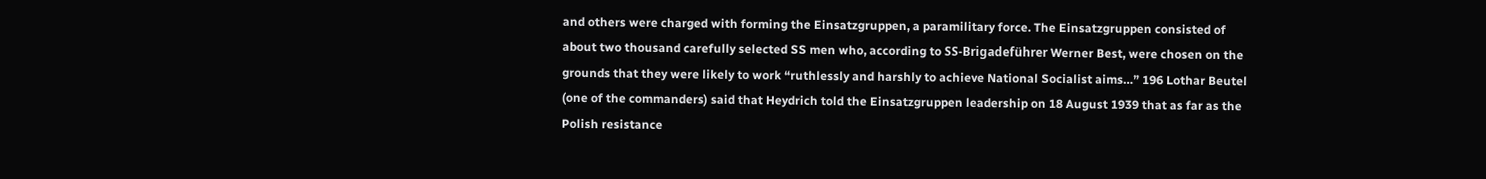and others were charged with forming the Einsatzgruppen, a paramilitary force. The Einsatzgruppen consisted of about two thousand carefully selected SS men who, according to SS-Brigadeführer Werner Best, were chosen on the grounds that they were likely to work “ruthlessly and harshly to achieve National Socialist aims…” 196 Lothar Beutel (one of the commanders) said that Heydrich told the Einsatzgruppen leadership on 18 August 1939 that as far as the Polish resistance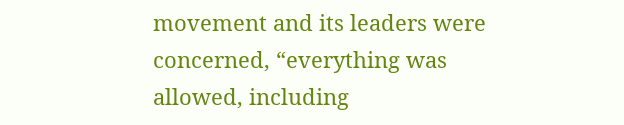movement and its leaders were concerned, “everything was allowed, including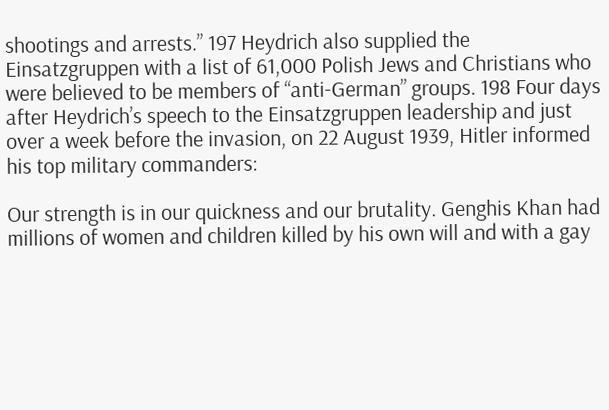shootings and arrests.” 197 Heydrich also supplied the Einsatzgruppen with a list of 61,000 Polish Jews and Christians who were believed to be members of “anti-German” groups. 198 Four days after Heydrich’s speech to the Einsatzgruppen leadership and just over a week before the invasion, on 22 August 1939, Hitler informed his top military commanders:

Our strength is in our quickness and our brutality. Genghis Khan had millions of women and children killed by his own will and with a gay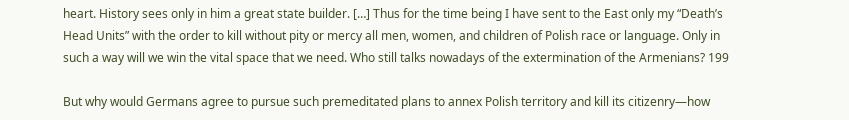heart. History sees only in him a great state builder. […] Thus for the time being I have sent to the East only my “Death’s Head Units” with the order to kill without pity or mercy all men, women, and children of Polish race or language. Only in such a way will we win the vital space that we need. Who still talks nowadays of the extermination of the Armenians? 199

But why would Germans agree to pursue such premeditated plans to annex Polish territory and kill its citizenry—how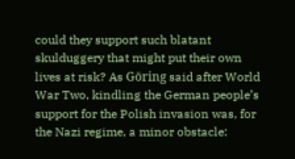could they support such blatant skulduggery that might put their own lives at risk? As Göring said after World War Two, kindling the German people’s support for the Polish invasion was, for the Nazi regime, a minor obstacle: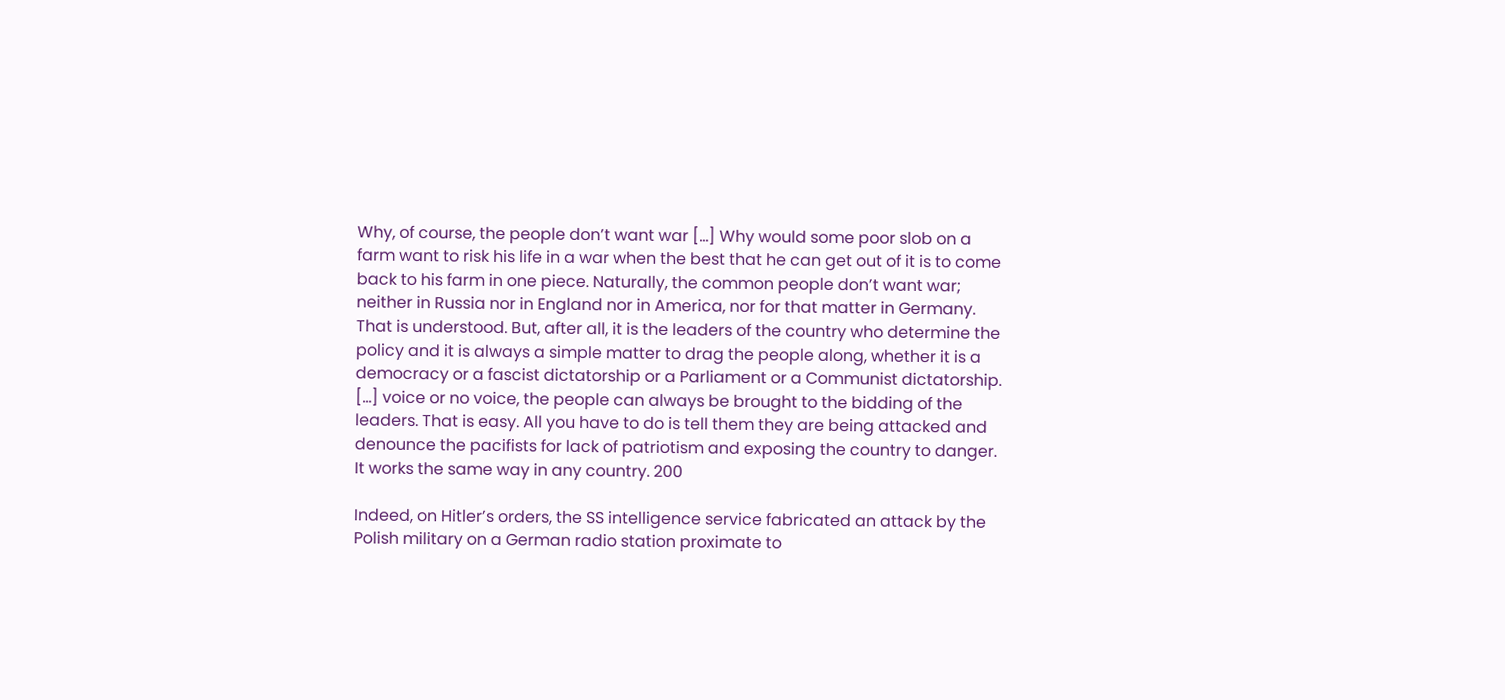Why, of course, the people don’t want war […] Why would some poor slob on a farm want to risk his life in a war when the best that he can get out of it is to come back to his farm in one piece. Naturally, the common people don’t want war; neither in Russia nor in England nor in America, nor for that matter in Germany. That is understood. But, after all, it is the leaders of the country who determine the policy and it is always a simple matter to drag the people along, whether it is a democracy or a fascist dictatorship or a Parliament or a Communist dictatorship. […] voice or no voice, the people can always be brought to the bidding of the leaders. That is easy. All you have to do is tell them they are being attacked and denounce the pacifists for lack of patriotism and exposing the country to danger. It works the same way in any country. 200

Indeed, on Hitler’s orders, the SS intelligence service fabricated an attack by the Polish military on a German radio station proximate to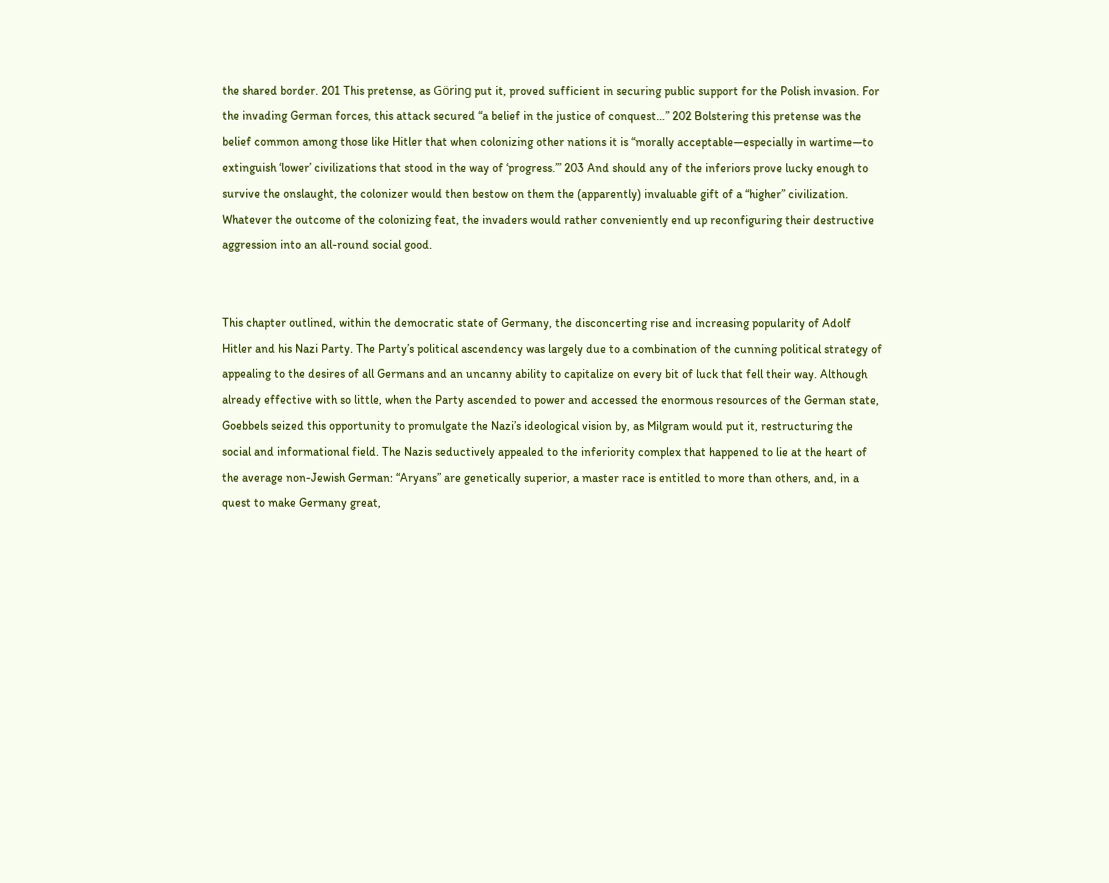the shared border. 201 This pretense, as Göring put it, proved sufficient in securing public support for the Polish invasion. For the invading German forces, this attack secured “a belief in the justice of conquest…” 202 Bolstering this pretense was the belief common among those like Hitler that when colonizing other nations it is “morally acceptable—especially in wartime—to extinguish ‘lower’ civilizations that stood in the way of ‘progress.’” 203 And should any of the inferiors prove lucky enough to survive the onslaught, the colonizer would then bestow on them the (apparently) invaluable gift of a “higher” civilization. Whatever the outcome of the colonizing feat, the invaders would rather conveniently end up reconfiguring their destructive aggression into an all-round social good.


This chapter outlined, within the democratic state of Germany, the disconcerting rise and increasing popularity of Adolf Hitler and his Nazi Party. The Party’s political ascendency was largely due to a combination of the cunning political strategy of appealing to the desires of all Germans and an uncanny ability to capitalize on every bit of luck that fell their way. Although already effective with so little, when the Party ascended to power and accessed the enormous resources of the German state, Goebbels seized this opportunity to promulgate the Nazi’s ideological vision by, as Milgram would put it, restructuring the social and informational field. The Nazis seductively appealed to the inferiority complex that happened to lie at the heart of the average non-Jewish German: “Aryans” are genetically superior, a master race is entitled to more than others, and, in a quest to make Germany great,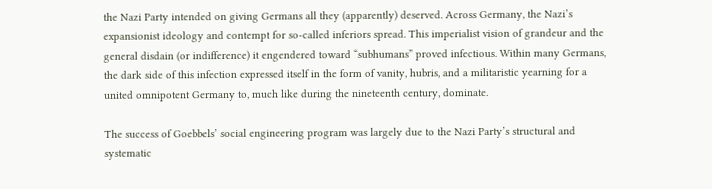the Nazi Party intended on giving Germans all they (apparently) deserved. Across Germany, the Nazi’s expansionist ideology and contempt for so-called inferiors spread. This imperialist vision of grandeur and the general disdain (or indifference) it engendered toward “subhumans” proved infectious. Within many Germans, the dark side of this infection expressed itself in the form of vanity, hubris, and a militaristic yearning for a united omnipotent Germany to, much like during the nineteenth century, dominate.

The success of Goebbels’ social engineering program was largely due to the Nazi Party’s structural and systematic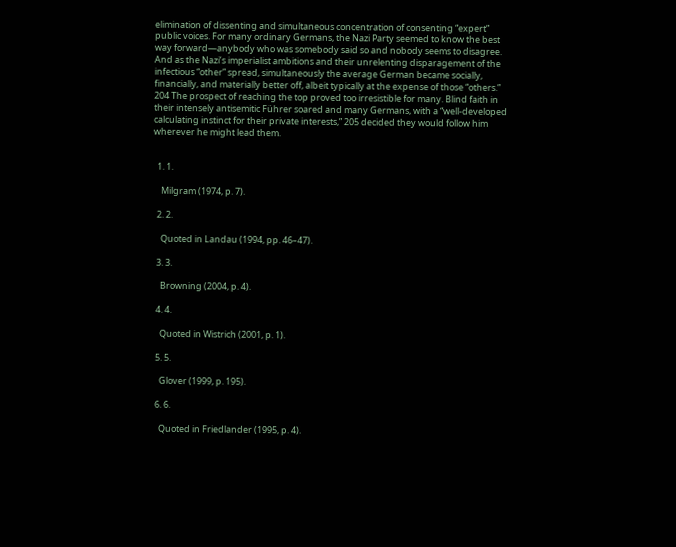elimination of dissenting and simultaneous concentration of consenting “expert” public voices. For many ordinary Germans, the Nazi Party seemed to know the best way forward—anybody who was somebody said so and nobody seems to disagree. And as the Nazi’s imperialist ambitions and their unrelenting disparagement of the infectious “other” spread, simultaneously the average German became socially, financially, and materially better off, albeit typically at the expense of those “others.” 204 The prospect of reaching the top proved too irresistible for many. Blind faith in their intensely antisemitic Führer soared and many Germans, with a “well-developed calculating instinct for their private interests,” 205 decided they would follow him wherever he might lead them.


  1. 1.

    Milgram (1974, p. 7).

  2. 2.

    Quoted in Landau (1994, pp. 46–47).

  3. 3.

    Browning (2004, p. 4).

  4. 4.

    Quoted in Wistrich (2001, p. 1).

  5. 5.

    Glover (1999, p. 195).

  6. 6.

    Quoted in Friedlander (1995, p. 4).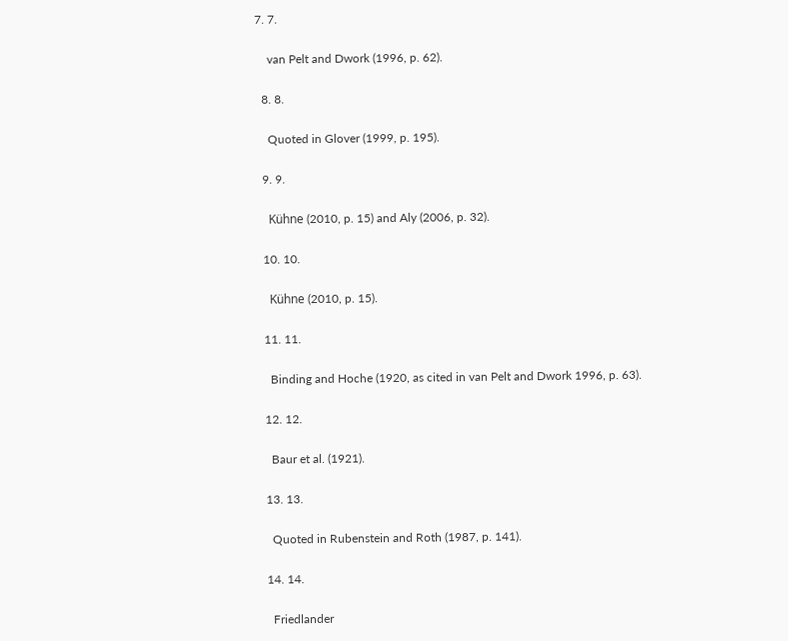7. 7.

    van Pelt and Dwork (1996, p. 62).

  8. 8.

    Quoted in Glover (1999, p. 195).

  9. 9.

    Kühne (2010, p. 15) and Aly (2006, p. 32).

  10. 10.

    Kühne (2010, p. 15).

  11. 11.

    Binding and Hoche (1920, as cited in van Pelt and Dwork 1996, p. 63).

  12. 12.

    Baur et al. (1921).

  13. 13.

    Quoted in Rubenstein and Roth (1987, p. 141).

  14. 14.

    Friedlander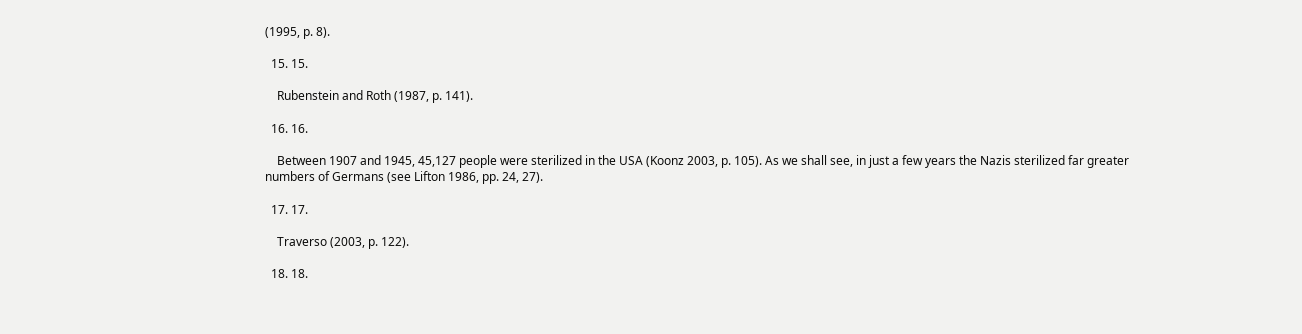(1995, p. 8).

  15. 15.

    Rubenstein and Roth (1987, p. 141).

  16. 16.

    Between 1907 and 1945, 45,127 people were sterilized in the USA (Koonz 2003, p. 105). As we shall see, in just a few years the Nazis sterilized far greater numbers of Germans (see Lifton 1986, pp. 24, 27).

  17. 17.

    Traverso (2003, p. 122).

  18. 18.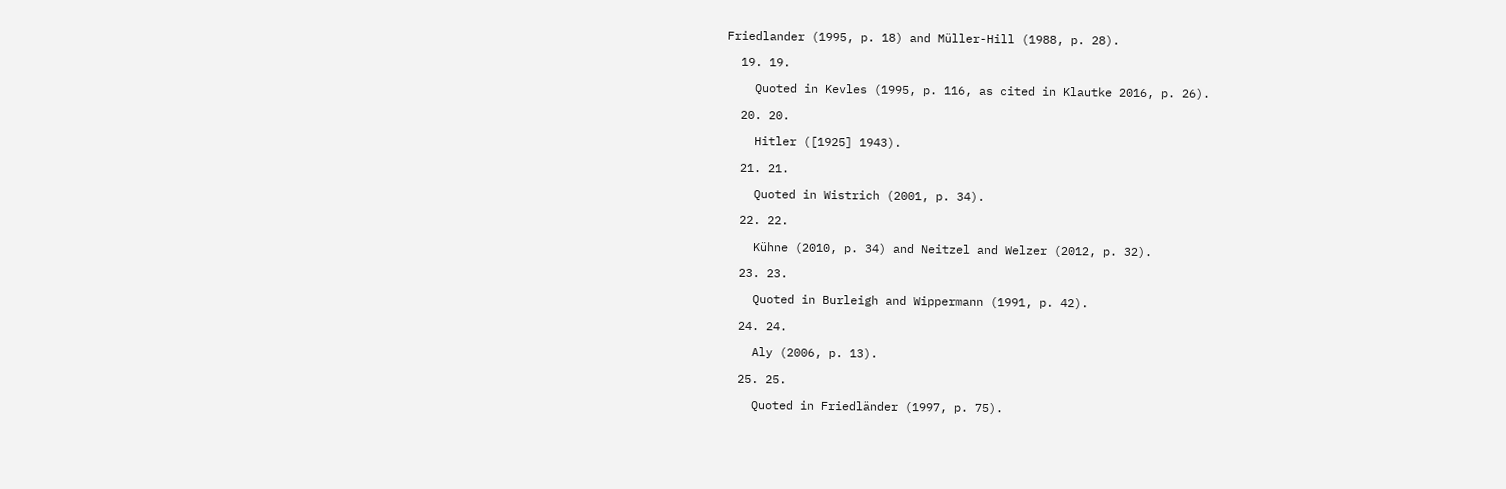Friedlander (1995, p. 18) and Müller-Hill (1988, p. 28).

  19. 19.

    Quoted in Kevles (1995, p. 116, as cited in Klautke 2016, p. 26).

  20. 20.

    Hitler ([1925] 1943).

  21. 21.

    Quoted in Wistrich (2001, p. 34).

  22. 22.

    Kühne (2010, p. 34) and Neitzel and Welzer (2012, p. 32).

  23. 23.

    Quoted in Burleigh and Wippermann (1991, p. 42).

  24. 24.

    Aly (2006, p. 13).

  25. 25.

    Quoted in Friedländer (1997, p. 75).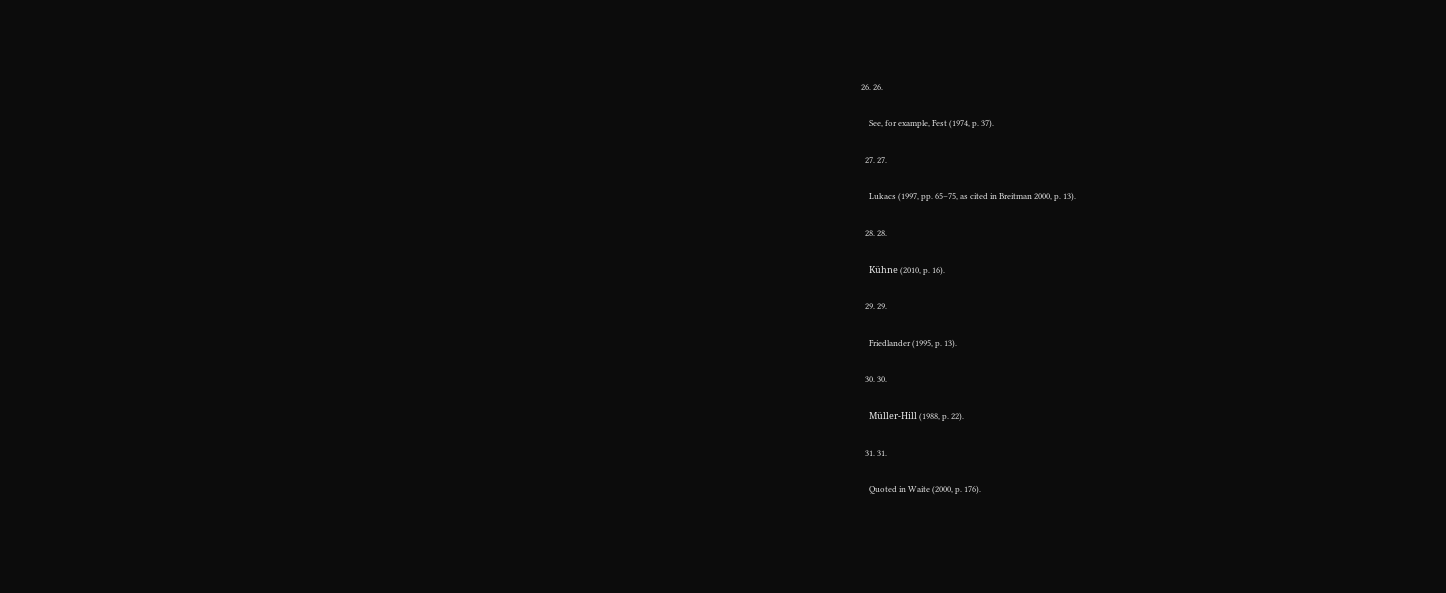26. 26.

    See, for example, Fest (1974, p. 37).

  27. 27.

    Lukacs (1997, pp. 65–75, as cited in Breitman 2000, p. 13).

  28. 28.

    Kühne (2010, p. 16).

  29. 29.

    Friedlander (1995, p. 13).

  30. 30.

    Müller-Hill (1988, p. 22).

  31. 31.

    Quoted in Waite (2000, p. 176).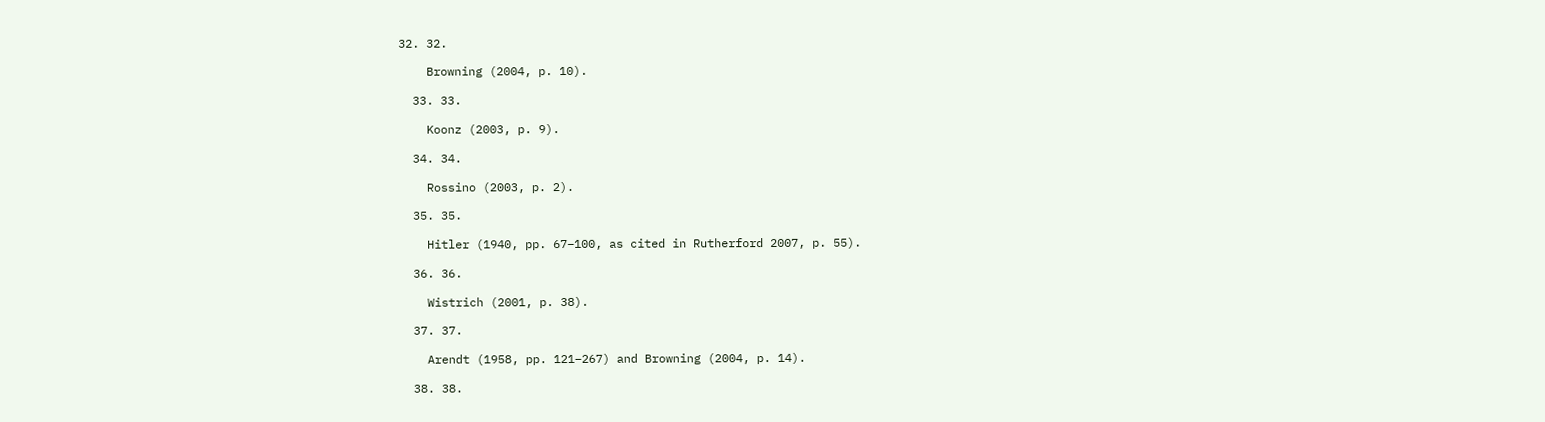32. 32.

    Browning (2004, p. 10).

  33. 33.

    Koonz (2003, p. 9).

  34. 34.

    Rossino (2003, p. 2).

  35. 35.

    Hitler (1940, pp. 67–100, as cited in Rutherford 2007, p. 55).

  36. 36.

    Wistrich (2001, p. 38).

  37. 37.

    Arendt (1958, pp. 121–267) and Browning (2004, p. 14).

  38. 38.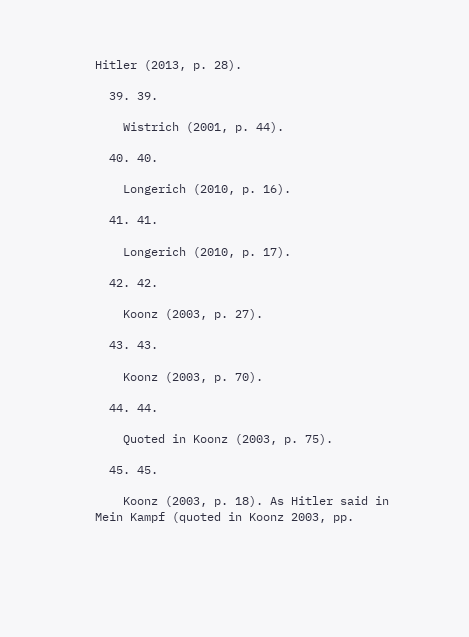Hitler (2013, p. 28).

  39. 39.

    Wistrich (2001, p. 44).

  40. 40.

    Longerich (2010, p. 16).

  41. 41.

    Longerich (2010, p. 17).

  42. 42.

    Koonz (2003, p. 27).

  43. 43.

    Koonz (2003, p. 70).

  44. 44.

    Quoted in Koonz (2003, p. 75).

  45. 45.

    Koonz (2003, p. 18). As Hitler said in Mein Kampf (quoted in Koonz 2003, pp.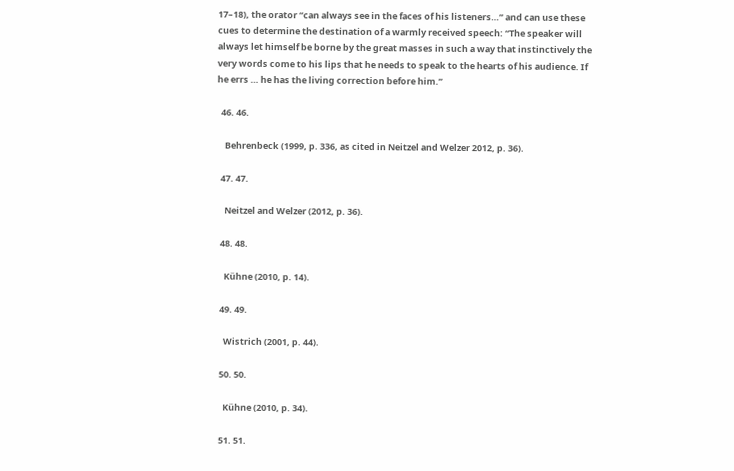17–18), the orator “can always see in the faces of his listeners…” and can use these cues to determine the destination of a warmly received speech: “The speaker will always let himself be borne by the great masses in such a way that instinctively the very words come to his lips that he needs to speak to the hearts of his audience. If he errs … he has the living correction before him.”

  46. 46.

    Behrenbeck (1999, p. 336, as cited in Neitzel and Welzer 2012, p. 36).

  47. 47.

    Neitzel and Welzer (2012, p. 36).

  48. 48.

    Kühne (2010, p. 14).

  49. 49.

    Wistrich (2001, p. 44).

  50. 50.

    Kühne (2010, p. 34).

  51. 51.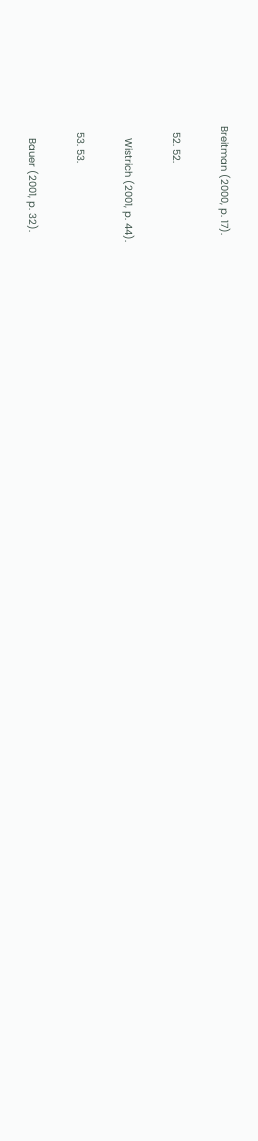Breitman (2000, p. 17).

  52. 52.

    Wistrich (2001, p. 44).

  53. 53.

    Bauer (2001, p. 32).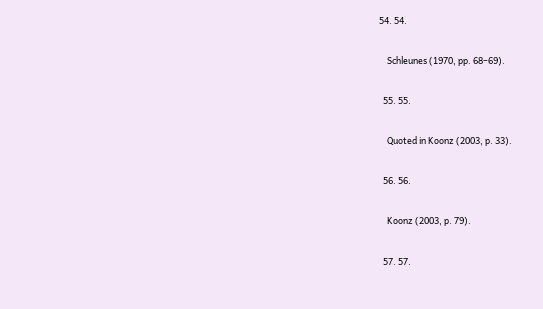54. 54.

    Schleunes (1970, pp. 68–69).

  55. 55.

    Quoted in Koonz (2003, p. 33).

  56. 56.

    Koonz (2003, p. 79).

  57. 57.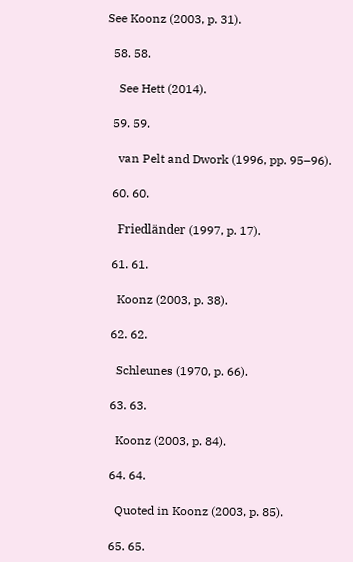See Koonz (2003, p. 31).

  58. 58.

    See Hett (2014).

  59. 59.

    van Pelt and Dwork (1996, pp. 95–96).

  60. 60.

    Friedländer (1997, p. 17).

  61. 61.

    Koonz (2003, p. 38).

  62. 62.

    Schleunes (1970, p. 66).

  63. 63.

    Koonz (2003, p. 84).

  64. 64.

    Quoted in Koonz (2003, p. 85).

  65. 65.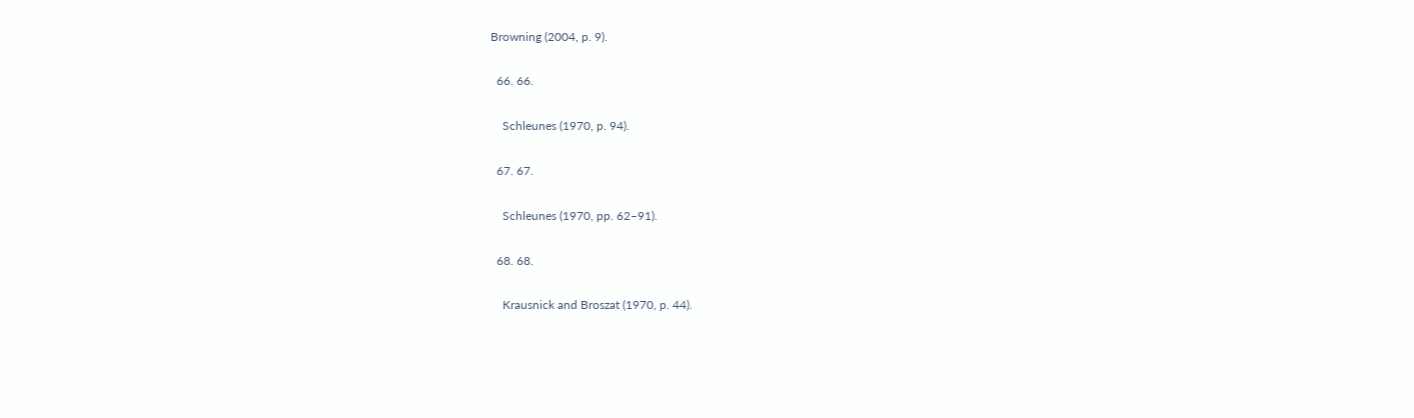Browning (2004, p. 9).

  66. 66.

    Schleunes (1970, p. 94).

  67. 67.

    Schleunes (1970, pp. 62–91).

  68. 68.

    Krausnick and Broszat (1970, p. 44).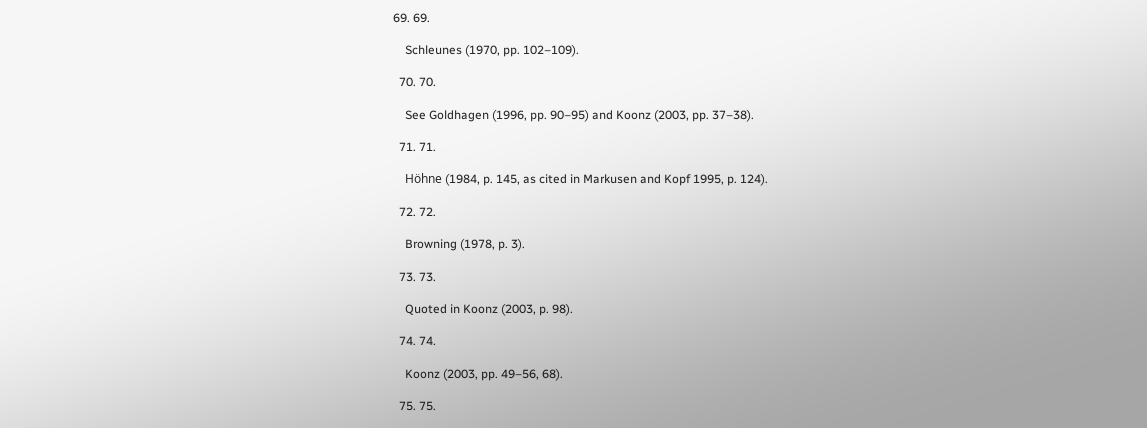69. 69.

    Schleunes (1970, pp. 102–109).

  70. 70.

    See Goldhagen (1996, pp. 90–95) and Koonz (2003, pp. 37–38).

  71. 71.

    Höhne (1984, p. 145, as cited in Markusen and Kopf 1995, p. 124).

  72. 72.

    Browning (1978, p. 3).

  73. 73.

    Quoted in Koonz (2003, p. 98).

  74. 74.

    Koonz (2003, pp. 49–56, 68).

  75. 75.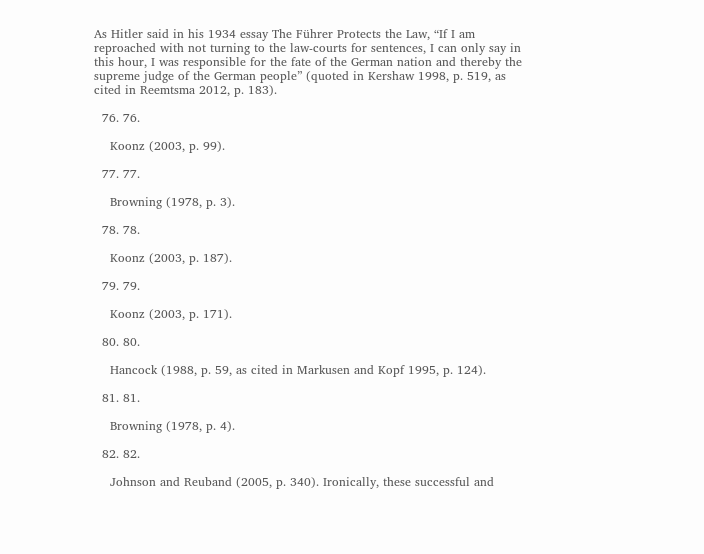As Hitler said in his 1934 essay The Führer Protects the Law, “If I am reproached with not turning to the law-courts for sentences, I can only say in this hour, I was responsible for the fate of the German nation and thereby the supreme judge of the German people” (quoted in Kershaw 1998, p. 519, as cited in Reemtsma 2012, p. 183).

  76. 76.

    Koonz (2003, p. 99).

  77. 77.

    Browning (1978, p. 3).

  78. 78.

    Koonz (2003, p. 187).

  79. 79.

    Koonz (2003, p. 171).

  80. 80.

    Hancock (1988, p. 59, as cited in Markusen and Kopf 1995, p. 124).

  81. 81.

    Browning (1978, p. 4).

  82. 82.

    Johnson and Reuband (2005, p. 340). Ironically, these successful and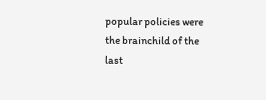popular policies were the brainchild of the last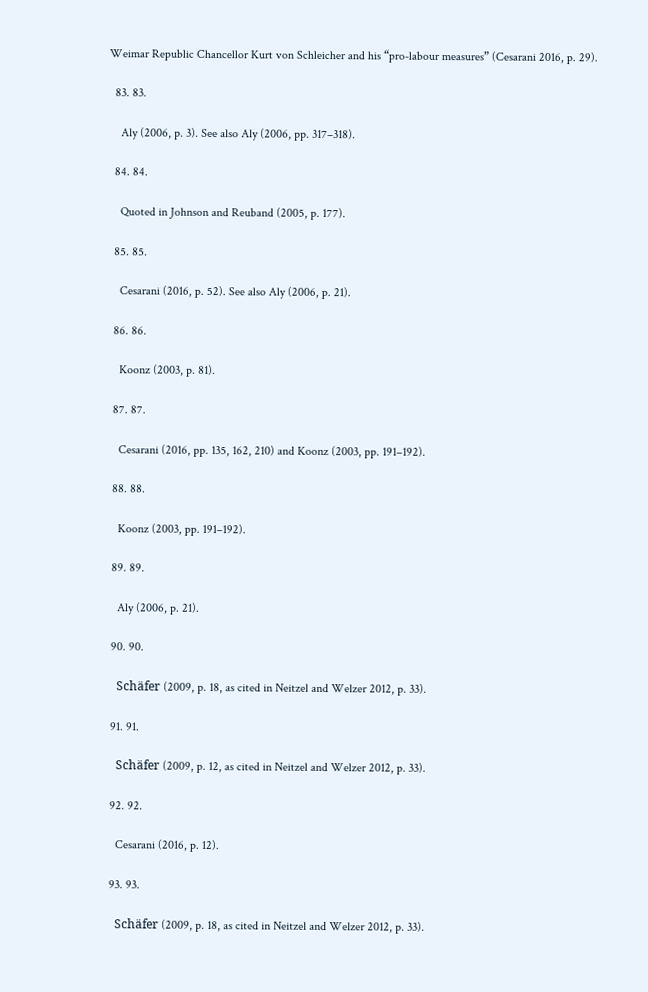Weimar Republic Chancellor Kurt von Schleicher and his “pro-labour measures” (Cesarani 2016, p. 29).

  83. 83.

    Aly (2006, p. 3). See also Aly (2006, pp. 317–318).

  84. 84.

    Quoted in Johnson and Reuband (2005, p. 177).

  85. 85.

    Cesarani (2016, p. 52). See also Aly (2006, p. 21).

  86. 86.

    Koonz (2003, p. 81).

  87. 87.

    Cesarani (2016, pp. 135, 162, 210) and Koonz (2003, pp. 191–192).

  88. 88.

    Koonz (2003, pp. 191–192).

  89. 89.

    Aly (2006, p. 21).

  90. 90.

    Schäfer (2009, p. 18, as cited in Neitzel and Welzer 2012, p. 33).

  91. 91.

    Schäfer (2009, p. 12, as cited in Neitzel and Welzer 2012, p. 33).

  92. 92.

    Cesarani (2016, p. 12).

  93. 93.

    Schäfer (2009, p. 18, as cited in Neitzel and Welzer 2012, p. 33).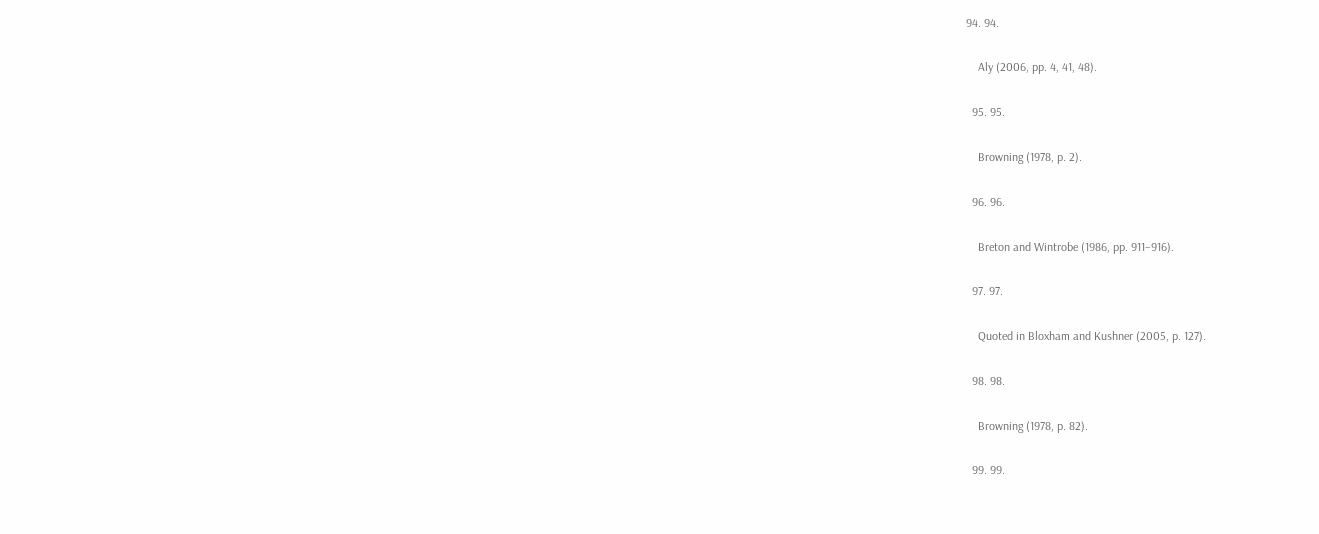94. 94.

    Aly (2006, pp. 4, 41, 48).

  95. 95.

    Browning (1978, p. 2).

  96. 96.

    Breton and Wintrobe (1986, pp. 911–916).

  97. 97.

    Quoted in Bloxham and Kushner (2005, p. 127).

  98. 98.

    Browning (1978, p. 82).

  99. 99.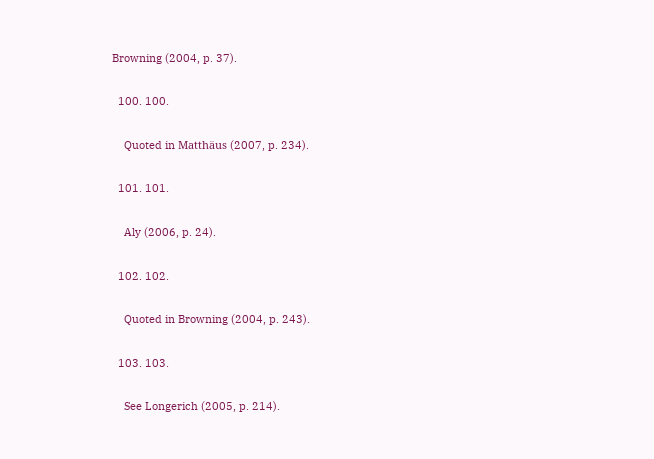Browning (2004, p. 37).

  100. 100.

    Quoted in Matthäus (2007, p. 234).

  101. 101.

    Aly (2006, p. 24).

  102. 102.

    Quoted in Browning (2004, p. 243).

  103. 103.

    See Longerich (2005, p. 214).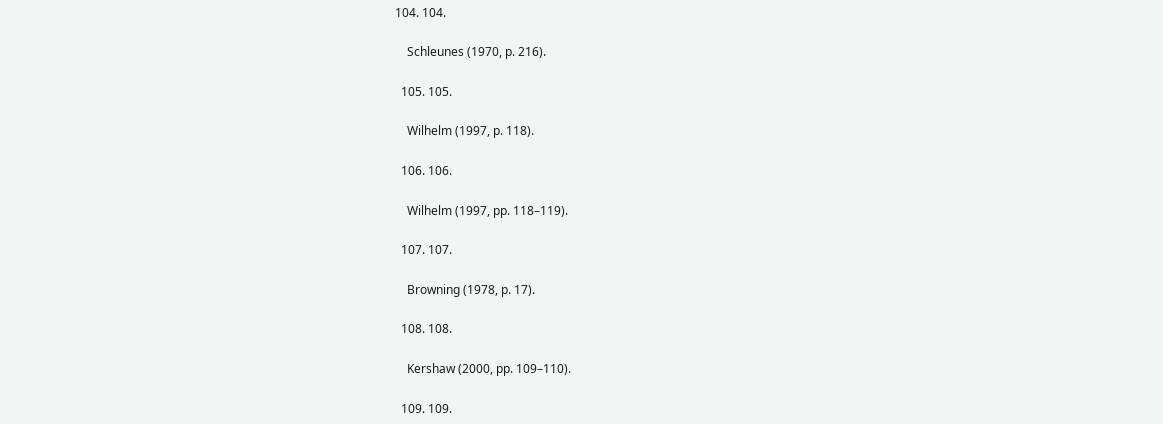104. 104.

    Schleunes (1970, p. 216).

  105. 105.

    Wilhelm (1997, p. 118).

  106. 106.

    Wilhelm (1997, pp. 118–119).

  107. 107.

    Browning (1978, p. 17).

  108. 108.

    Kershaw (2000, pp. 109–110).

  109. 109.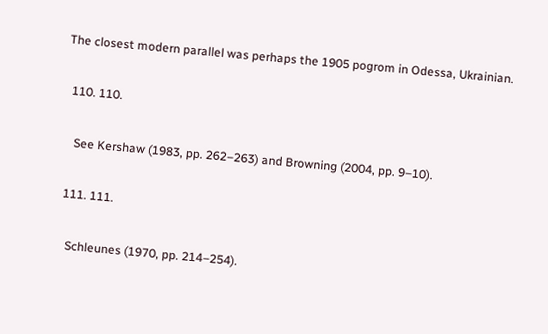The closest modern parallel was perhaps the 1905 pogrom in Odessa, Ukrainian.

  110. 110.

    See Kershaw (1983, pp. 262–263) and Browning (2004, pp. 9–10).

  111. 111.

    Schleunes (1970, pp. 214–254).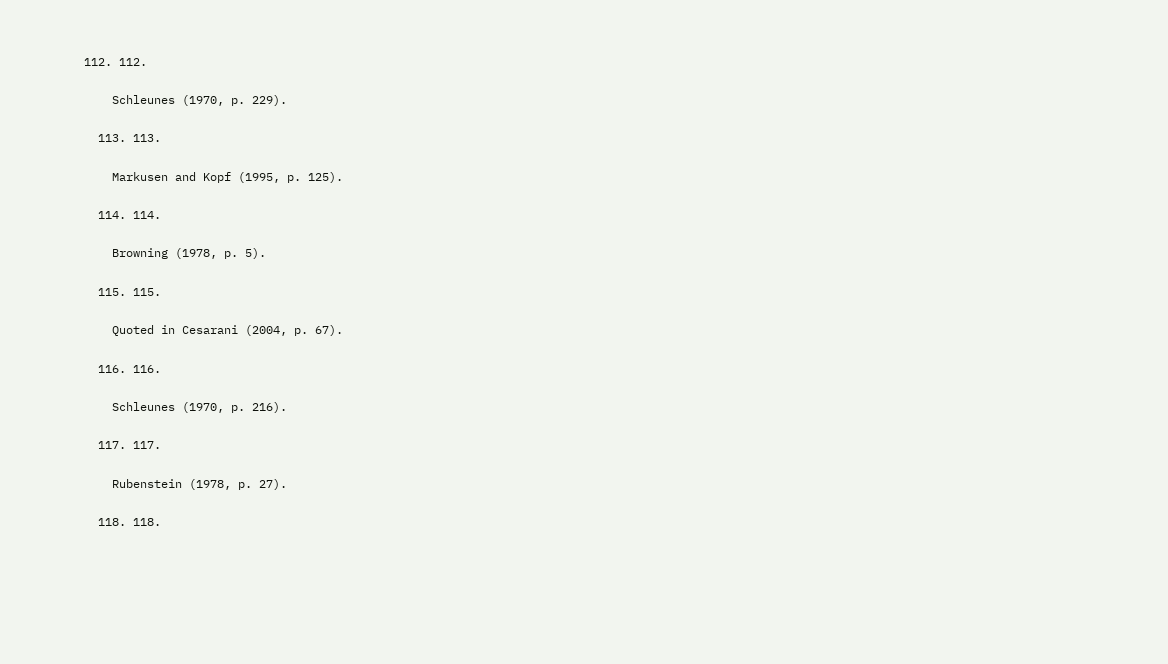112. 112.

    Schleunes (1970, p. 229).

  113. 113.

    Markusen and Kopf (1995, p. 125).

  114. 114.

    Browning (1978, p. 5).

  115. 115.

    Quoted in Cesarani (2004, p. 67).

  116. 116.

    Schleunes (1970, p. 216).

  117. 117.

    Rubenstein (1978, p. 27).

  118. 118.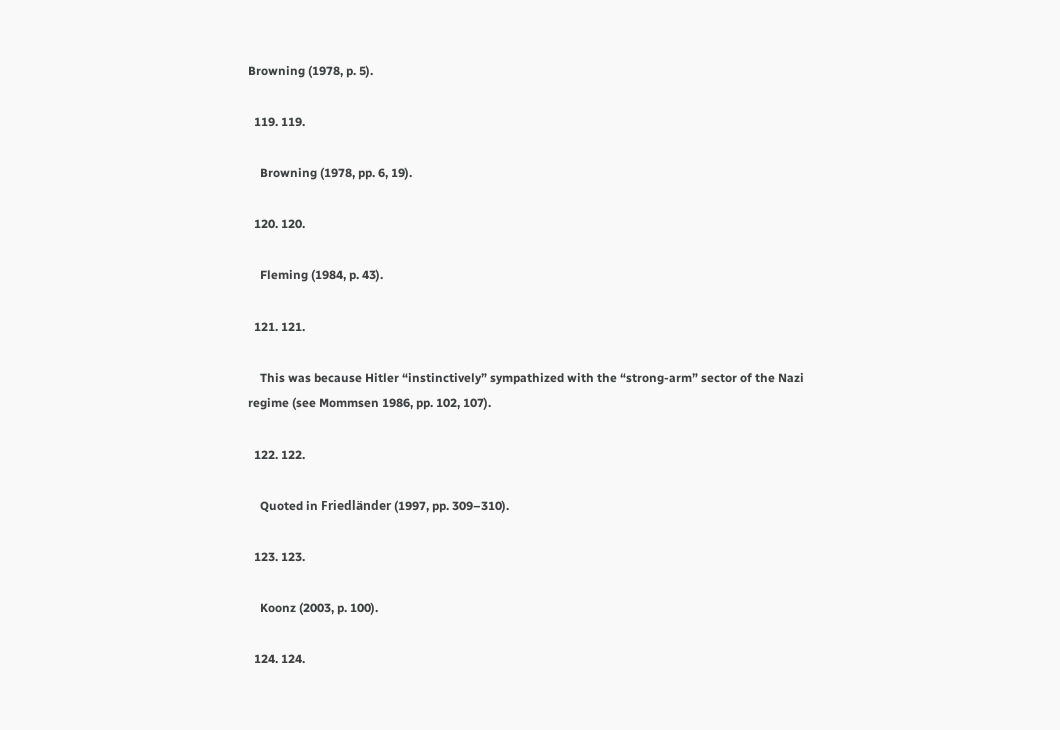Browning (1978, p. 5).

  119. 119.

    Browning (1978, pp. 6, 19).

  120. 120.

    Fleming (1984, p. 43).

  121. 121.

    This was because Hitler “instinctively” sympathized with the “strong-arm” sector of the Nazi regime (see Mommsen 1986, pp. 102, 107).

  122. 122.

    Quoted in Friedländer (1997, pp. 309–310).

  123. 123.

    Koonz (2003, p. 100).

  124. 124.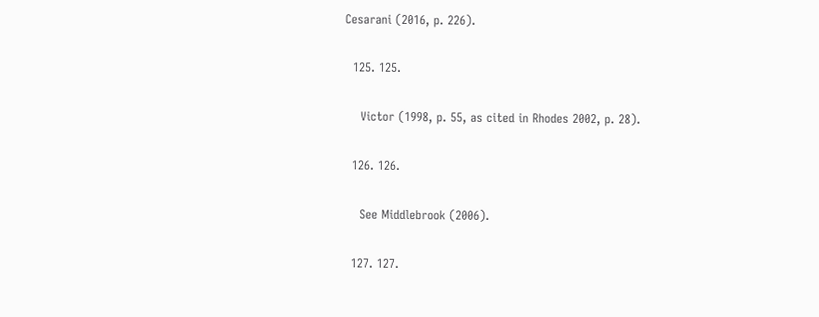Cesarani (2016, p. 226).

  125. 125.

    Victor (1998, p. 55, as cited in Rhodes 2002, p. 28).

  126. 126.

    See Middlebrook (2006).

  127. 127.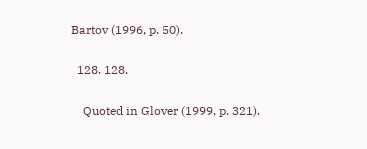Bartov (1996, p. 50).

  128. 128.

    Quoted in Glover (1999, p. 321).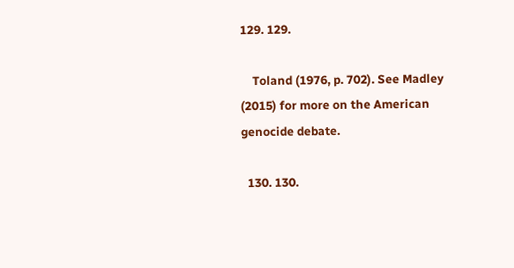129. 129.

    Toland (1976, p. 702). See Madley (2015) for more on the American genocide debate.

  130. 130.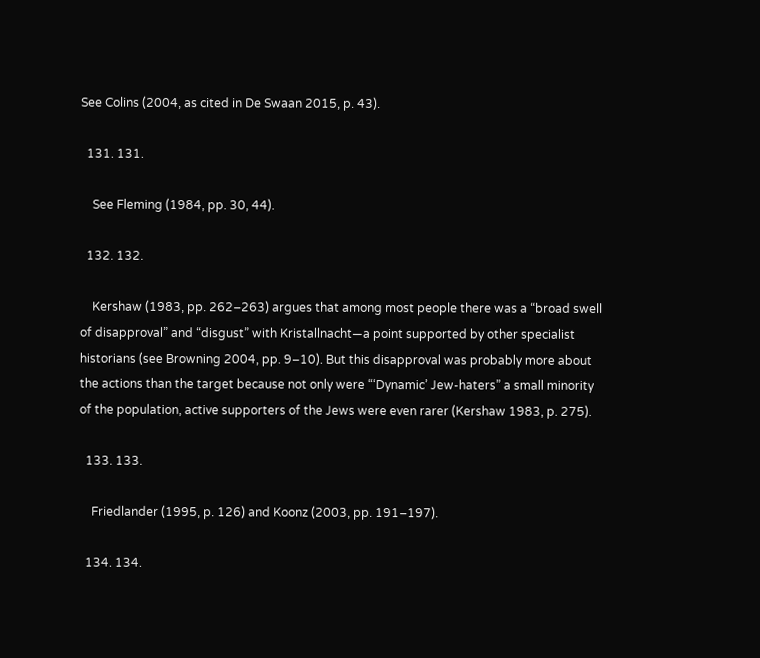See Colins (2004, as cited in De Swaan 2015, p. 43).

  131. 131.

    See Fleming (1984, pp. 30, 44).

  132. 132.

    Kershaw (1983, pp. 262–263) argues that among most people there was a “broad swell of disapproval” and “disgust” with Kristallnacht—a point supported by other specialist historians (see Browning 2004, pp. 9–10). But this disapproval was probably more about the actions than the target because not only were “‘Dynamic’ Jew-haters” a small minority of the population, active supporters of the Jews were even rarer (Kershaw 1983, p. 275).

  133. 133.

    Friedlander (1995, p. 126) and Koonz (2003, pp. 191–197).

  134. 134.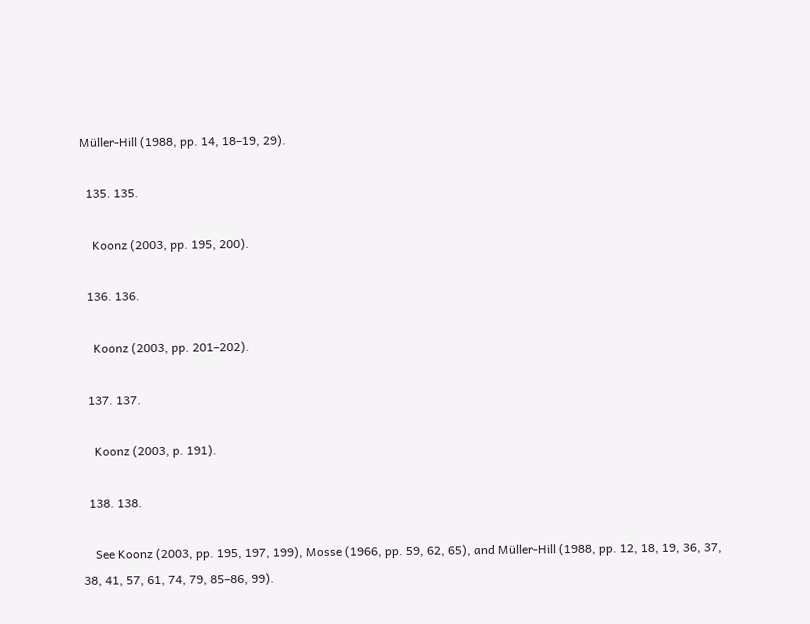Müller-Hill (1988, pp. 14, 18–19, 29).

  135. 135.

    Koonz (2003, pp. 195, 200).

  136. 136.

    Koonz (2003, pp. 201–202).

  137. 137.

    Koonz (2003, p. 191).

  138. 138.

    See Koonz (2003, pp. 195, 197, 199), Mosse (1966, pp. 59, 62, 65), and Müller-Hill (1988, pp. 12, 18, 19, 36, 37, 38, 41, 57, 61, 74, 79, 85–86, 99).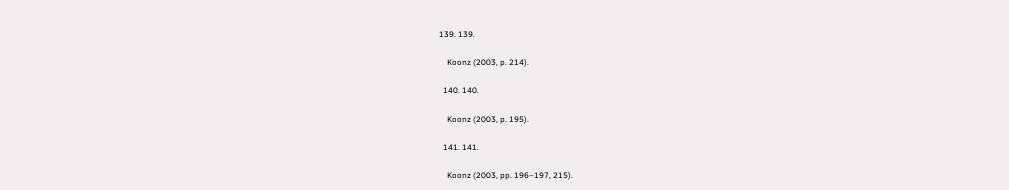139. 139.

    Koonz (2003, p. 214).

  140. 140.

    Koonz (2003, p. 195).

  141. 141.

    Koonz (2003, pp. 196–197, 215).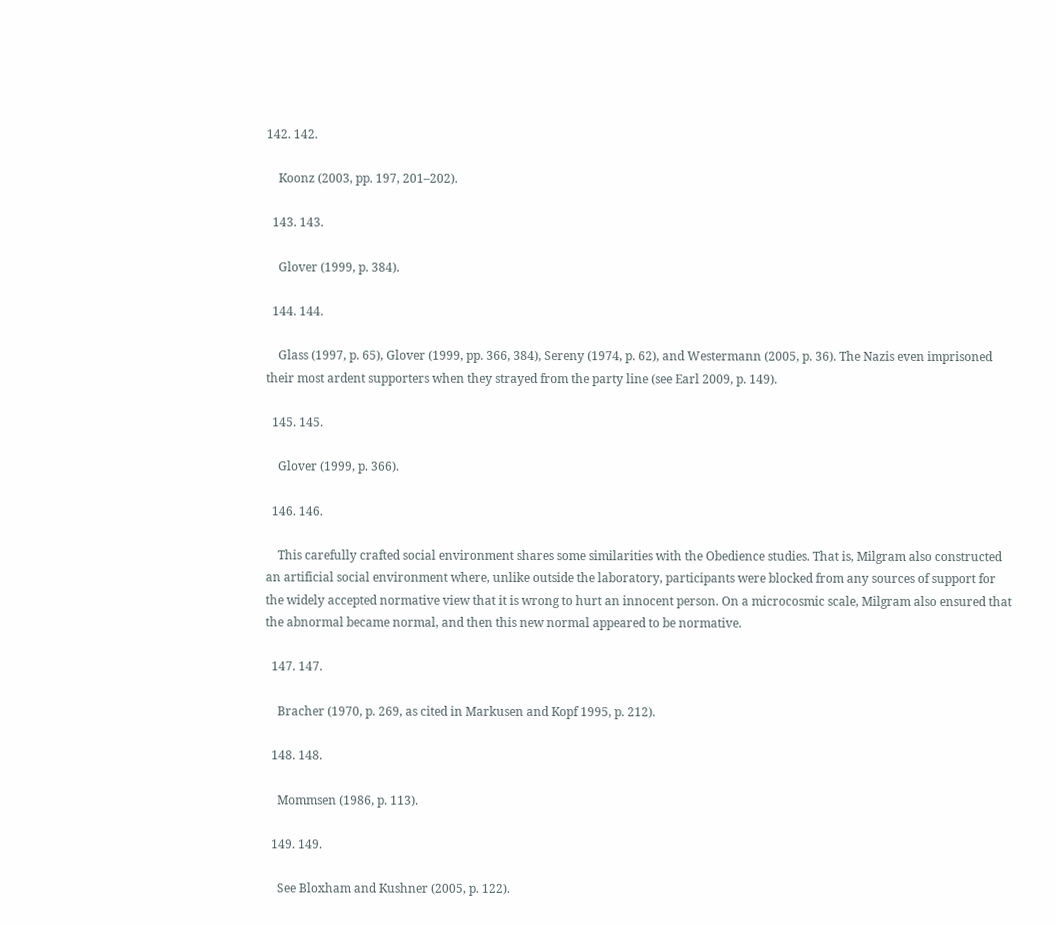142. 142.

    Koonz (2003, pp. 197, 201–202).

  143. 143.

    Glover (1999, p. 384).

  144. 144.

    Glass (1997, p. 65), Glover (1999, pp. 366, 384), Sereny (1974, p. 62), and Westermann (2005, p. 36). The Nazis even imprisoned their most ardent supporters when they strayed from the party line (see Earl 2009, p. 149).

  145. 145.

    Glover (1999, p. 366).

  146. 146.

    This carefully crafted social environment shares some similarities with the Obedience studies. That is, Milgram also constructed an artificial social environment where, unlike outside the laboratory, participants were blocked from any sources of support for the widely accepted normative view that it is wrong to hurt an innocent person. On a microcosmic scale, Milgram also ensured that the abnormal became normal, and then this new normal appeared to be normative.

  147. 147.

    Bracher (1970, p. 269, as cited in Markusen and Kopf 1995, p. 212).

  148. 148.

    Mommsen (1986, p. 113).

  149. 149.

    See Bloxham and Kushner (2005, p. 122).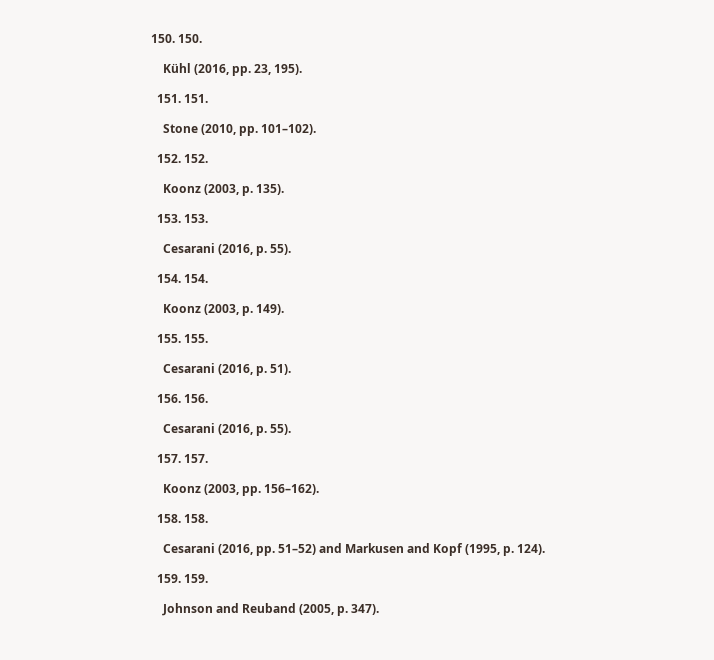150. 150.

    Kühl (2016, pp. 23, 195).

  151. 151.

    Stone (2010, pp. 101–102).

  152. 152.

    Koonz (2003, p. 135).

  153. 153.

    Cesarani (2016, p. 55).

  154. 154.

    Koonz (2003, p. 149).

  155. 155.

    Cesarani (2016, p. 51).

  156. 156.

    Cesarani (2016, p. 55).

  157. 157.

    Koonz (2003, pp. 156–162).

  158. 158.

    Cesarani (2016, pp. 51–52) and Markusen and Kopf (1995, p. 124).

  159. 159.

    Johnson and Reuband (2005, p. 347).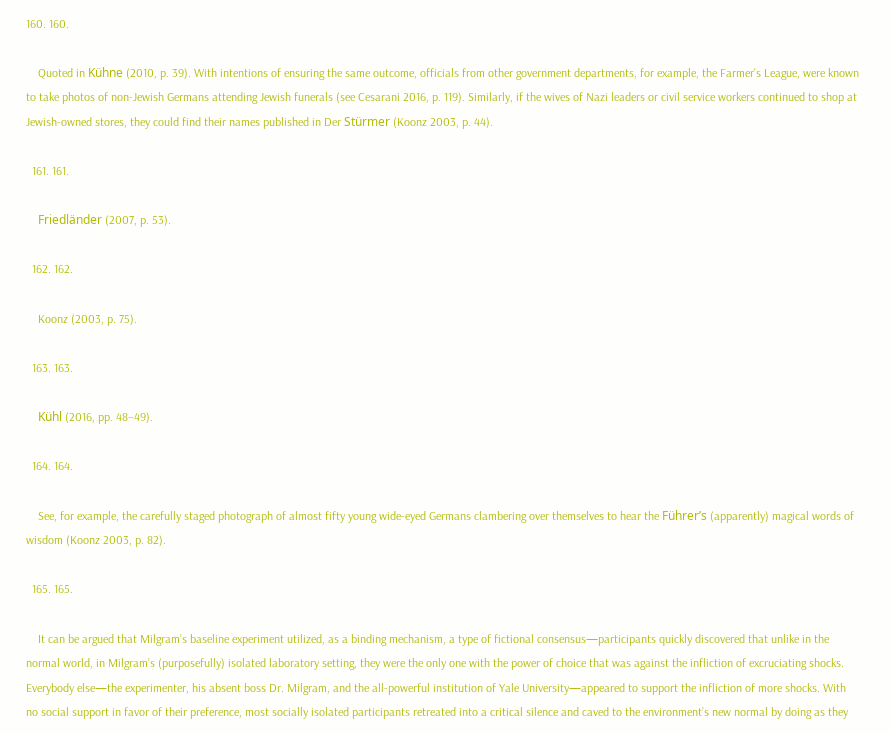160. 160.

    Quoted in Kühne (2010, p. 39). With intentions of ensuring the same outcome, officials from other government departments, for example, the Farmer’s League, were known to take photos of non-Jewish Germans attending Jewish funerals (see Cesarani 2016, p. 119). Similarly, if the wives of Nazi leaders or civil service workers continued to shop at Jewish-owned stores, they could find their names published in Der Stürmer (Koonz 2003, p. 44).

  161. 161.

    Friedländer (2007, p. 53).

  162. 162.

    Koonz (2003, p. 75).

  163. 163.

    Kühl (2016, pp. 48–49).

  164. 164.

    See, for example, the carefully staged photograph of almost fifty young wide-eyed Germans clambering over themselves to hear the Führer’s (apparently) magical words of wisdom (Koonz 2003, p. 82).

  165. 165.

    It can be argued that Milgram’s baseline experiment utilized, as a binding mechanism, a type of fictional consensus—participants quickly discovered that unlike in the normal world, in Milgram’s (purposefully) isolated laboratory setting, they were the only one with the power of choice that was against the infliction of excruciating shocks. Everybody else—the experimenter, his absent boss Dr. Milgram, and the all-powerful institution of Yale University—appeared to support the infliction of more shocks. With no social support in favor of their preference, most socially isolated participants retreated into a critical silence and caved to the environment’s new normal by doing as they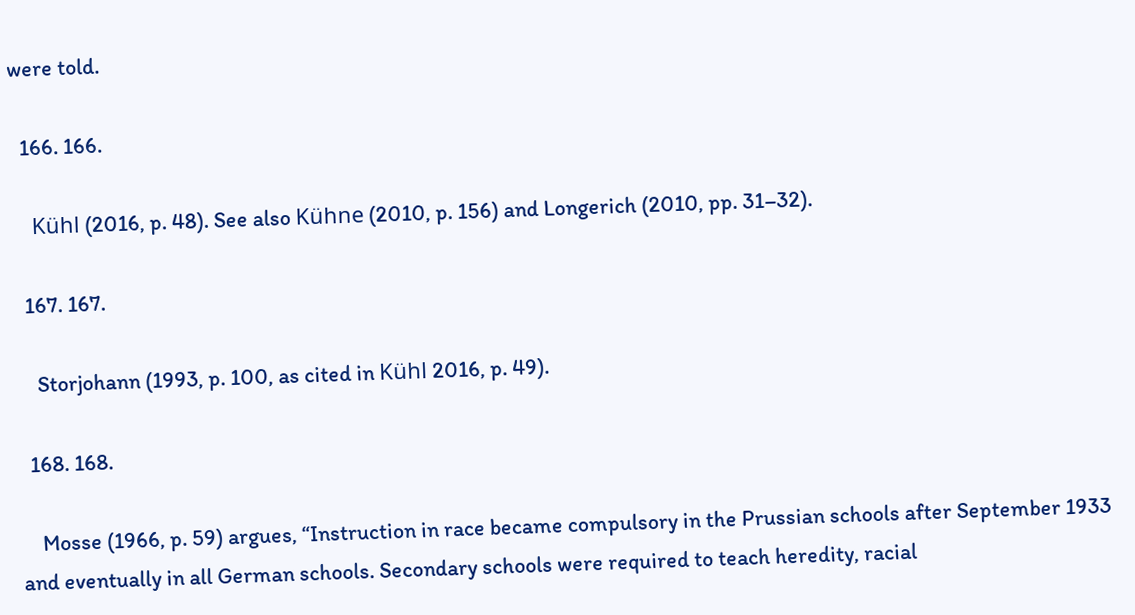were told.

  166. 166.

    Kühl (2016, p. 48). See also Kühne (2010, p. 156) and Longerich (2010, pp. 31–32).

  167. 167.

    Storjohann (1993, p. 100, as cited in Kühl 2016, p. 49).

  168. 168.

    Mosse (1966, p. 59) argues, “Instruction in race became compulsory in the Prussian schools after September 1933 and eventually in all German schools. Secondary schools were required to teach heredity, racial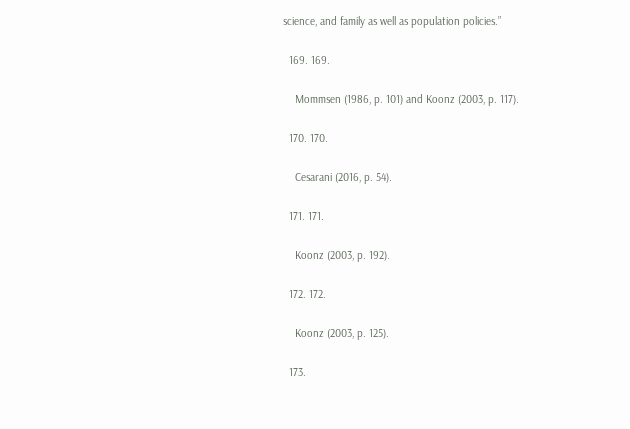science, and family as well as population policies.”

  169. 169.

    Mommsen (1986, p. 101) and Koonz (2003, p. 117).

  170. 170.

    Cesarani (2016, p. 54).

  171. 171.

    Koonz (2003, p. 192).

  172. 172.

    Koonz (2003, p. 125).

  173.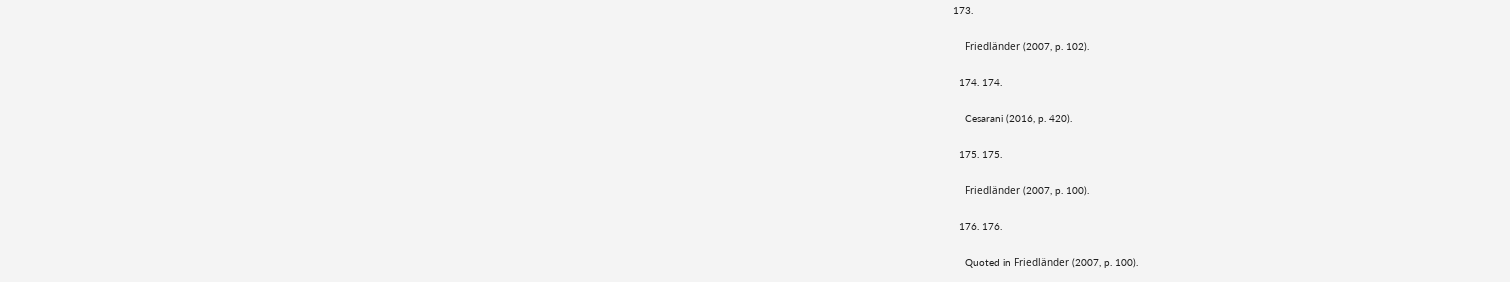173.

    Friedländer (2007, p. 102).

  174. 174.

    Cesarani (2016, p. 420).

  175. 175.

    Friedländer (2007, p. 100).

  176. 176.

    Quoted in Friedländer (2007, p. 100).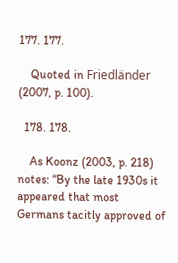177. 177.

    Quoted in Friedländer (2007, p. 100).

  178. 178.

    As Koonz (2003, p. 218) notes: “By the late 1930s it appeared that most Germans tacitly approved of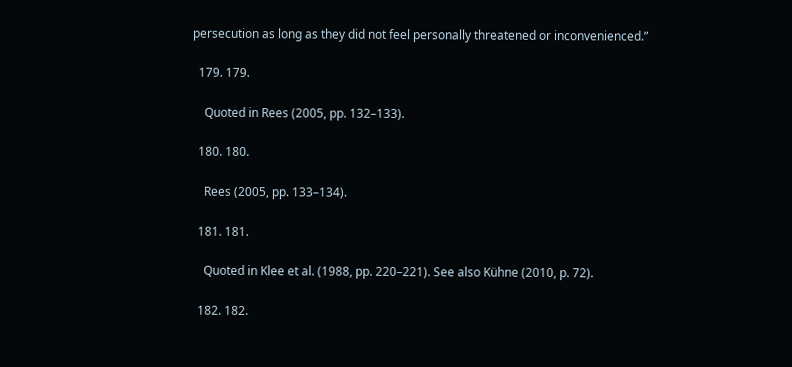persecution as long as they did not feel personally threatened or inconvenienced.”

  179. 179.

    Quoted in Rees (2005, pp. 132–133).

  180. 180.

    Rees (2005, pp. 133–134).

  181. 181.

    Quoted in Klee et al. (1988, pp. 220–221). See also Kühne (2010, p. 72).

  182. 182.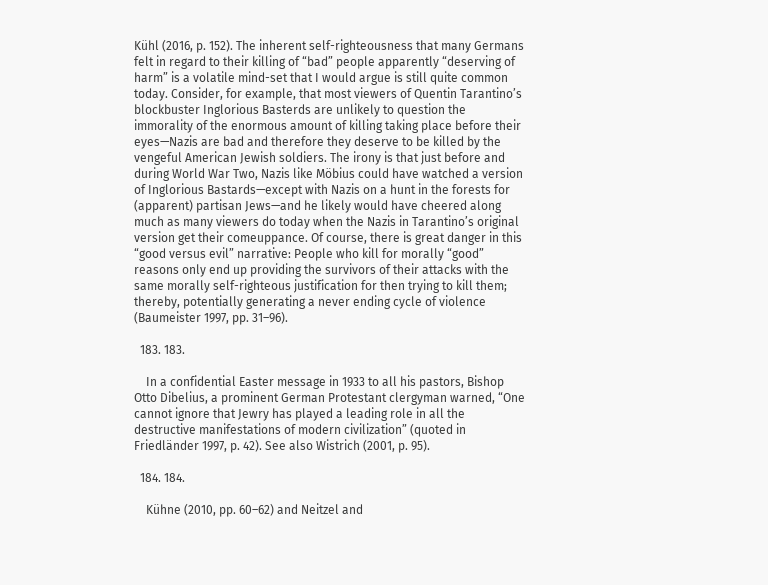Kühl (2016, p. 152). The inherent self-righteousness that many Germans felt in regard to their killing of “bad” people apparently “deserving of harm” is a volatile mind-set that I would argue is still quite common today. Consider, for example, that most viewers of Quentin Tarantino’s blockbuster Inglorious Basterds are unlikely to question the immorality of the enormous amount of killing taking place before their eyes—Nazis are bad and therefore they deserve to be killed by the vengeful American Jewish soldiers. The irony is that just before and during World War Two, Nazis like Möbius could have watched a version of Inglorious Bastards—except with Nazis on a hunt in the forests for (apparent) partisan Jews—and he likely would have cheered along much as many viewers do today when the Nazis in Tarantino’s original version get their comeuppance. Of course, there is great danger in this “good versus evil” narrative: People who kill for morally “good” reasons only end up providing the survivors of their attacks with the same morally self-righteous justification for then trying to kill them; thereby, potentially generating a never ending cycle of violence (Baumeister 1997, pp. 31–96).

  183. 183.

    In a confidential Easter message in 1933 to all his pastors, Bishop Otto Dibelius, a prominent German Protestant clergyman warned, “One cannot ignore that Jewry has played a leading role in all the destructive manifestations of modern civilization” (quoted in Friedländer 1997, p. 42). See also Wistrich (2001, p. 95).

  184. 184.

    Kühne (2010, pp. 60–62) and Neitzel and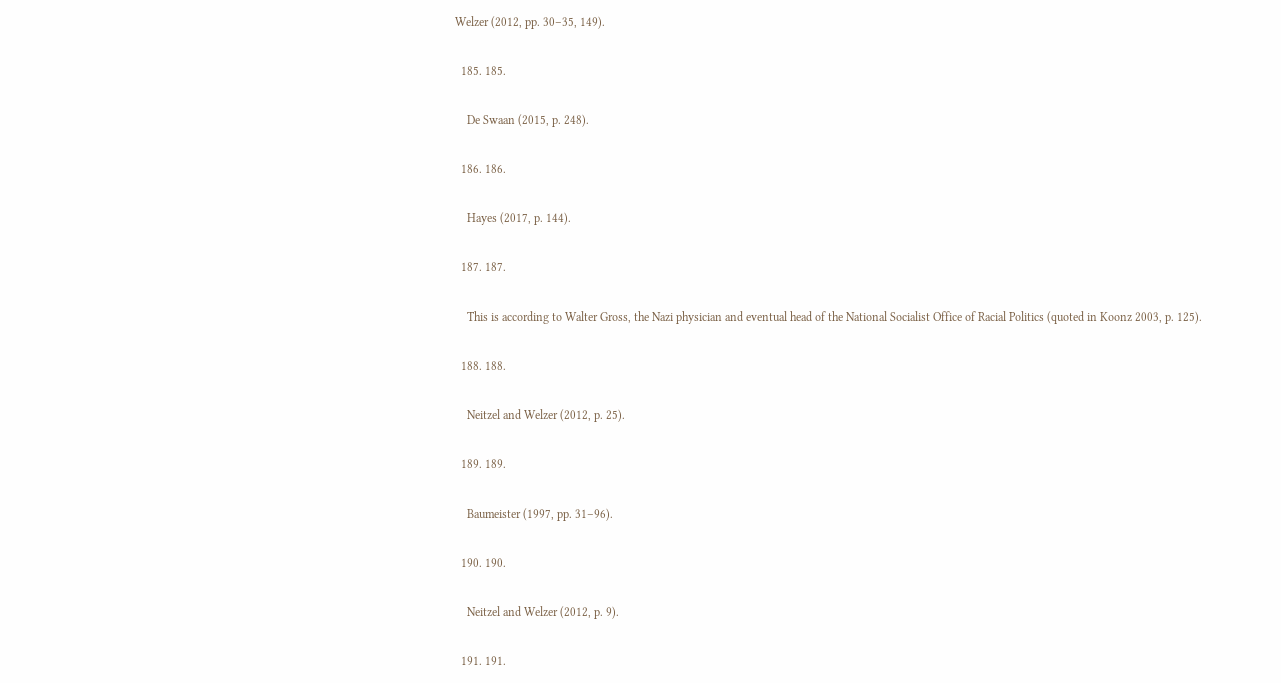Welzer (2012, pp. 30–35, 149).

  185. 185.

    De Swaan (2015, p. 248).

  186. 186.

    Hayes (2017, p. 144).

  187. 187.

    This is according to Walter Gross, the Nazi physician and eventual head of the National Socialist Office of Racial Politics (quoted in Koonz 2003, p. 125).

  188. 188.

    Neitzel and Welzer (2012, p. 25).

  189. 189.

    Baumeister (1997, pp. 31–96).

  190. 190.

    Neitzel and Welzer (2012, p. 9).

  191. 191.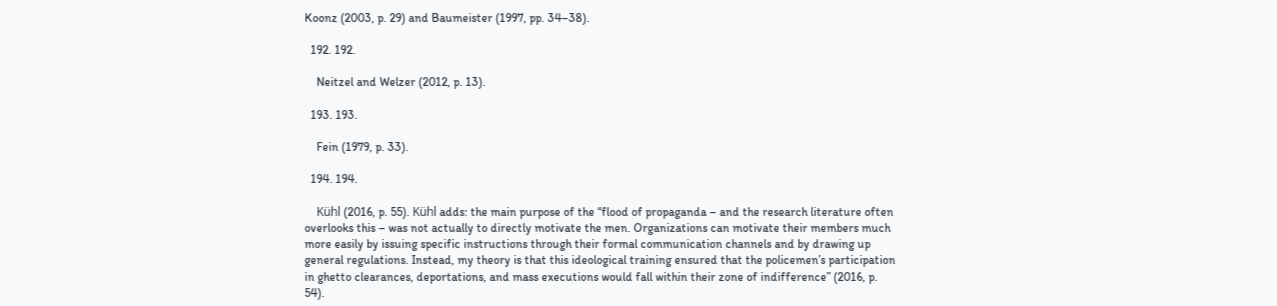Koonz (2003, p. 29) and Baumeister (1997, pp. 34–38).

  192. 192.

    Neitzel and Welzer (2012, p. 13).

  193. 193.

    Fein (1979, p. 33).

  194. 194.

    Kühl (2016, p. 55). Kühl adds: the main purpose of the “flood of propaganda – and the research literature often overlooks this – was not actually to directly motivate the men. Organizations can motivate their members much more easily by issuing specific instructions through their formal communication channels and by drawing up general regulations. Instead, my theory is that this ideological training ensured that the policemen’s participation in ghetto clearances, deportations, and mass executions would fall within their zone of indifference” (2016, p. 54).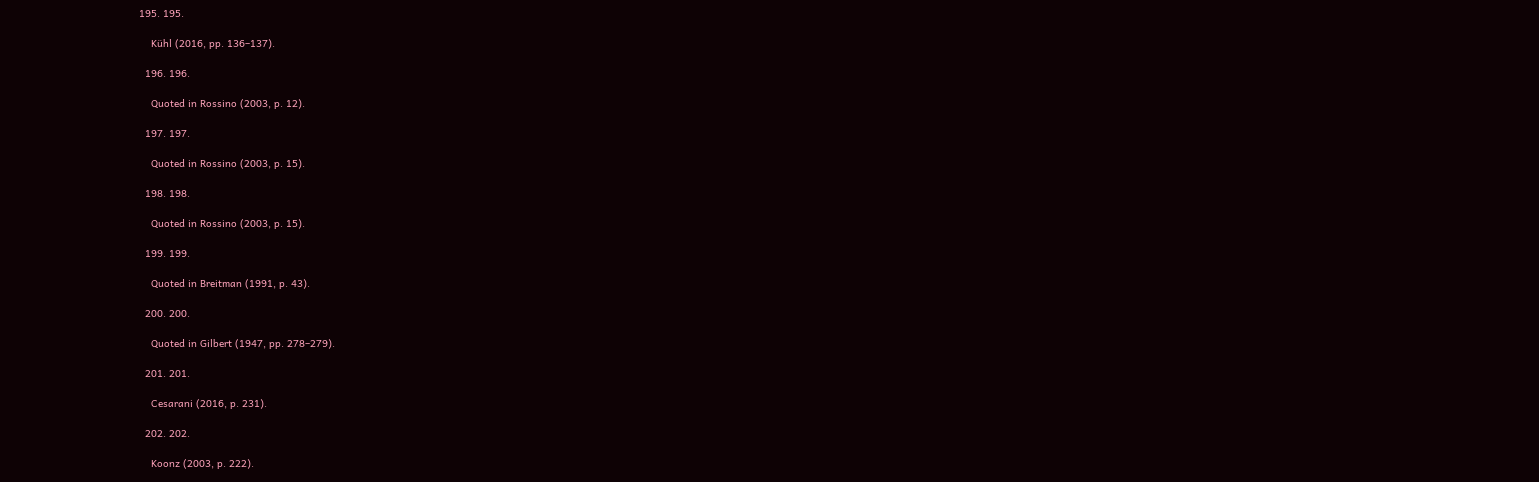195. 195.

    Kühl (2016, pp. 136–137).

  196. 196.

    Quoted in Rossino (2003, p. 12).

  197. 197.

    Quoted in Rossino (2003, p. 15).

  198. 198.

    Quoted in Rossino (2003, p. 15).

  199. 199.

    Quoted in Breitman (1991, p. 43).

  200. 200.

    Quoted in Gilbert (1947, pp. 278–279).

  201. 201.

    Cesarani (2016, p. 231).

  202. 202.

    Koonz (2003, p. 222).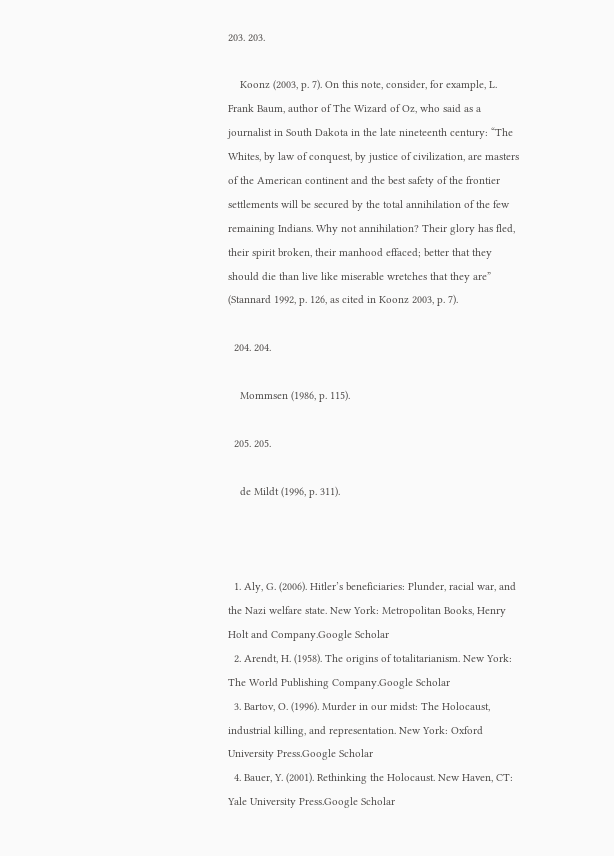203. 203.

    Koonz (2003, p. 7). On this note, consider, for example, L. Frank Baum, author of The Wizard of Oz, who said as a journalist in South Dakota in the late nineteenth century: “The Whites, by law of conquest, by justice of civilization, are masters of the American continent and the best safety of the frontier settlements will be secured by the total annihilation of the few remaining Indians. Why not annihilation? Their glory has fled, their spirit broken, their manhood effaced; better that they should die than live like miserable wretches that they are” (Stannard 1992, p. 126, as cited in Koonz 2003, p. 7).

  204. 204.

    Mommsen (1986, p. 115).

  205. 205.

    de Mildt (1996, p. 311).



  1. Aly, G. (2006). Hitler’s beneficiaries: Plunder, racial war, and the Nazi welfare state. New York: Metropolitan Books, Henry Holt and Company.Google Scholar
  2. Arendt, H. (1958). The origins of totalitarianism. New York: The World Publishing Company.Google Scholar
  3. Bartov, O. (1996). Murder in our midst: The Holocaust, industrial killing, and representation. New York: Oxford University Press.Google Scholar
  4. Bauer, Y. (2001). Rethinking the Holocaust. New Haven, CT: Yale University Press.Google Scholar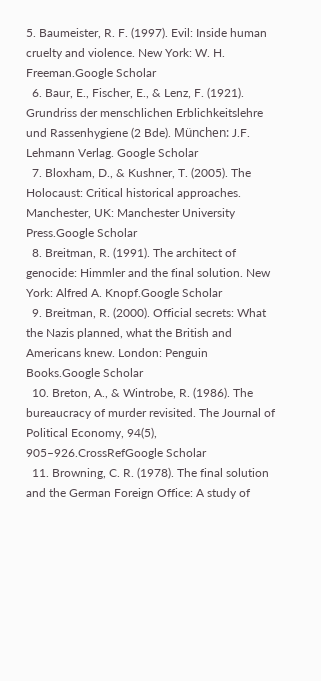5. Baumeister, R. F. (1997). Evil: Inside human cruelty and violence. New York: W. H. Freeman.Google Scholar
  6. Baur, E., Fischer, E., & Lenz, F. (1921). Grundriss der menschlichen Erblichkeitslehre und Rassenhygiene (2 Bde). München: J.F. Lehmann Verlag. Google Scholar
  7. Bloxham, D., & Kushner, T. (2005). The Holocaust: Critical historical approaches. Manchester, UK: Manchester University Press.Google Scholar
  8. Breitman, R. (1991). The architect of genocide: Himmler and the final solution. New York: Alfred A. Knopf.Google Scholar
  9. Breitman, R. (2000). Official secrets: What the Nazis planned, what the British and Americans knew. London: Penguin Books.Google Scholar
  10. Breton, A., & Wintrobe, R. (1986). The bureaucracy of murder revisited. The Journal of Political Economy, 94(5), 905–926.CrossRefGoogle Scholar
  11. Browning, C. R. (1978). The final solution and the German Foreign Office: A study of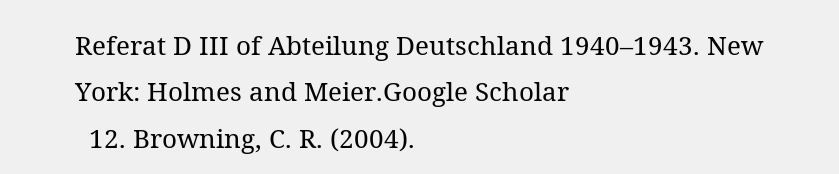Referat D III of Abteilung Deutschland 1940–1943. New York: Holmes and Meier.Google Scholar
  12. Browning, C. R. (2004).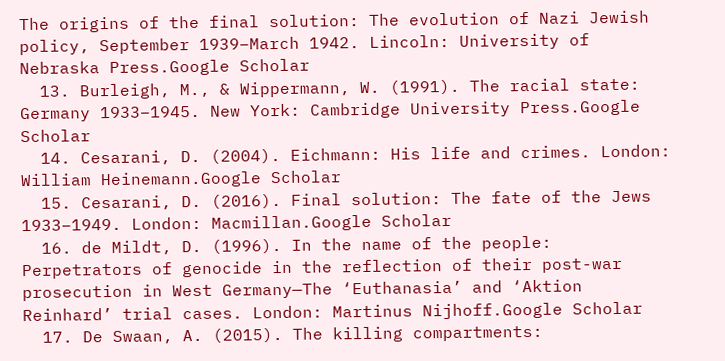The origins of the final solution: The evolution of Nazi Jewish policy, September 1939–March 1942. Lincoln: University of Nebraska Press.Google Scholar
  13. Burleigh, M., & Wippermann, W. (1991). The racial state: Germany 1933–1945. New York: Cambridge University Press.Google Scholar
  14. Cesarani, D. (2004). Eichmann: His life and crimes. London: William Heinemann.Google Scholar
  15. Cesarani, D. (2016). Final solution: The fate of the Jews 1933–1949. London: Macmillan.Google Scholar
  16. de Mildt, D. (1996). In the name of the people: Perpetrators of genocide in the reflection of their post-war prosecution in West Germany—The ‘Euthanasia’ and ‘Aktion Reinhard’ trial cases. London: Martinus Nijhoff.Google Scholar
  17. De Swaan, A. (2015). The killing compartments: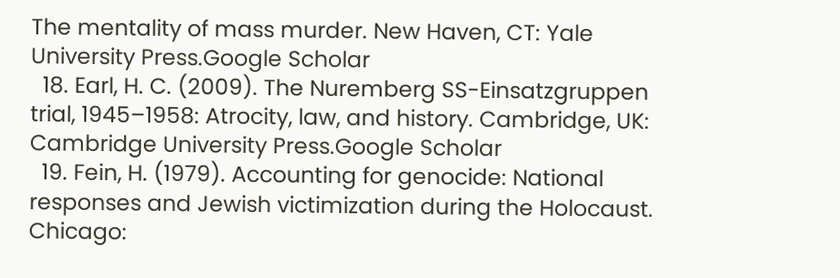The mentality of mass murder. New Haven, CT: Yale University Press.Google Scholar
  18. Earl, H. C. (2009). The Nuremberg SS-Einsatzgruppen trial, 1945–1958: Atrocity, law, and history. Cambridge, UK: Cambridge University Press.Google Scholar
  19. Fein, H. (1979). Accounting for genocide: National responses and Jewish victimization during the Holocaust. Chicago: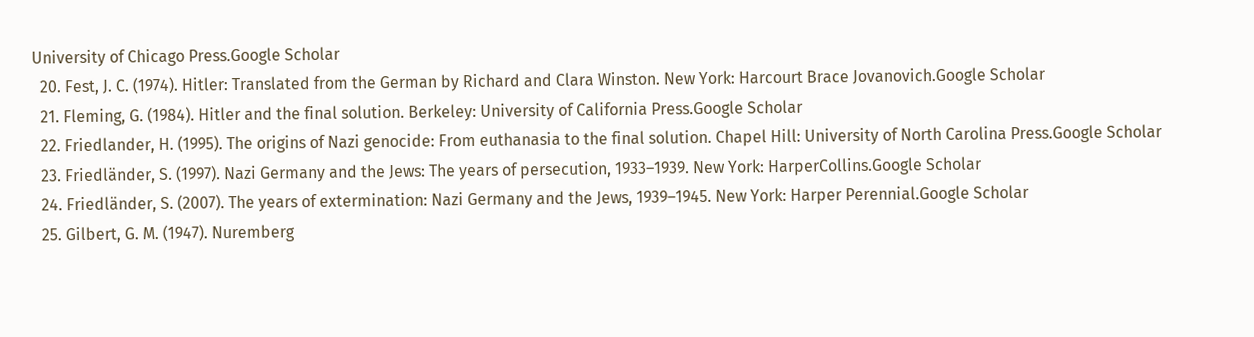University of Chicago Press.Google Scholar
  20. Fest, J. C. (1974). Hitler: Translated from the German by Richard and Clara Winston. New York: Harcourt Brace Jovanovich.Google Scholar
  21. Fleming, G. (1984). Hitler and the final solution. Berkeley: University of California Press.Google Scholar
  22. Friedlander, H. (1995). The origins of Nazi genocide: From euthanasia to the final solution. Chapel Hill: University of North Carolina Press.Google Scholar
  23. Friedländer, S. (1997). Nazi Germany and the Jews: The years of persecution, 1933–1939. New York: HarperCollins.Google Scholar
  24. Friedländer, S. (2007). The years of extermination: Nazi Germany and the Jews, 1939–1945. New York: Harper Perennial.Google Scholar
  25. Gilbert, G. M. (1947). Nuremberg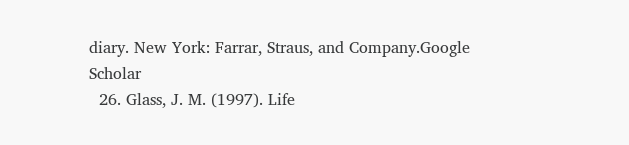diary. New York: Farrar, Straus, and Company.Google Scholar
  26. Glass, J. M. (1997). Life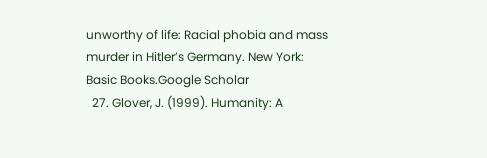unworthy of life: Racial phobia and mass murder in Hitler’s Germany. New York: Basic Books.Google Scholar
  27. Glover, J. (1999). Humanity: A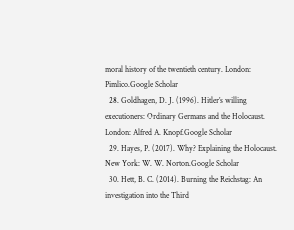moral history of the twentieth century. London: Pimlico.Google Scholar
  28. Goldhagen, D. J. (1996). Hitler’s willing executioners: Ordinary Germans and the Holocaust. London: Alfred A. Knopf.Google Scholar
  29. Hayes, P. (2017). Why? Explaining the Holocaust. New York: W. W. Norton.Google Scholar
  30. Hett, B. C. (2014). Burning the Reichstag: An investigation into the Third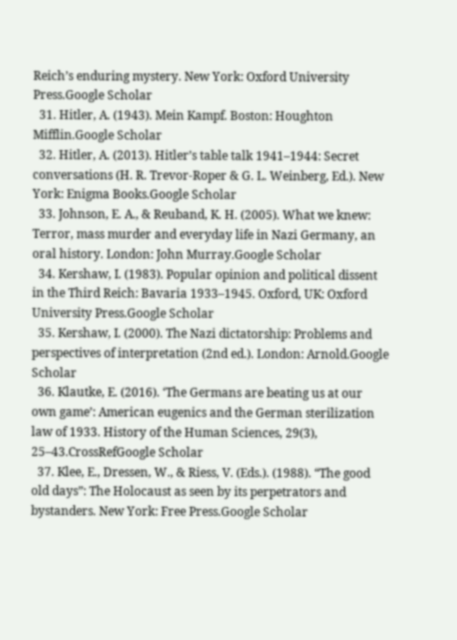Reich’s enduring mystery. New York: Oxford University Press.Google Scholar
  31. Hitler, A. (1943). Mein Kampf. Boston: Houghton Mifflin.Google Scholar
  32. Hitler, A. (2013). Hitler’s table talk 1941–1944: Secret conversations (H. R. Trevor-Roper & G. L. Weinberg, Ed.). New York: Enigma Books.Google Scholar
  33. Johnson, E. A., & Reuband, K. H. (2005). What we knew: Terror, mass murder and everyday life in Nazi Germany, an oral history. London: John Murray.Google Scholar
  34. Kershaw, I. (1983). Popular opinion and political dissent in the Third Reich: Bavaria 1933–1945. Oxford, UK: Oxford University Press.Google Scholar
  35. Kershaw, I. (2000). The Nazi dictatorship: Problems and perspectives of interpretation (2nd ed.). London: Arnold.Google Scholar
  36. Klautke, E. (2016). ‘The Germans are beating us at our own game’: American eugenics and the German sterilization law of 1933. History of the Human Sciences, 29(3), 25–43.CrossRefGoogle Scholar
  37. Klee, E., Dressen, W., & Riess, V. (Eds.). (1988). “The good old days”: The Holocaust as seen by its perpetrators and bystanders. New York: Free Press.Google Scholar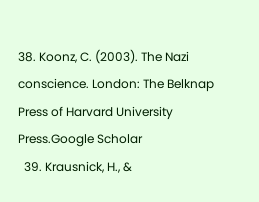38. Koonz, C. (2003). The Nazi conscience. London: The Belknap Press of Harvard University Press.Google Scholar
  39. Krausnick, H., &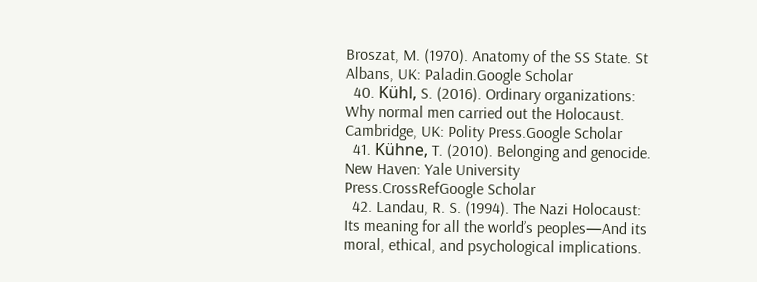Broszat, M. (1970). Anatomy of the SS State. St Albans, UK: Paladin.Google Scholar
  40. Kühl, S. (2016). Ordinary organizations: Why normal men carried out the Holocaust. Cambridge, UK: Polity Press.Google Scholar
  41. Kühne, T. (2010). Belonging and genocide. New Haven: Yale University Press.CrossRefGoogle Scholar
  42. Landau, R. S. (1994). The Nazi Holocaust: Its meaning for all the world’s peoples—And its moral, ethical, and psychological implications.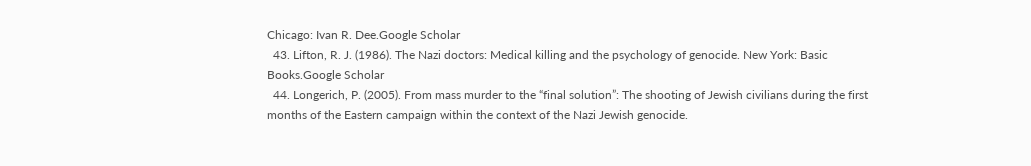Chicago: Ivan R. Dee.Google Scholar
  43. Lifton, R. J. (1986). The Nazi doctors: Medical killing and the psychology of genocide. New York: Basic Books.Google Scholar
  44. Longerich, P. (2005). From mass murder to the “final solution”: The shooting of Jewish civilians during the first months of the Eastern campaign within the context of the Nazi Jewish genocide.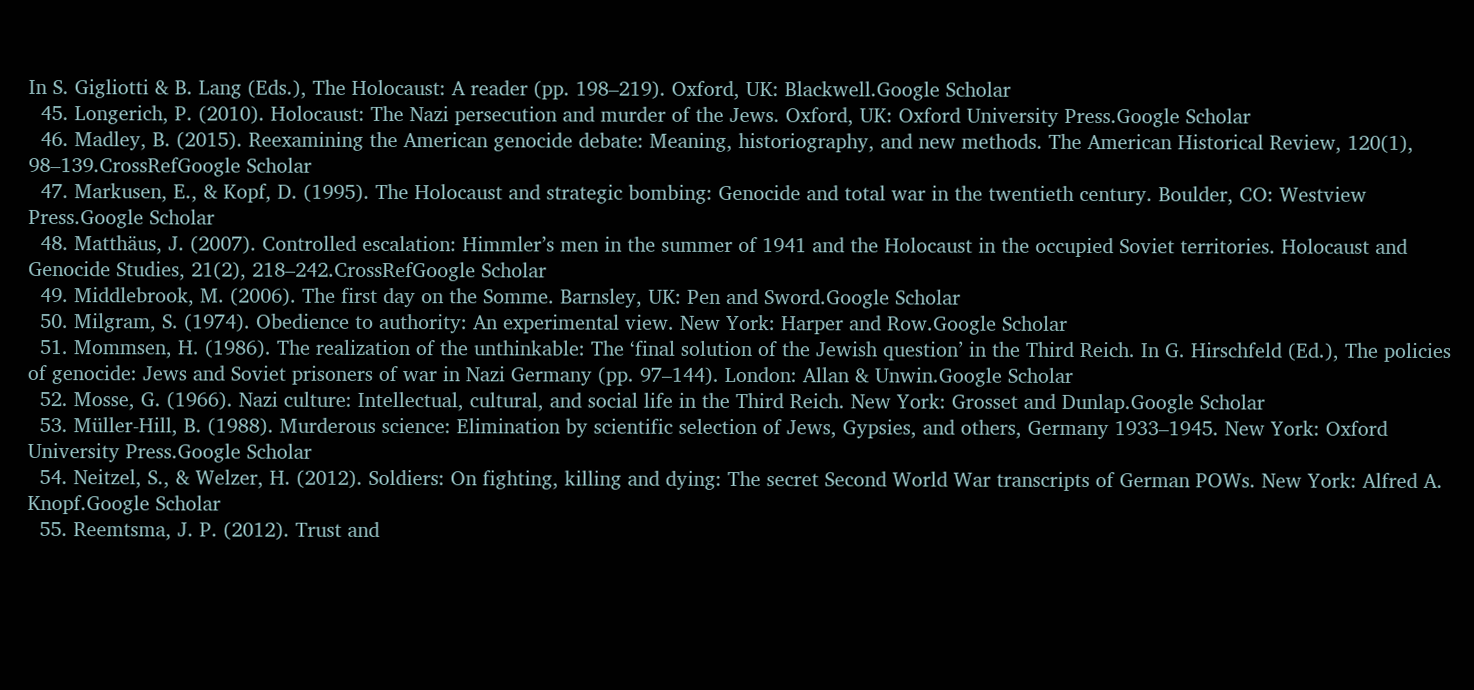In S. Gigliotti & B. Lang (Eds.), The Holocaust: A reader (pp. 198–219). Oxford, UK: Blackwell.Google Scholar
  45. Longerich, P. (2010). Holocaust: The Nazi persecution and murder of the Jews. Oxford, UK: Oxford University Press.Google Scholar
  46. Madley, B. (2015). Reexamining the American genocide debate: Meaning, historiography, and new methods. The American Historical Review, 120(1), 98–139.CrossRefGoogle Scholar
  47. Markusen, E., & Kopf, D. (1995). The Holocaust and strategic bombing: Genocide and total war in the twentieth century. Boulder, CO: Westview Press.Google Scholar
  48. Matthäus, J. (2007). Controlled escalation: Himmler’s men in the summer of 1941 and the Holocaust in the occupied Soviet territories. Holocaust and Genocide Studies, 21(2), 218–242.CrossRefGoogle Scholar
  49. Middlebrook, M. (2006). The first day on the Somme. Barnsley, UK: Pen and Sword.Google Scholar
  50. Milgram, S. (1974). Obedience to authority: An experimental view. New York: Harper and Row.Google Scholar
  51. Mommsen, H. (1986). The realization of the unthinkable: The ‘final solution of the Jewish question’ in the Third Reich. In G. Hirschfeld (Ed.), The policies of genocide: Jews and Soviet prisoners of war in Nazi Germany (pp. 97–144). London: Allan & Unwin.Google Scholar
  52. Mosse, G. (1966). Nazi culture: Intellectual, cultural, and social life in the Third Reich. New York: Grosset and Dunlap.Google Scholar
  53. Müller-Hill, B. (1988). Murderous science: Elimination by scientific selection of Jews, Gypsies, and others, Germany 1933–1945. New York: Oxford University Press.Google Scholar
  54. Neitzel, S., & Welzer, H. (2012). Soldiers: On fighting, killing and dying: The secret Second World War transcripts of German POWs. New York: Alfred A. Knopf.Google Scholar
  55. Reemtsma, J. P. (2012). Trust and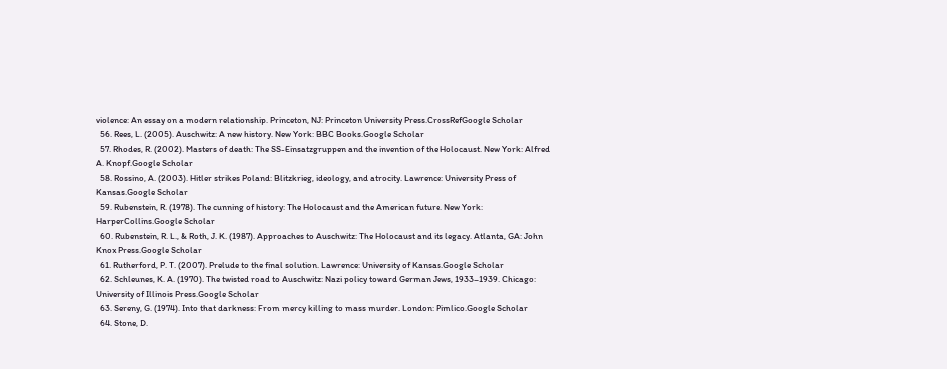violence: An essay on a modern relationship. Princeton, NJ: Princeton University Press.CrossRefGoogle Scholar
  56. Rees, L. (2005). Auschwitz: A new history. New York: BBC Books.Google Scholar
  57. Rhodes, R. (2002). Masters of death: The SS-Einsatzgruppen and the invention of the Holocaust. New York: Alfred A. Knopf.Google Scholar
  58. Rossino, A. (2003). Hitler strikes Poland: Blitzkrieg, ideology, and atrocity. Lawrence: University Press of Kansas.Google Scholar
  59. Rubenstein, R. (1978). The cunning of history: The Holocaust and the American future. New York: HarperCollins.Google Scholar
  60. Rubenstein, R. L., & Roth, J. K. (1987). Approaches to Auschwitz: The Holocaust and its legacy. Atlanta, GA: John Knox Press.Google Scholar
  61. Rutherford, P. T. (2007). Prelude to the final solution. Lawrence: University of Kansas.Google Scholar
  62. Schleunes, K. A. (1970). The twisted road to Auschwitz: Nazi policy toward German Jews, 1933–1939. Chicago: University of Illinois Press.Google Scholar
  63. Sereny, G. (1974). Into that darkness: From mercy killing to mass murder. London: Pimlico.Google Scholar
  64. Stone, D.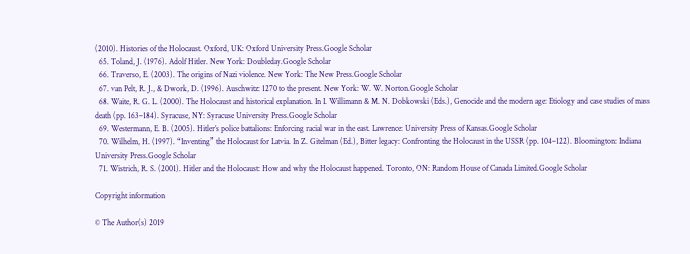(2010). Histories of the Holocaust. Oxford, UK: Oxford University Press.Google Scholar
  65. Toland, J. (1976). Adolf Hitler. New York: Doubleday.Google Scholar
  66. Traverso, E. (2003). The origins of Nazi violence. New York: The New Press.Google Scholar
  67. van Pelt, R. J., & Dwork, D. (1996). Auschwitz: 1270 to the present. New York: W. W. Norton.Google Scholar
  68. Waite, R. G. L. (2000). The Holocaust and historical explanation. In I. Willimann & M. N. Dobkowski (Eds.), Genocide and the modern age: Etiology and case studies of mass death (pp. 163–184). Syracuse, NY: Syracuse University Press.Google Scholar
  69. Westermann, E. B. (2005). Hitler’s police battalions: Enforcing racial war in the east. Lawrence: University Press of Kansas.Google Scholar
  70. Wilhelm, H. (1997). “Inventing” the Holocaust for Latvia. In Z. Gitelman (Ed.), Bitter legacy: Confronting the Holocaust in the USSR (pp. 104–122). Bloomington: Indiana University Press.Google Scholar
  71. Wistrich, R. S. (2001). Hitler and the Holocaust: How and why the Holocaust happened. Toronto, ON: Random House of Canada Limited.Google Scholar

Copyright information

© The Author(s) 2019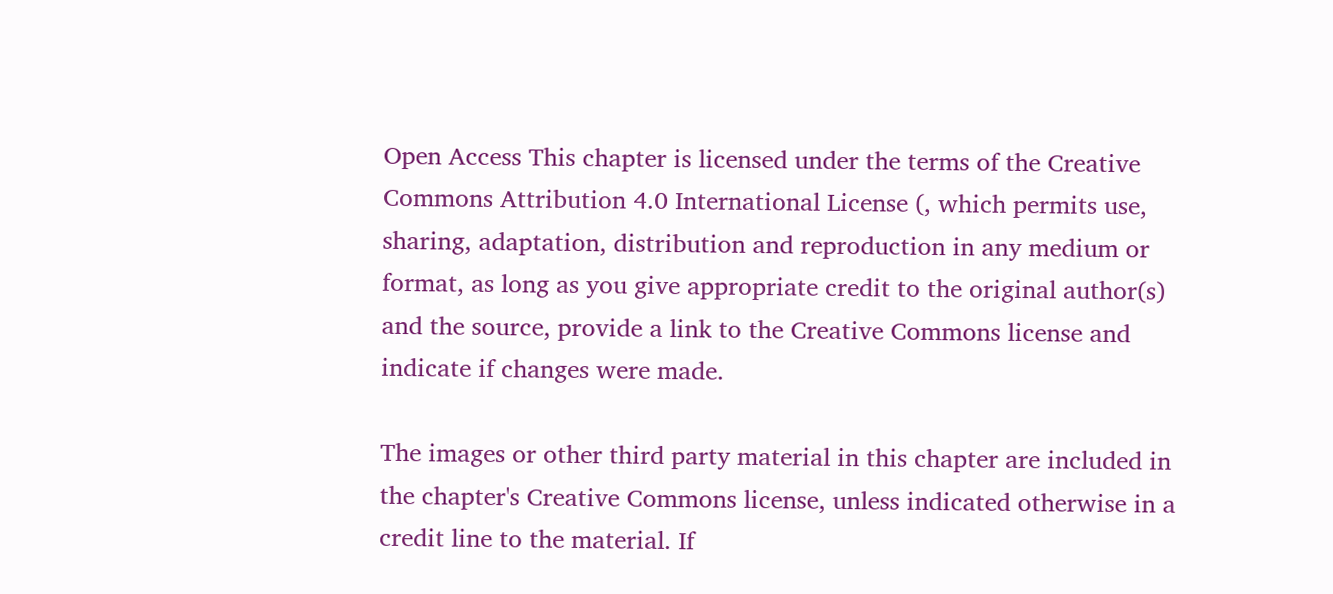Open Access This chapter is licensed under the terms of the Creative Commons Attribution 4.0 International License (, which permits use, sharing, adaptation, distribution and reproduction in any medium or format, as long as you give appropriate credit to the original author(s) and the source, provide a link to the Creative Commons license and indicate if changes were made.

The images or other third party material in this chapter are included in the chapter's Creative Commons license, unless indicated otherwise in a credit line to the material. If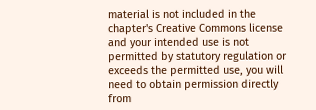material is not included in the chapter's Creative Commons license and your intended use is not permitted by statutory regulation or exceeds the permitted use, you will need to obtain permission directly from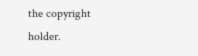the copyright holder.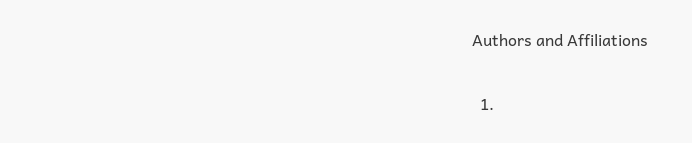Authors and Affiliations

  1.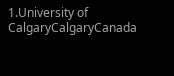1.University of CalgaryCalgaryCanada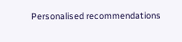Personalised recommendations